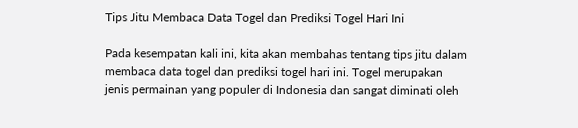Tips Jitu Membaca Data Togel dan Prediksi Togel Hari Ini

Pada kesempatan kali ini, kita akan membahas tentang tips jitu dalam membaca data togel dan prediksi togel hari ini. Togel merupakan jenis permainan yang populer di Indonesia dan sangat diminati oleh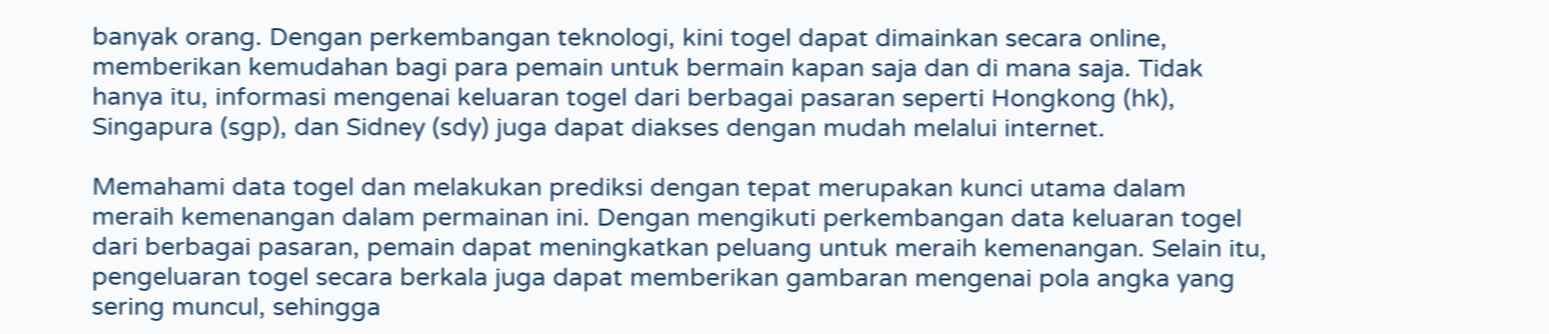banyak orang. Dengan perkembangan teknologi, kini togel dapat dimainkan secara online, memberikan kemudahan bagi para pemain untuk bermain kapan saja dan di mana saja. Tidak hanya itu, informasi mengenai keluaran togel dari berbagai pasaran seperti Hongkong (hk), Singapura (sgp), dan Sidney (sdy) juga dapat diakses dengan mudah melalui internet.

Memahami data togel dan melakukan prediksi dengan tepat merupakan kunci utama dalam meraih kemenangan dalam permainan ini. Dengan mengikuti perkembangan data keluaran togel dari berbagai pasaran, pemain dapat meningkatkan peluang untuk meraih kemenangan. Selain itu, pengeluaran togel secara berkala juga dapat memberikan gambaran mengenai pola angka yang sering muncul, sehingga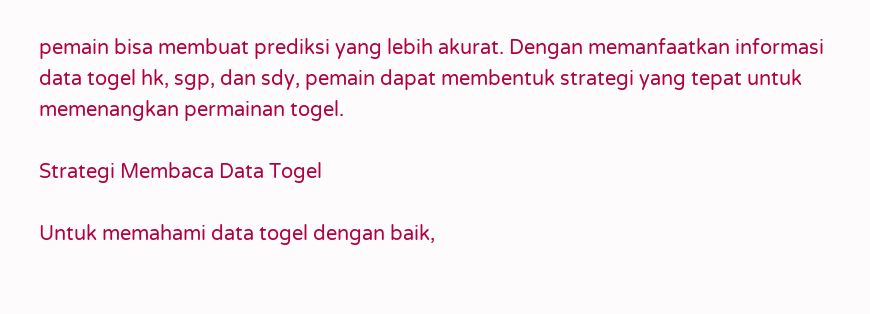pemain bisa membuat prediksi yang lebih akurat. Dengan memanfaatkan informasi data togel hk, sgp, dan sdy, pemain dapat membentuk strategi yang tepat untuk memenangkan permainan togel.

Strategi Membaca Data Togel

Untuk memahami data togel dengan baik,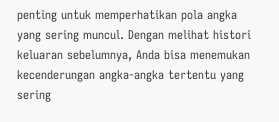penting untuk memperhatikan pola angka yang sering muncul. Dengan melihat histori keluaran sebelumnya, Anda bisa menemukan kecenderungan angka-angka tertentu yang sering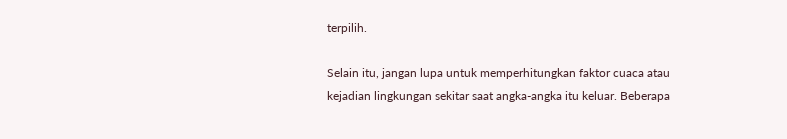terpilih.

Selain itu, jangan lupa untuk memperhitungkan faktor cuaca atau kejadian lingkungan sekitar saat angka-angka itu keluar. Beberapa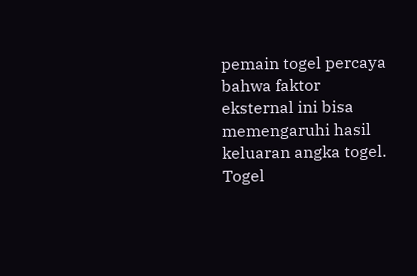pemain togel percaya bahwa faktor eksternal ini bisa memengaruhi hasil keluaran angka togel. Togel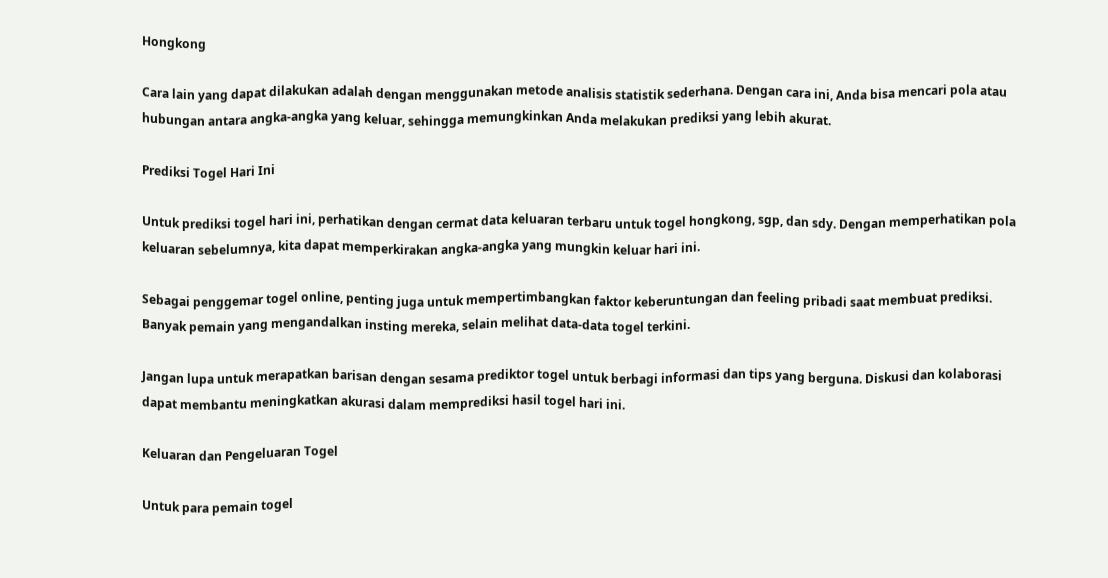Hongkong

Cara lain yang dapat dilakukan adalah dengan menggunakan metode analisis statistik sederhana. Dengan cara ini, Anda bisa mencari pola atau hubungan antara angka-angka yang keluar, sehingga memungkinkan Anda melakukan prediksi yang lebih akurat.

Prediksi Togel Hari Ini

Untuk prediksi togel hari ini, perhatikan dengan cermat data keluaran terbaru untuk togel hongkong, sgp, dan sdy. Dengan memperhatikan pola keluaran sebelumnya, kita dapat memperkirakan angka-angka yang mungkin keluar hari ini.

Sebagai penggemar togel online, penting juga untuk mempertimbangkan faktor keberuntungan dan feeling pribadi saat membuat prediksi. Banyak pemain yang mengandalkan insting mereka, selain melihat data-data togel terkini.

Jangan lupa untuk merapatkan barisan dengan sesama prediktor togel untuk berbagi informasi dan tips yang berguna. Diskusi dan kolaborasi dapat membantu meningkatkan akurasi dalam memprediksi hasil togel hari ini.

Keluaran dan Pengeluaran Togel

Untuk para pemain togel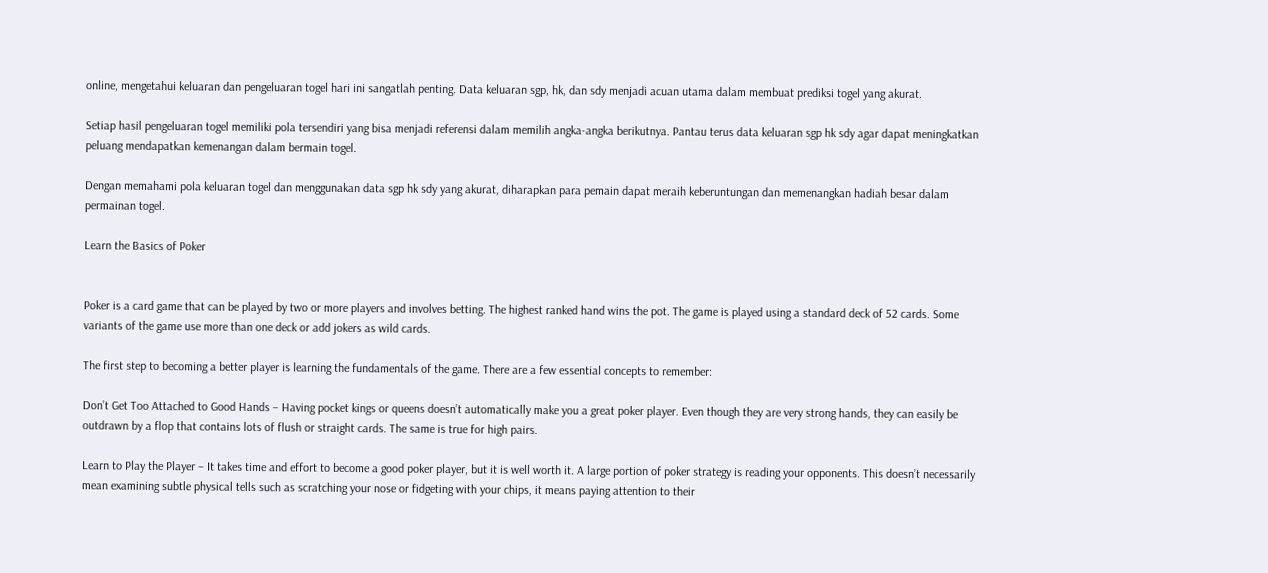online, mengetahui keluaran dan pengeluaran togel hari ini sangatlah penting. Data keluaran sgp, hk, dan sdy menjadi acuan utama dalam membuat prediksi togel yang akurat.

Setiap hasil pengeluaran togel memiliki pola tersendiri yang bisa menjadi referensi dalam memilih angka-angka berikutnya. Pantau terus data keluaran sgp hk sdy agar dapat meningkatkan peluang mendapatkan kemenangan dalam bermain togel.

Dengan memahami pola keluaran togel dan menggunakan data sgp hk sdy yang akurat, diharapkan para pemain dapat meraih keberuntungan dan memenangkan hadiah besar dalam permainan togel.

Learn the Basics of Poker


Poker is a card game that can be played by two or more players and involves betting. The highest ranked hand wins the pot. The game is played using a standard deck of 52 cards. Some variants of the game use more than one deck or add jokers as wild cards.

The first step to becoming a better player is learning the fundamentals of the game. There are a few essential concepts to remember:

Don’t Get Too Attached to Good Hands – Having pocket kings or queens doesn’t automatically make you a great poker player. Even though they are very strong hands, they can easily be outdrawn by a flop that contains lots of flush or straight cards. The same is true for high pairs.

Learn to Play the Player – It takes time and effort to become a good poker player, but it is well worth it. A large portion of poker strategy is reading your opponents. This doesn’t necessarily mean examining subtle physical tells such as scratching your nose or fidgeting with your chips, it means paying attention to their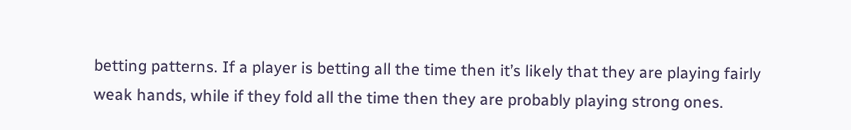betting patterns. If a player is betting all the time then it’s likely that they are playing fairly weak hands, while if they fold all the time then they are probably playing strong ones.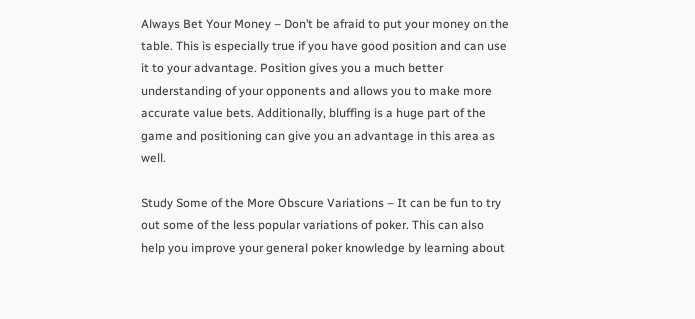Always Bet Your Money – Don’t be afraid to put your money on the table. This is especially true if you have good position and can use it to your advantage. Position gives you a much better understanding of your opponents and allows you to make more accurate value bets. Additionally, bluffing is a huge part of the game and positioning can give you an advantage in this area as well.

Study Some of the More Obscure Variations – It can be fun to try out some of the less popular variations of poker. This can also help you improve your general poker knowledge by learning about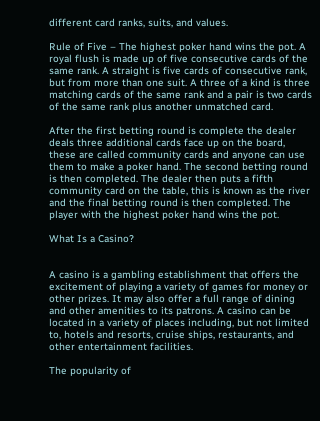different card ranks, suits, and values.

Rule of Five – The highest poker hand wins the pot. A royal flush is made up of five consecutive cards of the same rank. A straight is five cards of consecutive rank, but from more than one suit. A three of a kind is three matching cards of the same rank and a pair is two cards of the same rank plus another unmatched card.

After the first betting round is complete the dealer deals three additional cards face up on the board, these are called community cards and anyone can use them to make a poker hand. The second betting round is then completed. The dealer then puts a fifth community card on the table, this is known as the river and the final betting round is then completed. The player with the highest poker hand wins the pot.

What Is a Casino?


A casino is a gambling establishment that offers the excitement of playing a variety of games for money or other prizes. It may also offer a full range of dining and other amenities to its patrons. A casino can be located in a variety of places including, but not limited to, hotels and resorts, cruise ships, restaurants, and other entertainment facilities.

The popularity of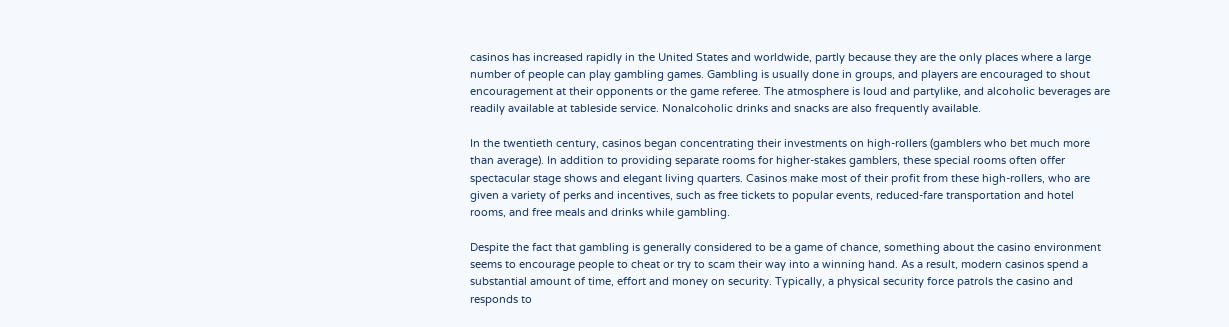casinos has increased rapidly in the United States and worldwide, partly because they are the only places where a large number of people can play gambling games. Gambling is usually done in groups, and players are encouraged to shout encouragement at their opponents or the game referee. The atmosphere is loud and partylike, and alcoholic beverages are readily available at tableside service. Nonalcoholic drinks and snacks are also frequently available.

In the twentieth century, casinos began concentrating their investments on high-rollers (gamblers who bet much more than average). In addition to providing separate rooms for higher-stakes gamblers, these special rooms often offer spectacular stage shows and elegant living quarters. Casinos make most of their profit from these high-rollers, who are given a variety of perks and incentives, such as free tickets to popular events, reduced-fare transportation and hotel rooms, and free meals and drinks while gambling.

Despite the fact that gambling is generally considered to be a game of chance, something about the casino environment seems to encourage people to cheat or try to scam their way into a winning hand. As a result, modern casinos spend a substantial amount of time, effort and money on security. Typically, a physical security force patrols the casino and responds to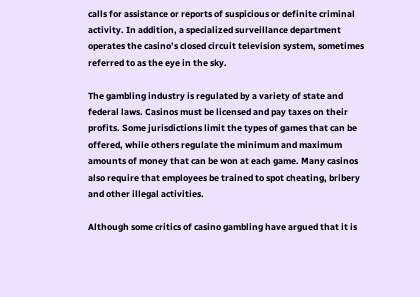calls for assistance or reports of suspicious or definite criminal activity. In addition, a specialized surveillance department operates the casino’s closed circuit television system, sometimes referred to as the eye in the sky.

The gambling industry is regulated by a variety of state and federal laws. Casinos must be licensed and pay taxes on their profits. Some jurisdictions limit the types of games that can be offered, while others regulate the minimum and maximum amounts of money that can be won at each game. Many casinos also require that employees be trained to spot cheating, bribery and other illegal activities.

Although some critics of casino gambling have argued that it is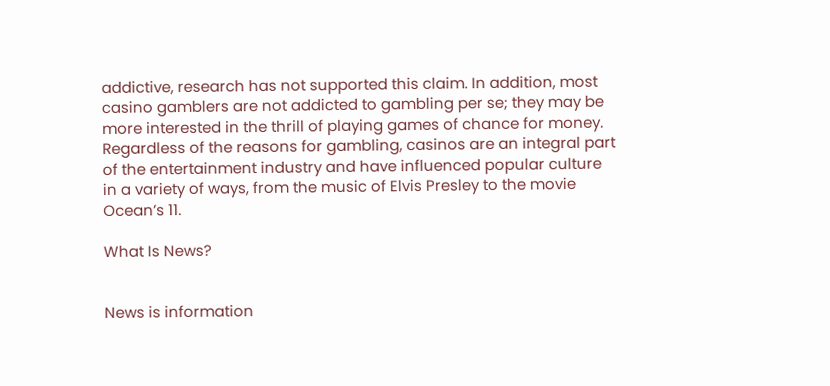addictive, research has not supported this claim. In addition, most casino gamblers are not addicted to gambling per se; they may be more interested in the thrill of playing games of chance for money. Regardless of the reasons for gambling, casinos are an integral part of the entertainment industry and have influenced popular culture in a variety of ways, from the music of Elvis Presley to the movie Ocean’s 11.

What Is News?


News is information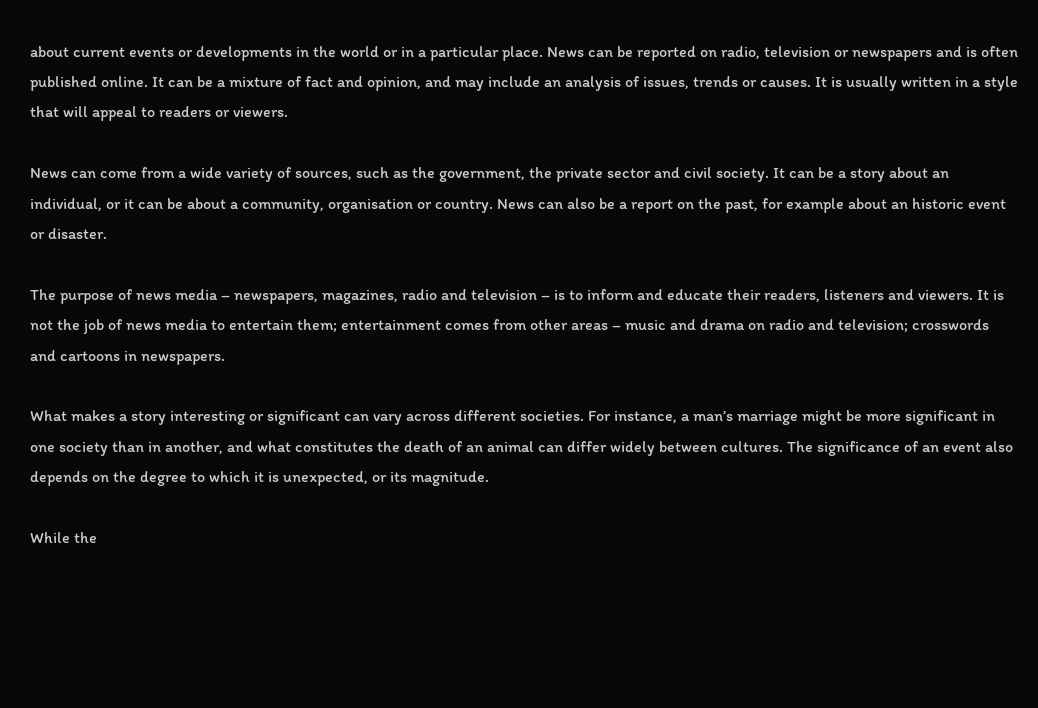about current events or developments in the world or in a particular place. News can be reported on radio, television or newspapers and is often published online. It can be a mixture of fact and opinion, and may include an analysis of issues, trends or causes. It is usually written in a style that will appeal to readers or viewers.

News can come from a wide variety of sources, such as the government, the private sector and civil society. It can be a story about an individual, or it can be about a community, organisation or country. News can also be a report on the past, for example about an historic event or disaster.

The purpose of news media – newspapers, magazines, radio and television – is to inform and educate their readers, listeners and viewers. It is not the job of news media to entertain them; entertainment comes from other areas – music and drama on radio and television; crosswords and cartoons in newspapers.

What makes a story interesting or significant can vary across different societies. For instance, a man’s marriage might be more significant in one society than in another, and what constitutes the death of an animal can differ widely between cultures. The significance of an event also depends on the degree to which it is unexpected, or its magnitude.

While the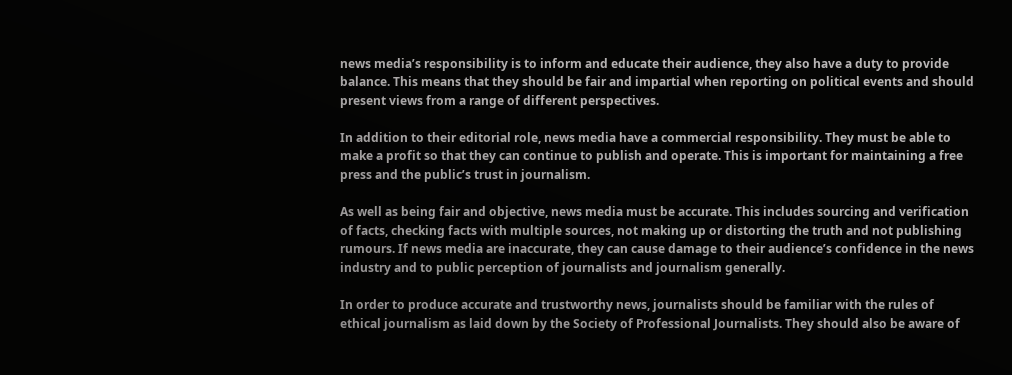news media’s responsibility is to inform and educate their audience, they also have a duty to provide balance. This means that they should be fair and impartial when reporting on political events and should present views from a range of different perspectives.

In addition to their editorial role, news media have a commercial responsibility. They must be able to make a profit so that they can continue to publish and operate. This is important for maintaining a free press and the public’s trust in journalism.

As well as being fair and objective, news media must be accurate. This includes sourcing and verification of facts, checking facts with multiple sources, not making up or distorting the truth and not publishing rumours. If news media are inaccurate, they can cause damage to their audience’s confidence in the news industry and to public perception of journalists and journalism generally.

In order to produce accurate and trustworthy news, journalists should be familiar with the rules of ethical journalism as laid down by the Society of Professional Journalists. They should also be aware of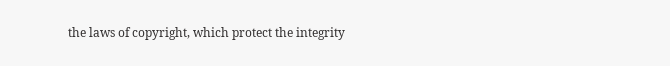the laws of copyright, which protect the integrity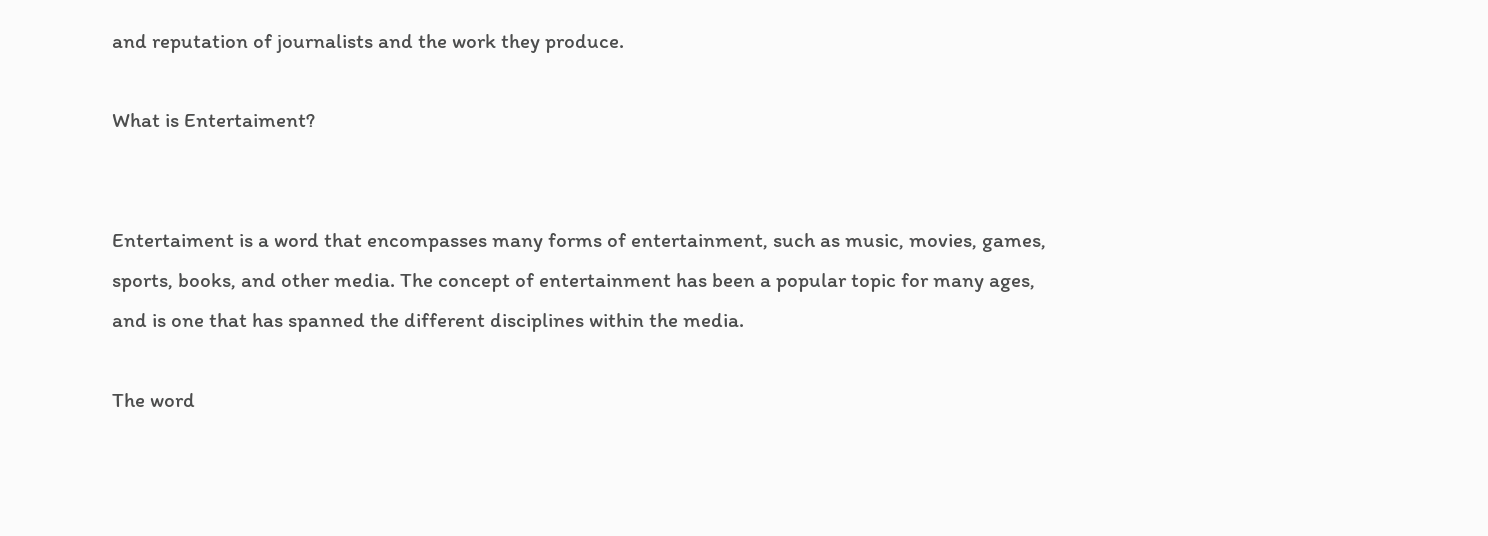and reputation of journalists and the work they produce.

What is Entertaiment?


Entertaiment is a word that encompasses many forms of entertainment, such as music, movies, games, sports, books, and other media. The concept of entertainment has been a popular topic for many ages, and is one that has spanned the different disciplines within the media.

The word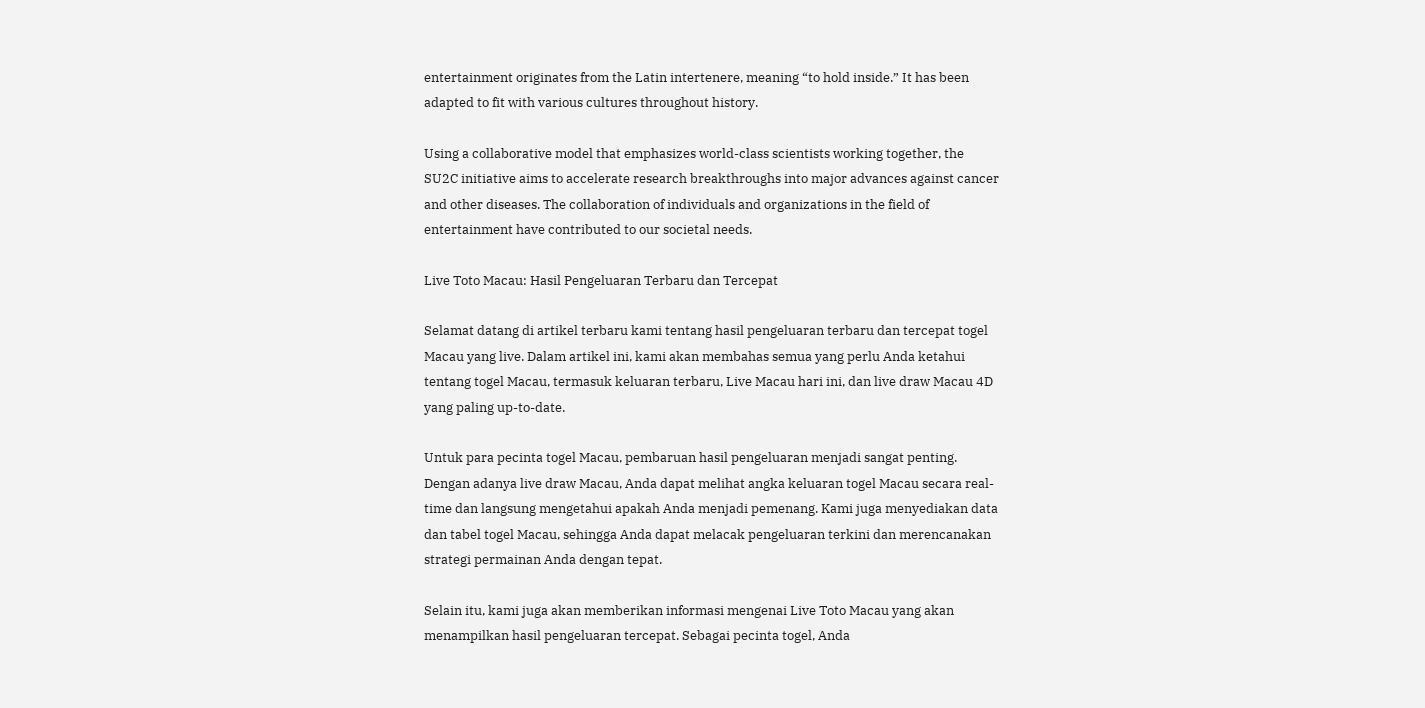entertainment originates from the Latin intertenere, meaning “to hold inside.” It has been adapted to fit with various cultures throughout history.

Using a collaborative model that emphasizes world-class scientists working together, the SU2C initiative aims to accelerate research breakthroughs into major advances against cancer and other diseases. The collaboration of individuals and organizations in the field of entertainment have contributed to our societal needs.

Live Toto Macau: Hasil Pengeluaran Terbaru dan Tercepat

Selamat datang di artikel terbaru kami tentang hasil pengeluaran terbaru dan tercepat togel Macau yang live. Dalam artikel ini, kami akan membahas semua yang perlu Anda ketahui tentang togel Macau, termasuk keluaran terbaru, Live Macau hari ini, dan live draw Macau 4D yang paling up-to-date.

Untuk para pecinta togel Macau, pembaruan hasil pengeluaran menjadi sangat penting. Dengan adanya live draw Macau, Anda dapat melihat angka keluaran togel Macau secara real-time dan langsung mengetahui apakah Anda menjadi pemenang. Kami juga menyediakan data dan tabel togel Macau, sehingga Anda dapat melacak pengeluaran terkini dan merencanakan strategi permainan Anda dengan tepat.

Selain itu, kami juga akan memberikan informasi mengenai Live Toto Macau yang akan menampilkan hasil pengeluaran tercepat. Sebagai pecinta togel, Anda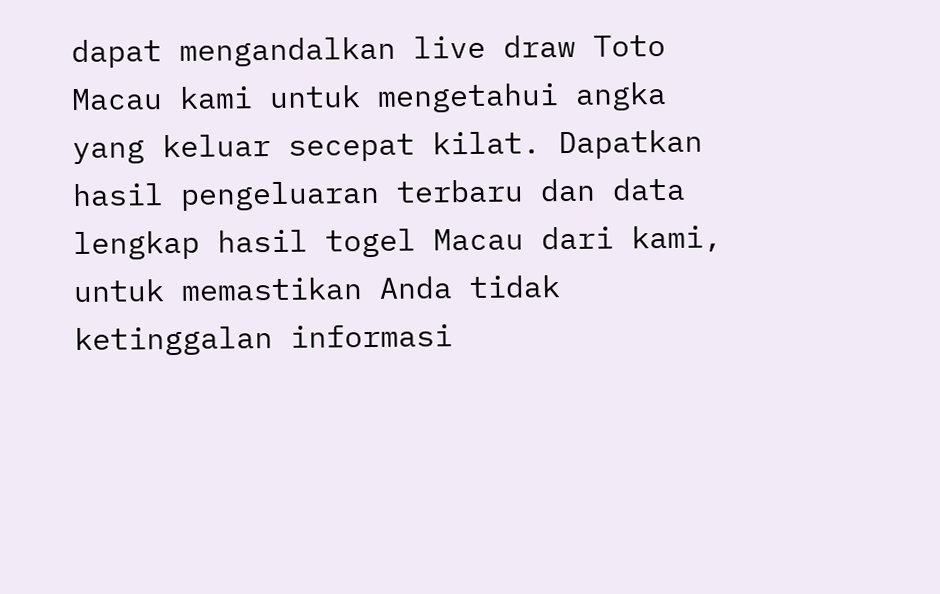dapat mengandalkan live draw Toto Macau kami untuk mengetahui angka yang keluar secepat kilat. Dapatkan hasil pengeluaran terbaru dan data lengkap hasil togel Macau dari kami, untuk memastikan Anda tidak ketinggalan informasi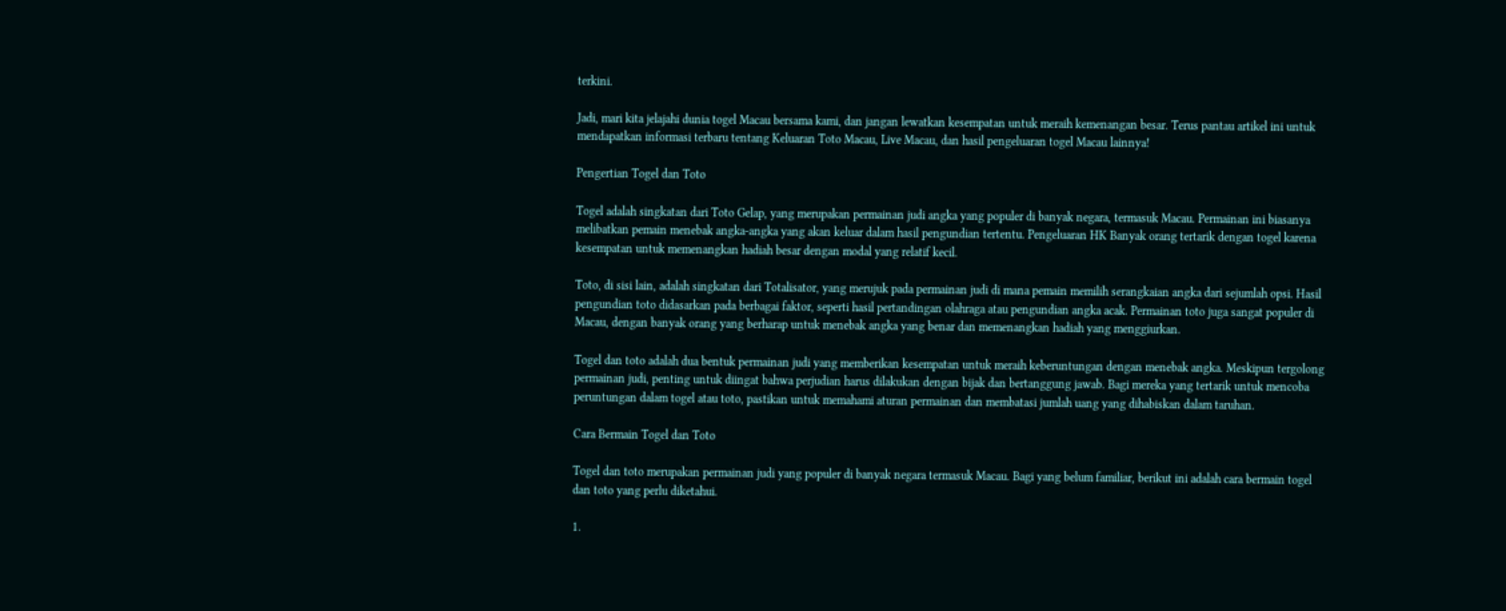terkini.

Jadi, mari kita jelajahi dunia togel Macau bersama kami, dan jangan lewatkan kesempatan untuk meraih kemenangan besar. Terus pantau artikel ini untuk mendapatkan informasi terbaru tentang Keluaran Toto Macau, Live Macau, dan hasil pengeluaran togel Macau lainnya!

Pengertian Togel dan Toto

Togel adalah singkatan dari Toto Gelap, yang merupakan permainan judi angka yang populer di banyak negara, termasuk Macau. Permainan ini biasanya melibatkan pemain menebak angka-angka yang akan keluar dalam hasil pengundian tertentu. Pengeluaran HK Banyak orang tertarik dengan togel karena kesempatan untuk memenangkan hadiah besar dengan modal yang relatif kecil.

Toto, di sisi lain, adalah singkatan dari Totalisator, yang merujuk pada permainan judi di mana pemain memilih serangkaian angka dari sejumlah opsi. Hasil pengundian toto didasarkan pada berbagai faktor, seperti hasil pertandingan olahraga atau pengundian angka acak. Permainan toto juga sangat populer di Macau, dengan banyak orang yang berharap untuk menebak angka yang benar dan memenangkan hadiah yang menggiurkan.

Togel dan toto adalah dua bentuk permainan judi yang memberikan kesempatan untuk meraih keberuntungan dengan menebak angka. Meskipun tergolong permainan judi, penting untuk diingat bahwa perjudian harus dilakukan dengan bijak dan bertanggung jawab. Bagi mereka yang tertarik untuk mencoba peruntungan dalam togel atau toto, pastikan untuk memahami aturan permainan dan membatasi jumlah uang yang dihabiskan dalam taruhan.

Cara Bermain Togel dan Toto

Togel dan toto merupakan permainan judi yang populer di banyak negara termasuk Macau. Bagi yang belum familiar, berikut ini adalah cara bermain togel dan toto yang perlu diketahui.

1.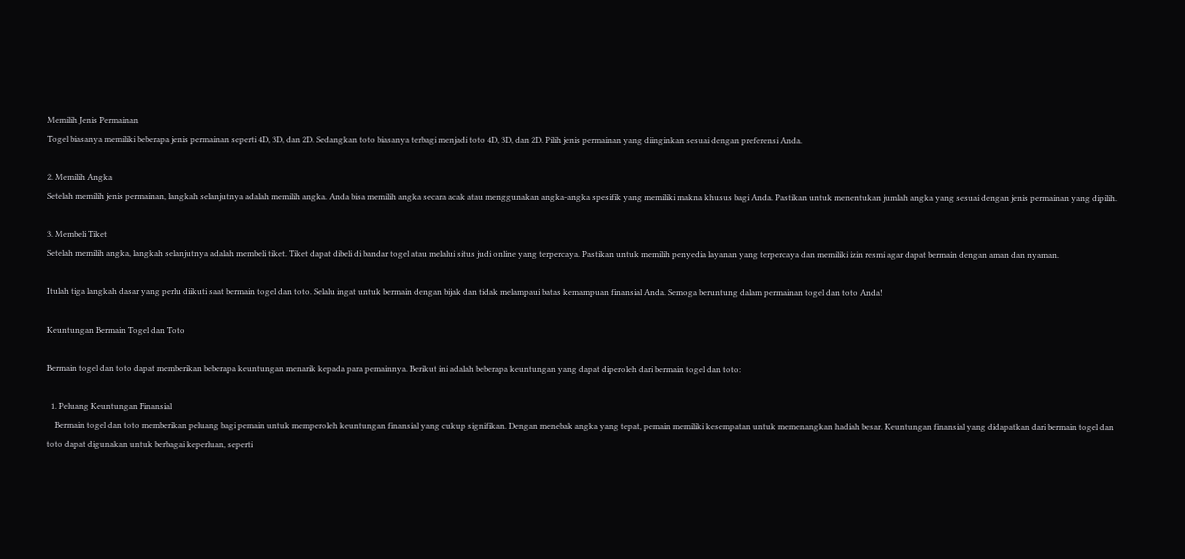Memilih Jenis Permainan
Togel biasanya memiliki beberapa jenis permainan seperti 4D, 3D, dan 2D. Sedangkan toto biasanya terbagi menjadi toto 4D, 3D, dan 2D. Pilih jenis permainan yang diinginkan sesuai dengan preferensi Anda.

2. Memilih Angka
Setelah memilih jenis permainan, langkah selanjutnya adalah memilih angka. Anda bisa memilih angka secara acak atau menggunakan angka-angka spesifik yang memiliki makna khusus bagi Anda. Pastikan untuk menentukan jumlah angka yang sesuai dengan jenis permainan yang dipilih.

3. Membeli Tiket
Setelah memilih angka, langkah selanjutnya adalah membeli tiket. Tiket dapat dibeli di bandar togel atau melalui situs judi online yang terpercaya. Pastikan untuk memilih penyedia layanan yang terpercaya dan memiliki izin resmi agar dapat bermain dengan aman dan nyaman.

Itulah tiga langkah dasar yang perlu diikuti saat bermain togel dan toto. Selalu ingat untuk bermain dengan bijak dan tidak melampaui batas kemampuan finansial Anda. Semoga beruntung dalam permainan togel dan toto Anda!

Keuntungan Bermain Togel dan Toto

Bermain togel dan toto dapat memberikan beberapa keuntungan menarik kepada para pemainnya. Berikut ini adalah beberapa keuntungan yang dapat diperoleh dari bermain togel dan toto:

  1. Peluang Keuntungan Finansial
    Bermain togel dan toto memberikan peluang bagi pemain untuk memperoleh keuntungan finansial yang cukup signifikan. Dengan menebak angka yang tepat, pemain memiliki kesempatan untuk memenangkan hadiah besar. Keuntungan finansial yang didapatkan dari bermain togel dan toto dapat digunakan untuk berbagai keperluan, seperti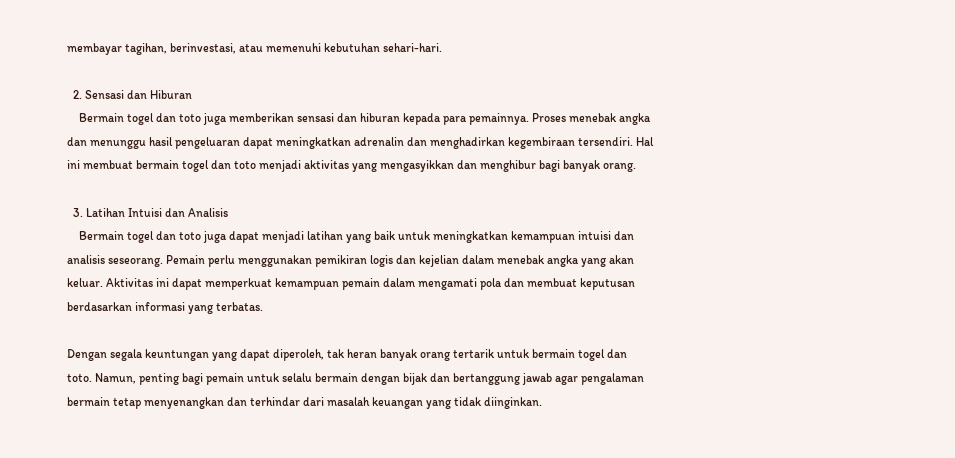membayar tagihan, berinvestasi, atau memenuhi kebutuhan sehari-hari.

  2. Sensasi dan Hiburan
    Bermain togel dan toto juga memberikan sensasi dan hiburan kepada para pemainnya. Proses menebak angka dan menunggu hasil pengeluaran dapat meningkatkan adrenalin dan menghadirkan kegembiraan tersendiri. Hal ini membuat bermain togel dan toto menjadi aktivitas yang mengasyikkan dan menghibur bagi banyak orang.

  3. Latihan Intuisi dan Analisis
    Bermain togel dan toto juga dapat menjadi latihan yang baik untuk meningkatkan kemampuan intuisi dan analisis seseorang. Pemain perlu menggunakan pemikiran logis dan kejelian dalam menebak angka yang akan keluar. Aktivitas ini dapat memperkuat kemampuan pemain dalam mengamati pola dan membuat keputusan berdasarkan informasi yang terbatas.

Dengan segala keuntungan yang dapat diperoleh, tak heran banyak orang tertarik untuk bermain togel dan toto. Namun, penting bagi pemain untuk selalu bermain dengan bijak dan bertanggung jawab agar pengalaman bermain tetap menyenangkan dan terhindar dari masalah keuangan yang tidak diinginkan.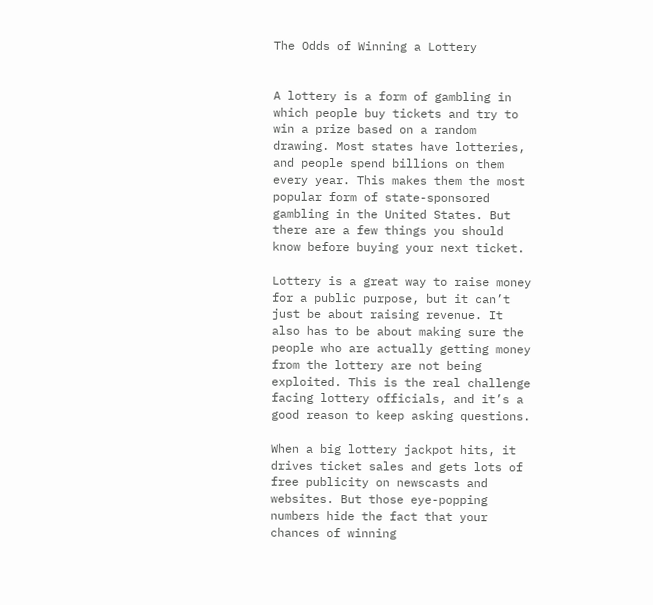The Odds of Winning a Lottery


A lottery is a form of gambling in which people buy tickets and try to win a prize based on a random drawing. Most states have lotteries, and people spend billions on them every year. This makes them the most popular form of state-sponsored gambling in the United States. But there are a few things you should know before buying your next ticket.

Lottery is a great way to raise money for a public purpose, but it can’t just be about raising revenue. It also has to be about making sure the people who are actually getting money from the lottery are not being exploited. This is the real challenge facing lottery officials, and it’s a good reason to keep asking questions.

When a big lottery jackpot hits, it drives ticket sales and gets lots of free publicity on newscasts and websites. But those eye-popping numbers hide the fact that your chances of winning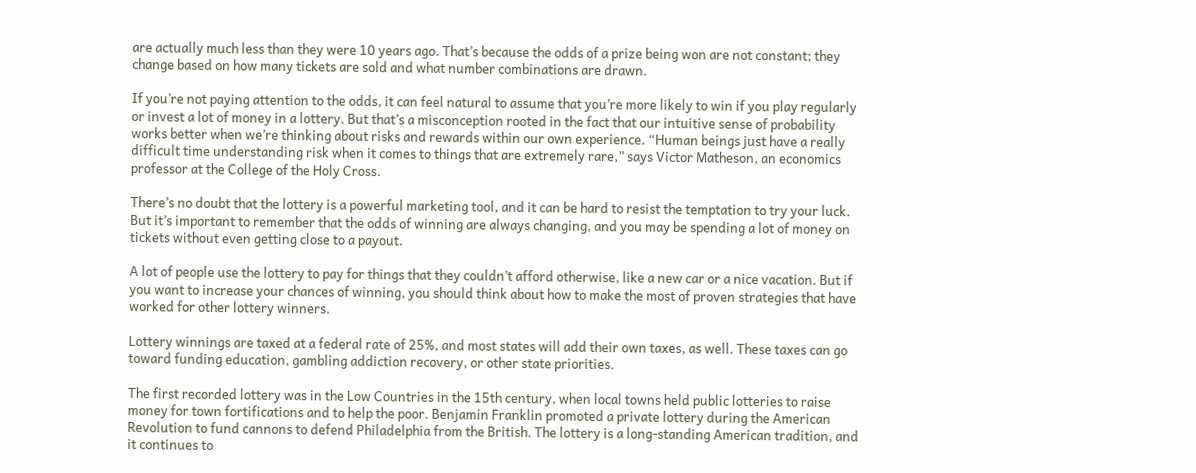are actually much less than they were 10 years ago. That’s because the odds of a prize being won are not constant; they change based on how many tickets are sold and what number combinations are drawn.

If you’re not paying attention to the odds, it can feel natural to assume that you’re more likely to win if you play regularly or invest a lot of money in a lottery. But that’s a misconception rooted in the fact that our intuitive sense of probability works better when we’re thinking about risks and rewards within our own experience. “Human beings just have a really difficult time understanding risk when it comes to things that are extremely rare,” says Victor Matheson, an economics professor at the College of the Holy Cross.

There’s no doubt that the lottery is a powerful marketing tool, and it can be hard to resist the temptation to try your luck. But it’s important to remember that the odds of winning are always changing, and you may be spending a lot of money on tickets without even getting close to a payout.

A lot of people use the lottery to pay for things that they couldn’t afford otherwise, like a new car or a nice vacation. But if you want to increase your chances of winning, you should think about how to make the most of proven strategies that have worked for other lottery winners.

Lottery winnings are taxed at a federal rate of 25%, and most states will add their own taxes, as well. These taxes can go toward funding education, gambling addiction recovery, or other state priorities.

The first recorded lottery was in the Low Countries in the 15th century, when local towns held public lotteries to raise money for town fortifications and to help the poor. Benjamin Franklin promoted a private lottery during the American Revolution to fund cannons to defend Philadelphia from the British. The lottery is a long-standing American tradition, and it continues to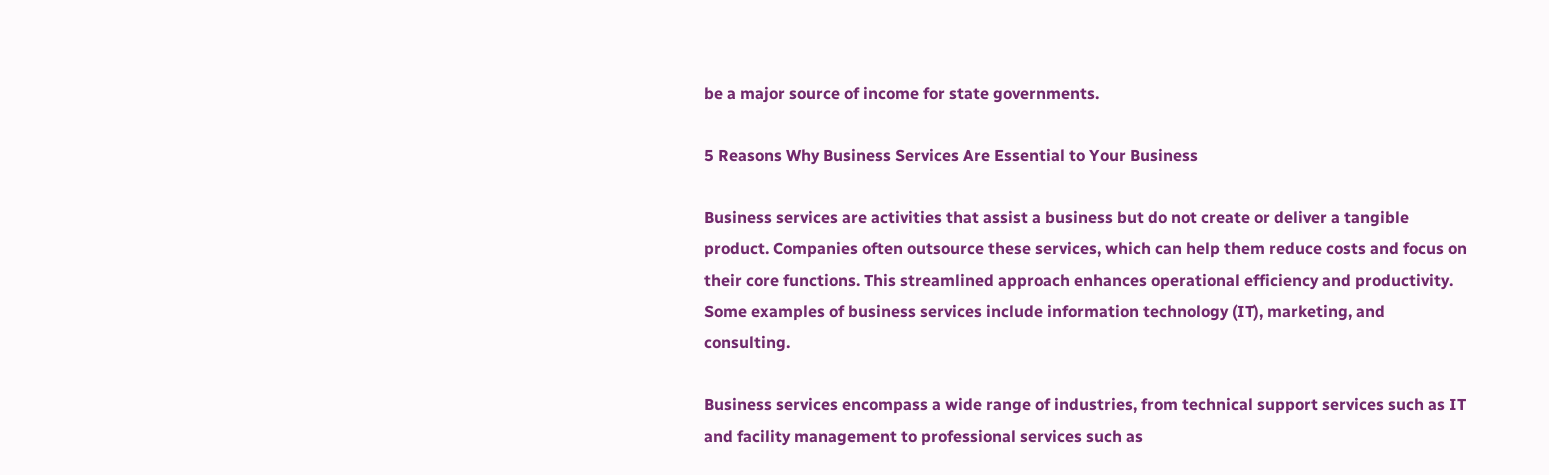be a major source of income for state governments.

5 Reasons Why Business Services Are Essential to Your Business

Business services are activities that assist a business but do not create or deliver a tangible product. Companies often outsource these services, which can help them reduce costs and focus on their core functions. This streamlined approach enhances operational efficiency and productivity. Some examples of business services include information technology (IT), marketing, and consulting.

Business services encompass a wide range of industries, from technical support services such as IT and facility management to professional services such as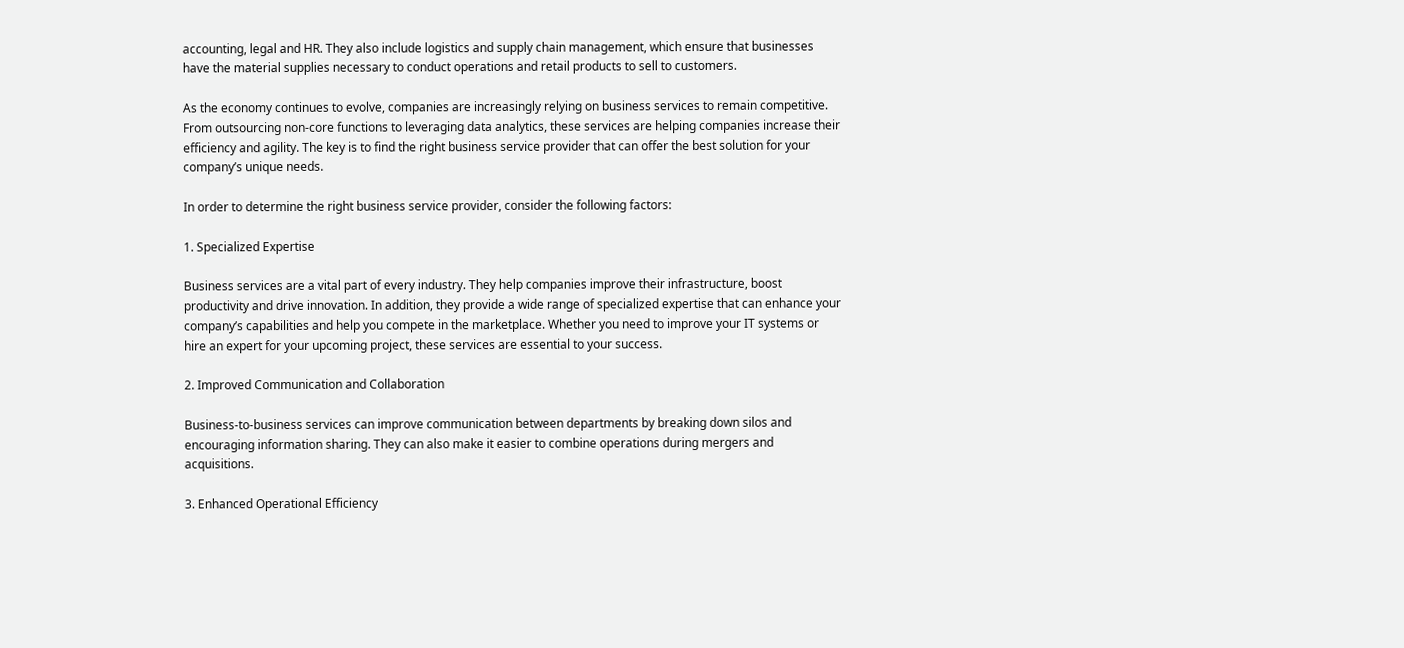accounting, legal and HR. They also include logistics and supply chain management, which ensure that businesses have the material supplies necessary to conduct operations and retail products to sell to customers.

As the economy continues to evolve, companies are increasingly relying on business services to remain competitive. From outsourcing non-core functions to leveraging data analytics, these services are helping companies increase their efficiency and agility. The key is to find the right business service provider that can offer the best solution for your company’s unique needs.

In order to determine the right business service provider, consider the following factors:

1. Specialized Expertise

Business services are a vital part of every industry. They help companies improve their infrastructure, boost productivity and drive innovation. In addition, they provide a wide range of specialized expertise that can enhance your company’s capabilities and help you compete in the marketplace. Whether you need to improve your IT systems or hire an expert for your upcoming project, these services are essential to your success.

2. Improved Communication and Collaboration

Business-to-business services can improve communication between departments by breaking down silos and encouraging information sharing. They can also make it easier to combine operations during mergers and acquisitions.

3. Enhanced Operational Efficiency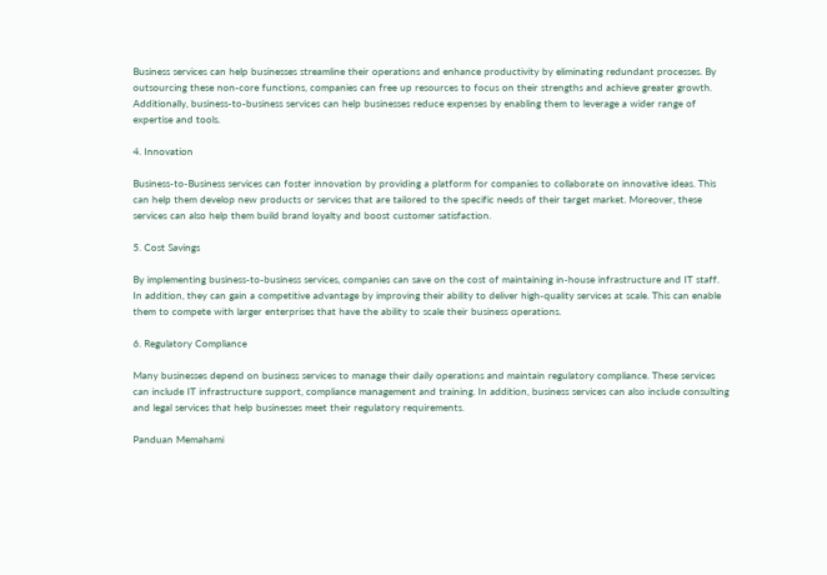Business services can help businesses streamline their operations and enhance productivity by eliminating redundant processes. By outsourcing these non-core functions, companies can free up resources to focus on their strengths and achieve greater growth. Additionally, business-to-business services can help businesses reduce expenses by enabling them to leverage a wider range of expertise and tools.

4. Innovation

Business-to-Business services can foster innovation by providing a platform for companies to collaborate on innovative ideas. This can help them develop new products or services that are tailored to the specific needs of their target market. Moreover, these services can also help them build brand loyalty and boost customer satisfaction.

5. Cost Savings

By implementing business-to-business services, companies can save on the cost of maintaining in-house infrastructure and IT staff. In addition, they can gain a competitive advantage by improving their ability to deliver high-quality services at scale. This can enable them to compete with larger enterprises that have the ability to scale their business operations.

6. Regulatory Compliance

Many businesses depend on business services to manage their daily operations and maintain regulatory compliance. These services can include IT infrastructure support, compliance management and training. In addition, business services can also include consulting and legal services that help businesses meet their regulatory requirements.

Panduan Memahami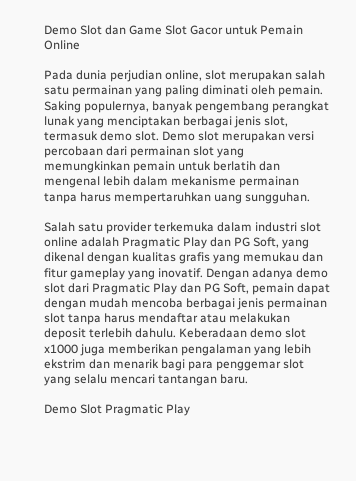Demo Slot dan Game Slot Gacor untuk Pemain Online

Pada dunia perjudian online, slot merupakan salah satu permainan yang paling diminati oleh pemain. Saking populernya, banyak pengembang perangkat lunak yang menciptakan berbagai jenis slot, termasuk demo slot. Demo slot merupakan versi percobaan dari permainan slot yang memungkinkan pemain untuk berlatih dan mengenal lebih dalam mekanisme permainan tanpa harus mempertaruhkan uang sungguhan.

Salah satu provider terkemuka dalam industri slot online adalah Pragmatic Play dan PG Soft, yang dikenal dengan kualitas grafis yang memukau dan fitur gameplay yang inovatif. Dengan adanya demo slot dari Pragmatic Play dan PG Soft, pemain dapat dengan mudah mencoba berbagai jenis permainan slot tanpa harus mendaftar atau melakukan deposit terlebih dahulu. Keberadaan demo slot x1000 juga memberikan pengalaman yang lebih ekstrim dan menarik bagi para penggemar slot yang selalu mencari tantangan baru.

Demo Slot Pragmatic Play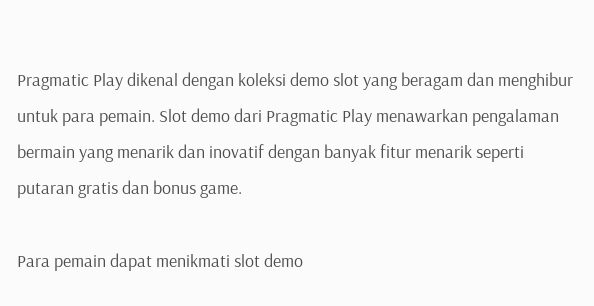Pragmatic Play dikenal dengan koleksi demo slot yang beragam dan menghibur untuk para pemain. Slot demo dari Pragmatic Play menawarkan pengalaman bermain yang menarik dan inovatif dengan banyak fitur menarik seperti putaran gratis dan bonus game.

Para pemain dapat menikmati slot demo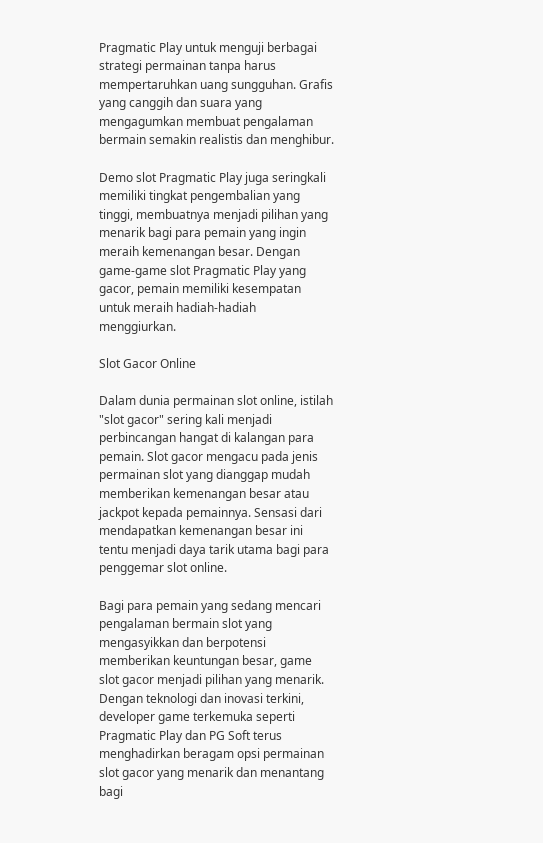Pragmatic Play untuk menguji berbagai strategi permainan tanpa harus mempertaruhkan uang sungguhan. Grafis yang canggih dan suara yang mengagumkan membuat pengalaman bermain semakin realistis dan menghibur.

Demo slot Pragmatic Play juga seringkali memiliki tingkat pengembalian yang tinggi, membuatnya menjadi pilihan yang menarik bagi para pemain yang ingin meraih kemenangan besar. Dengan game-game slot Pragmatic Play yang gacor, pemain memiliki kesempatan untuk meraih hadiah-hadiah menggiurkan.

Slot Gacor Online

Dalam dunia permainan slot online, istilah "slot gacor" sering kali menjadi perbincangan hangat di kalangan para pemain. Slot gacor mengacu pada jenis permainan slot yang dianggap mudah memberikan kemenangan besar atau jackpot kepada pemainnya. Sensasi dari mendapatkan kemenangan besar ini tentu menjadi daya tarik utama bagi para penggemar slot online.

Bagi para pemain yang sedang mencari pengalaman bermain slot yang mengasyikkan dan berpotensi memberikan keuntungan besar, game slot gacor menjadi pilihan yang menarik. Dengan teknologi dan inovasi terkini, developer game terkemuka seperti Pragmatic Play dan PG Soft terus menghadirkan beragam opsi permainan slot gacor yang menarik dan menantang bagi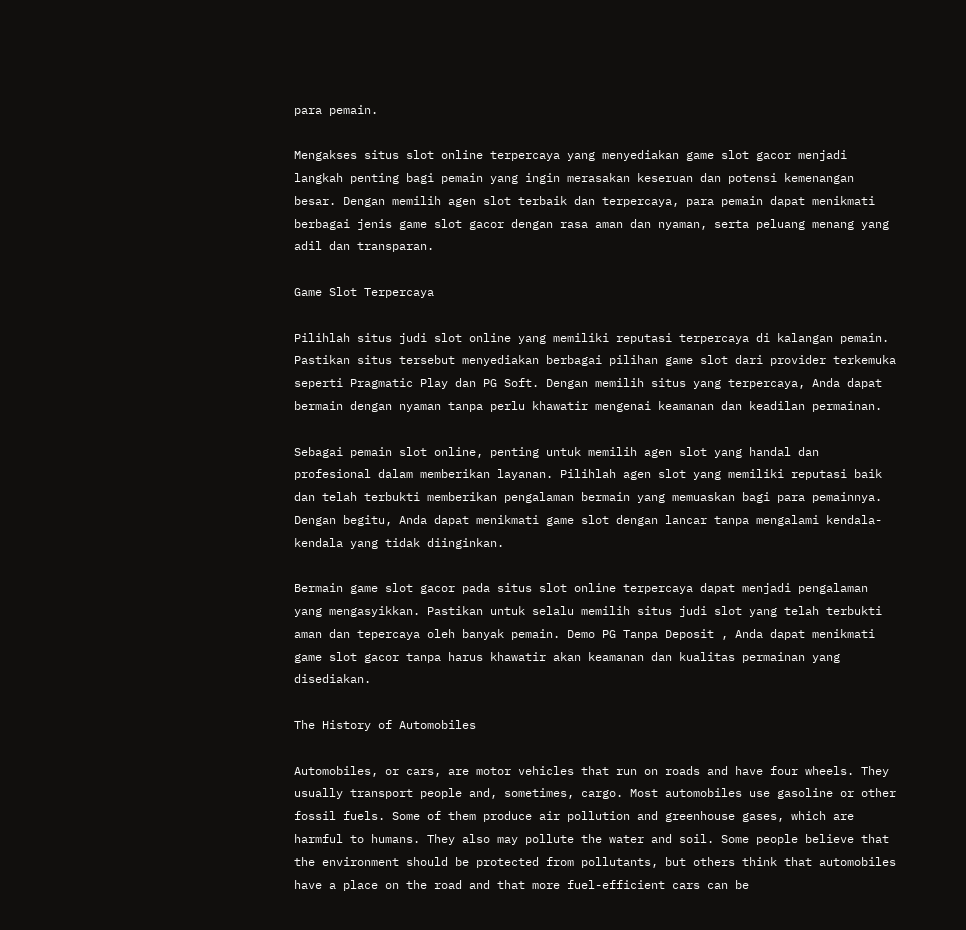para pemain.

Mengakses situs slot online terpercaya yang menyediakan game slot gacor menjadi langkah penting bagi pemain yang ingin merasakan keseruan dan potensi kemenangan besar. Dengan memilih agen slot terbaik dan terpercaya, para pemain dapat menikmati berbagai jenis game slot gacor dengan rasa aman dan nyaman, serta peluang menang yang adil dan transparan.

Game Slot Terpercaya

Pilihlah situs judi slot online yang memiliki reputasi terpercaya di kalangan pemain. Pastikan situs tersebut menyediakan berbagai pilihan game slot dari provider terkemuka seperti Pragmatic Play dan PG Soft. Dengan memilih situs yang terpercaya, Anda dapat bermain dengan nyaman tanpa perlu khawatir mengenai keamanan dan keadilan permainan.

Sebagai pemain slot online, penting untuk memilih agen slot yang handal dan profesional dalam memberikan layanan. Pilihlah agen slot yang memiliki reputasi baik dan telah terbukti memberikan pengalaman bermain yang memuaskan bagi para pemainnya. Dengan begitu, Anda dapat menikmati game slot dengan lancar tanpa mengalami kendala-kendala yang tidak diinginkan.

Bermain game slot gacor pada situs slot online terpercaya dapat menjadi pengalaman yang mengasyikkan. Pastikan untuk selalu memilih situs judi slot yang telah terbukti aman dan tepercaya oleh banyak pemain. Demo PG Tanpa Deposit , Anda dapat menikmati game slot gacor tanpa harus khawatir akan keamanan dan kualitas permainan yang disediakan.

The History of Automobiles

Automobiles, or cars, are motor vehicles that run on roads and have four wheels. They usually transport people and, sometimes, cargo. Most automobiles use gasoline or other fossil fuels. Some of them produce air pollution and greenhouse gases, which are harmful to humans. They also may pollute the water and soil. Some people believe that the environment should be protected from pollutants, but others think that automobiles have a place on the road and that more fuel-efficient cars can be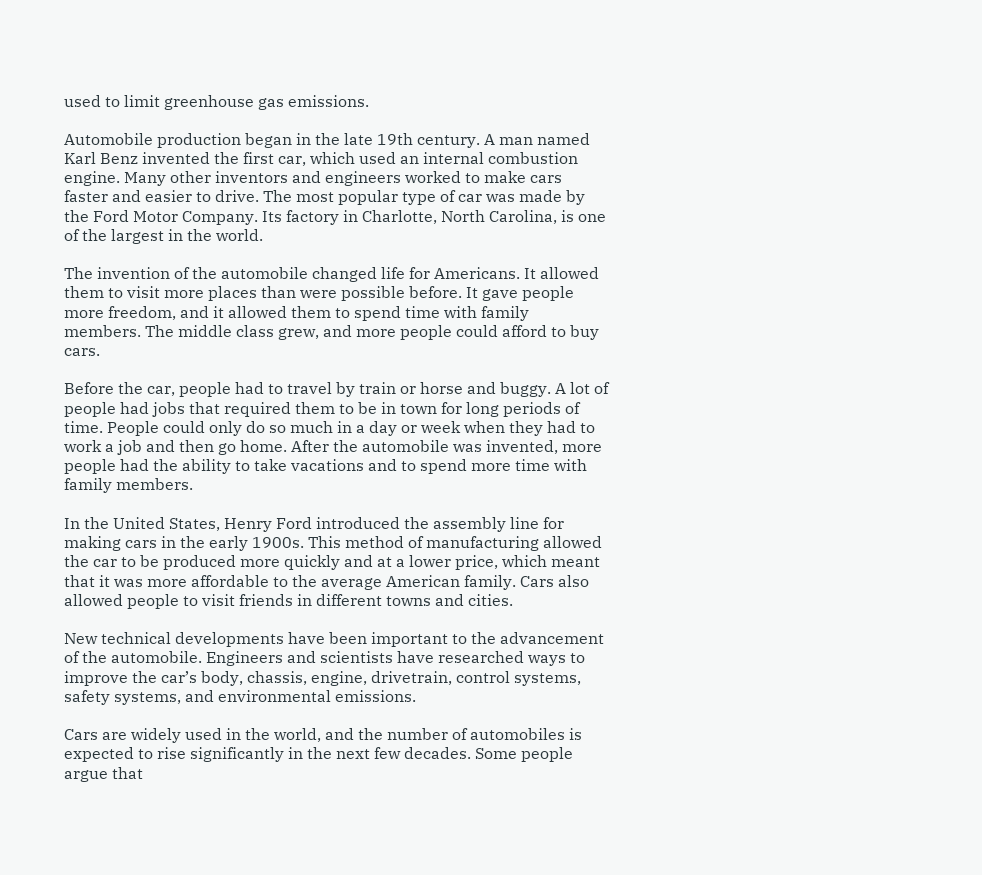used to limit greenhouse gas emissions.

Automobile production began in the late 19th century. A man named Karl Benz invented the first car, which used an internal combustion engine. Many other inventors and engineers worked to make cars faster and easier to drive. The most popular type of car was made by the Ford Motor Company. Its factory in Charlotte, North Carolina, is one of the largest in the world.

The invention of the automobile changed life for Americans. It allowed them to visit more places than were possible before. It gave people more freedom, and it allowed them to spend time with family members. The middle class grew, and more people could afford to buy cars.

Before the car, people had to travel by train or horse and buggy. A lot of people had jobs that required them to be in town for long periods of time. People could only do so much in a day or week when they had to work a job and then go home. After the automobile was invented, more people had the ability to take vacations and to spend more time with family members.

In the United States, Henry Ford introduced the assembly line for making cars in the early 1900s. This method of manufacturing allowed the car to be produced more quickly and at a lower price, which meant that it was more affordable to the average American family. Cars also allowed people to visit friends in different towns and cities.

New technical developments have been important to the advancement of the automobile. Engineers and scientists have researched ways to improve the car’s body, chassis, engine, drivetrain, control systems, safety systems, and environmental emissions.

Cars are widely used in the world, and the number of automobiles is expected to rise significantly in the next few decades. Some people argue that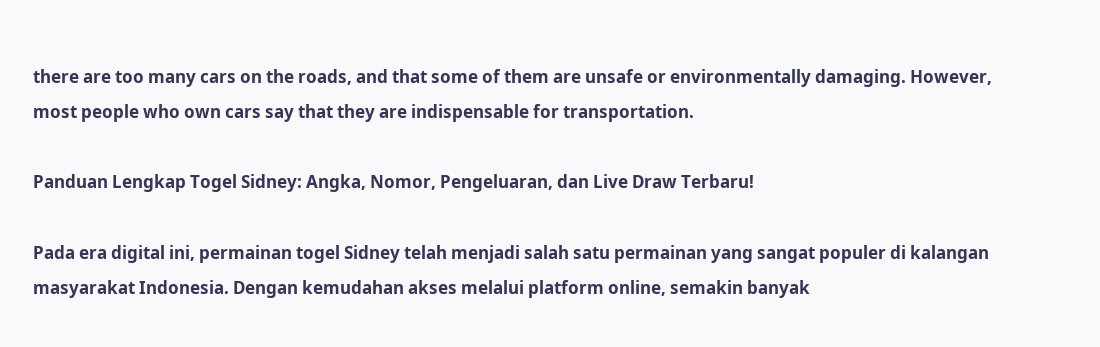there are too many cars on the roads, and that some of them are unsafe or environmentally damaging. However, most people who own cars say that they are indispensable for transportation.

Panduan Lengkap Togel Sidney: Angka, Nomor, Pengeluaran, dan Live Draw Terbaru!

Pada era digital ini, permainan togel Sidney telah menjadi salah satu permainan yang sangat populer di kalangan masyarakat Indonesia. Dengan kemudahan akses melalui platform online, semakin banyak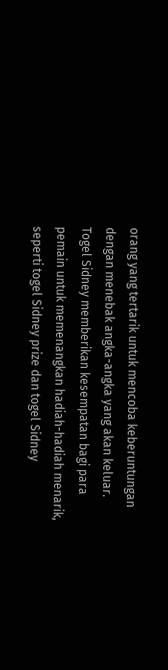orang yang tertarik untuk mencoba keberuntungan dengan menebak angka-angka yang akan keluar. Togel Sidney memberikan kesempatan bagi para pemain untuk memenangkan hadiah-hadiah menarik, seperti togel Sidney prize dan togel Sidney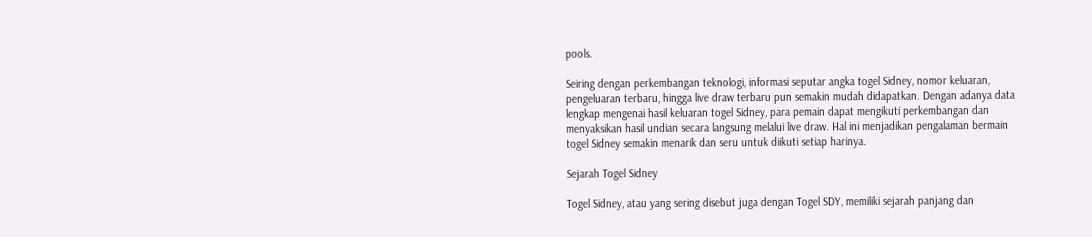pools.

Seiring dengan perkembangan teknologi, informasi seputar angka togel Sidney, nomor keluaran, pengeluaran terbaru, hingga live draw terbaru pun semakin mudah didapatkan. Dengan adanya data lengkap mengenai hasil keluaran togel Sidney, para pemain dapat mengikuti perkembangan dan menyaksikan hasil undian secara langsung melalui live draw. Hal ini menjadikan pengalaman bermain togel Sidney semakin menarik dan seru untuk diikuti setiap harinya.

Sejarah Togel Sidney

Togel Sidney, atau yang sering disebut juga dengan Togel SDY, memiliki sejarah panjang dan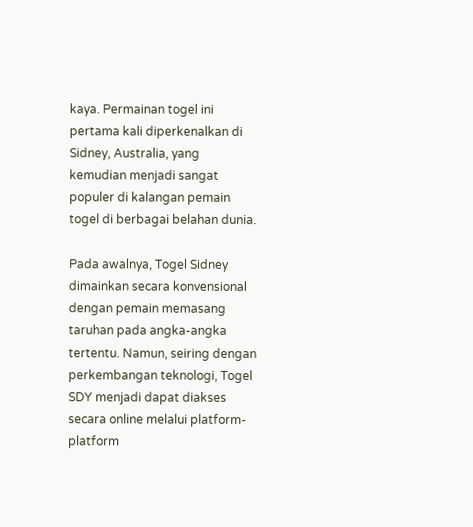kaya. Permainan togel ini pertama kali diperkenalkan di Sidney, Australia, yang kemudian menjadi sangat populer di kalangan pemain togel di berbagai belahan dunia.

Pada awalnya, Togel Sidney dimainkan secara konvensional dengan pemain memasang taruhan pada angka-angka tertentu. Namun, seiring dengan perkembangan teknologi, Togel SDY menjadi dapat diakses secara online melalui platform-platform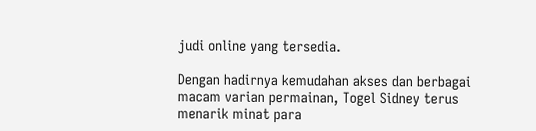judi online yang tersedia.

Dengan hadirnya kemudahan akses dan berbagai macam varian permainan, Togel Sidney terus menarik minat para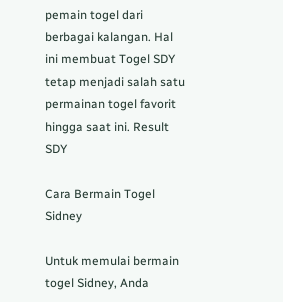pemain togel dari berbagai kalangan. Hal ini membuat Togel SDY tetap menjadi salah satu permainan togel favorit hingga saat ini. Result SDY

Cara Bermain Togel Sidney

Untuk memulai bermain togel Sidney, Anda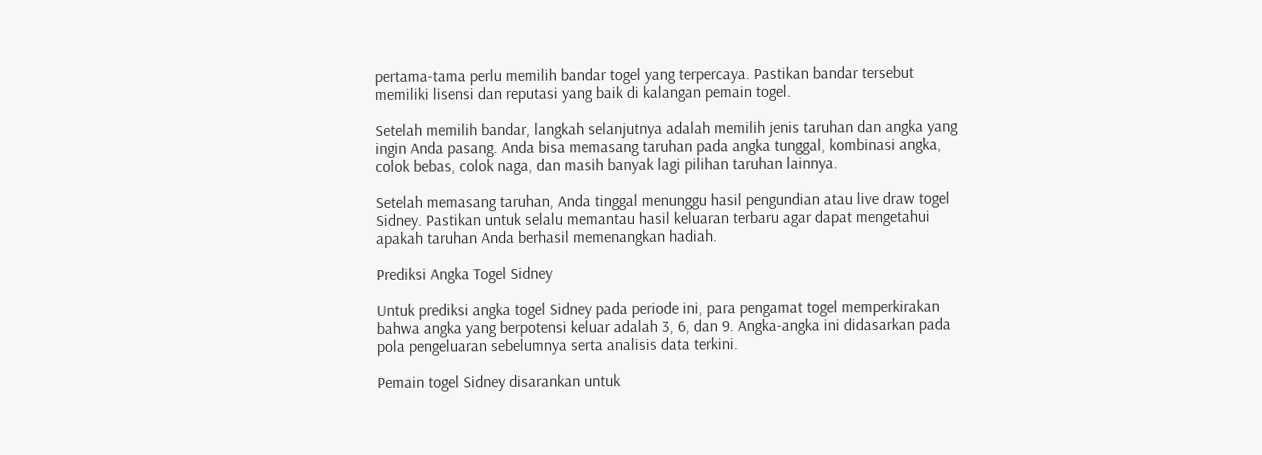pertama-tama perlu memilih bandar togel yang terpercaya. Pastikan bandar tersebut memiliki lisensi dan reputasi yang baik di kalangan pemain togel.

Setelah memilih bandar, langkah selanjutnya adalah memilih jenis taruhan dan angka yang ingin Anda pasang. Anda bisa memasang taruhan pada angka tunggal, kombinasi angka, colok bebas, colok naga, dan masih banyak lagi pilihan taruhan lainnya.

Setelah memasang taruhan, Anda tinggal menunggu hasil pengundian atau live draw togel Sidney. Pastikan untuk selalu memantau hasil keluaran terbaru agar dapat mengetahui apakah taruhan Anda berhasil memenangkan hadiah.

Prediksi Angka Togel Sidney

Untuk prediksi angka togel Sidney pada periode ini, para pengamat togel memperkirakan bahwa angka yang berpotensi keluar adalah 3, 6, dan 9. Angka-angka ini didasarkan pada pola pengeluaran sebelumnya serta analisis data terkini.

Pemain togel Sidney disarankan untuk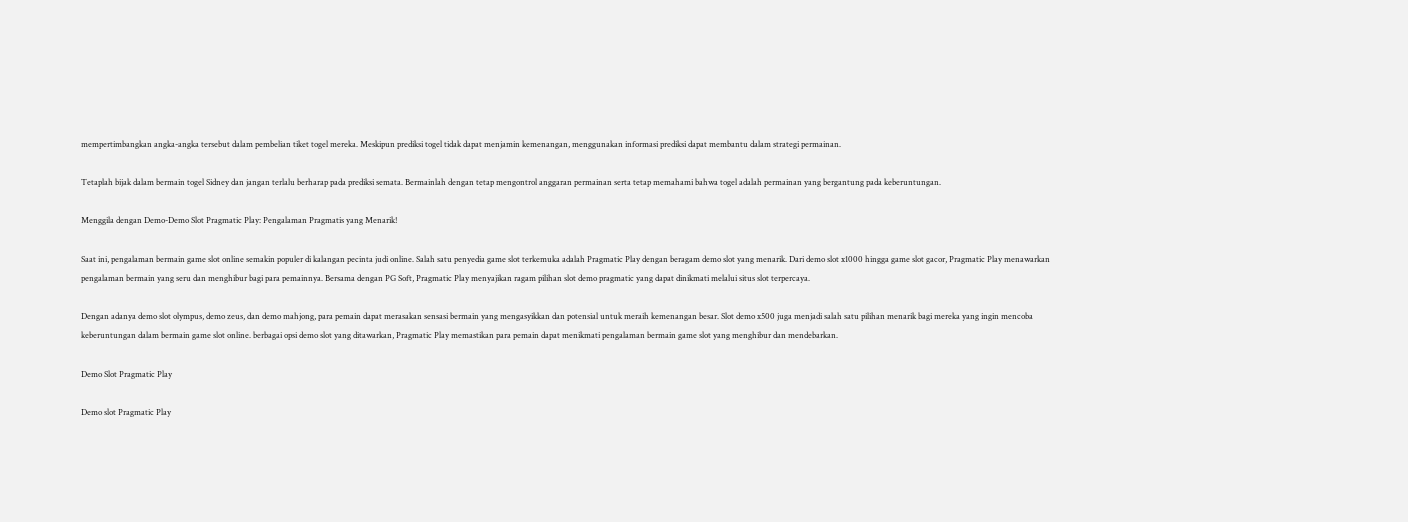mempertimbangkan angka-angka tersebut dalam pembelian tiket togel mereka. Meskipun prediksi togel tidak dapat menjamin kemenangan, menggunakan informasi prediksi dapat membantu dalam strategi permainan.

Tetaplah bijak dalam bermain togel Sidney dan jangan terlalu berharap pada prediksi semata. Bermainlah dengan tetap mengontrol anggaran permainan serta tetap memahami bahwa togel adalah permainan yang bergantung pada keberuntungan.

Menggila dengan Demo-Demo Slot Pragmatic Play: Pengalaman Pragmatis yang Menarik!

Saat ini, pengalaman bermain game slot online semakin populer di kalangan pecinta judi online. Salah satu penyedia game slot terkemuka adalah Pragmatic Play dengan beragam demo slot yang menarik. Dari demo slot x1000 hingga game slot gacor, Pragmatic Play menawarkan pengalaman bermain yang seru dan menghibur bagi para pemainnya. Bersama dengan PG Soft, Pragmatic Play menyajikan ragam pilihan slot demo pragmatic yang dapat dinikmati melalui situs slot terpercaya.

Dengan adanya demo slot olympus, demo zeus, dan demo mahjong, para pemain dapat merasakan sensasi bermain yang mengasyikkan dan potensial untuk meraih kemenangan besar. Slot demo x500 juga menjadi salah satu pilihan menarik bagi mereka yang ingin mencoba keberuntungan dalam bermain game slot online. berbagai opsi demo slot yang ditawarkan, Pragmatic Play memastikan para pemain dapat menikmati pengalaman bermain game slot yang menghibur dan mendebarkan.

Demo Slot Pragmatic Play

Demo slot Pragmatic Play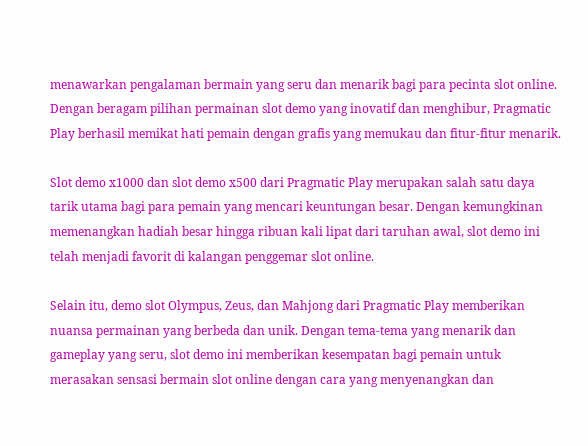menawarkan pengalaman bermain yang seru dan menarik bagi para pecinta slot online. Dengan beragam pilihan permainan slot demo yang inovatif dan menghibur, Pragmatic Play berhasil memikat hati pemain dengan grafis yang memukau dan fitur-fitur menarik.

Slot demo x1000 dan slot demo x500 dari Pragmatic Play merupakan salah satu daya tarik utama bagi para pemain yang mencari keuntungan besar. Dengan kemungkinan memenangkan hadiah besar hingga ribuan kali lipat dari taruhan awal, slot demo ini telah menjadi favorit di kalangan penggemar slot online.

Selain itu, demo slot Olympus, Zeus, dan Mahjong dari Pragmatic Play memberikan nuansa permainan yang berbeda dan unik. Dengan tema-tema yang menarik dan gameplay yang seru, slot demo ini memberikan kesempatan bagi pemain untuk merasakan sensasi bermain slot online dengan cara yang menyenangkan dan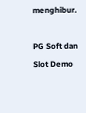menghibur.

PG Soft dan Slot Demo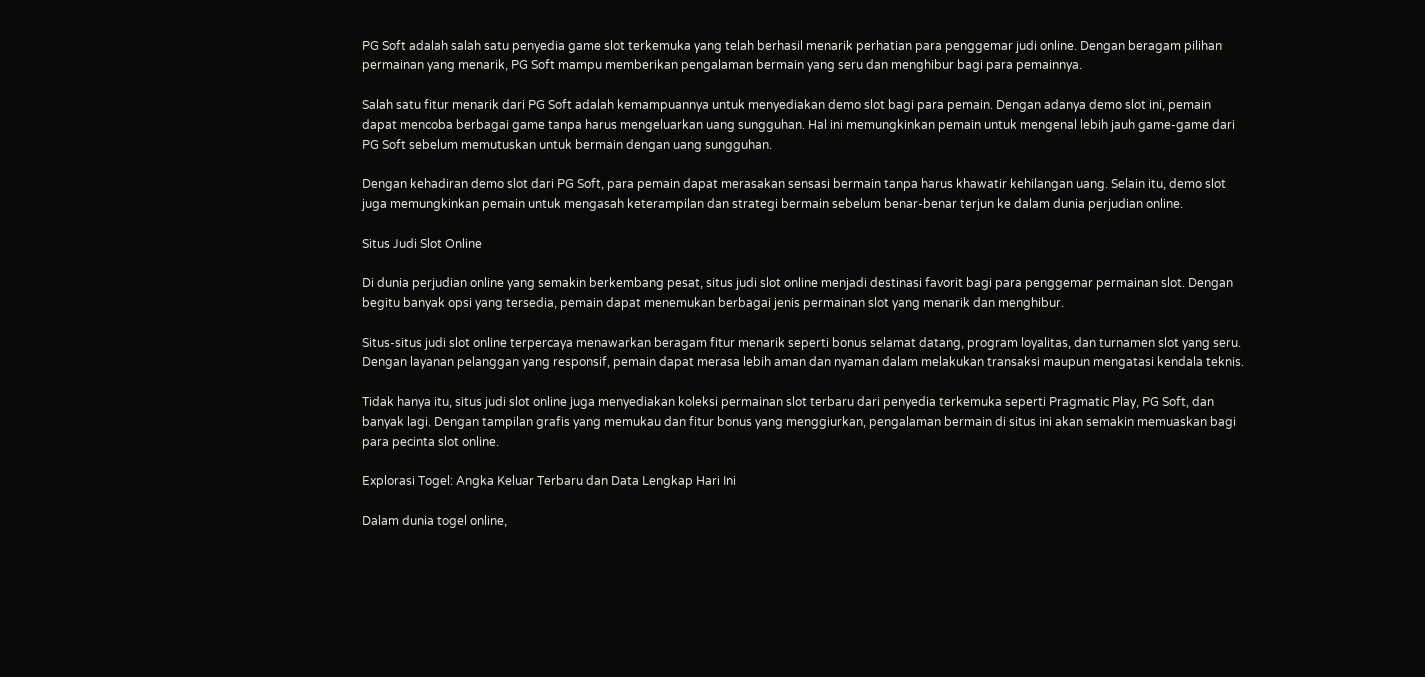PG Soft adalah salah satu penyedia game slot terkemuka yang telah berhasil menarik perhatian para penggemar judi online. Dengan beragam pilihan permainan yang menarik, PG Soft mampu memberikan pengalaman bermain yang seru dan menghibur bagi para pemainnya.

Salah satu fitur menarik dari PG Soft adalah kemampuannya untuk menyediakan demo slot bagi para pemain. Dengan adanya demo slot ini, pemain dapat mencoba berbagai game tanpa harus mengeluarkan uang sungguhan. Hal ini memungkinkan pemain untuk mengenal lebih jauh game-game dari PG Soft sebelum memutuskan untuk bermain dengan uang sungguhan.

Dengan kehadiran demo slot dari PG Soft, para pemain dapat merasakan sensasi bermain tanpa harus khawatir kehilangan uang. Selain itu, demo slot juga memungkinkan pemain untuk mengasah keterampilan dan strategi bermain sebelum benar-benar terjun ke dalam dunia perjudian online.

Situs Judi Slot Online

Di dunia perjudian online yang semakin berkembang pesat, situs judi slot online menjadi destinasi favorit bagi para penggemar permainan slot. Dengan begitu banyak opsi yang tersedia, pemain dapat menemukan berbagai jenis permainan slot yang menarik dan menghibur.

Situs-situs judi slot online terpercaya menawarkan beragam fitur menarik seperti bonus selamat datang, program loyalitas, dan turnamen slot yang seru. Dengan layanan pelanggan yang responsif, pemain dapat merasa lebih aman dan nyaman dalam melakukan transaksi maupun mengatasi kendala teknis.

Tidak hanya itu, situs judi slot online juga menyediakan koleksi permainan slot terbaru dari penyedia terkemuka seperti Pragmatic Play, PG Soft, dan banyak lagi. Dengan tampilan grafis yang memukau dan fitur bonus yang menggiurkan, pengalaman bermain di situs ini akan semakin memuaskan bagi para pecinta slot online.

Explorasi Togel: Angka Keluar Terbaru dan Data Lengkap Hari Ini

Dalam dunia togel online,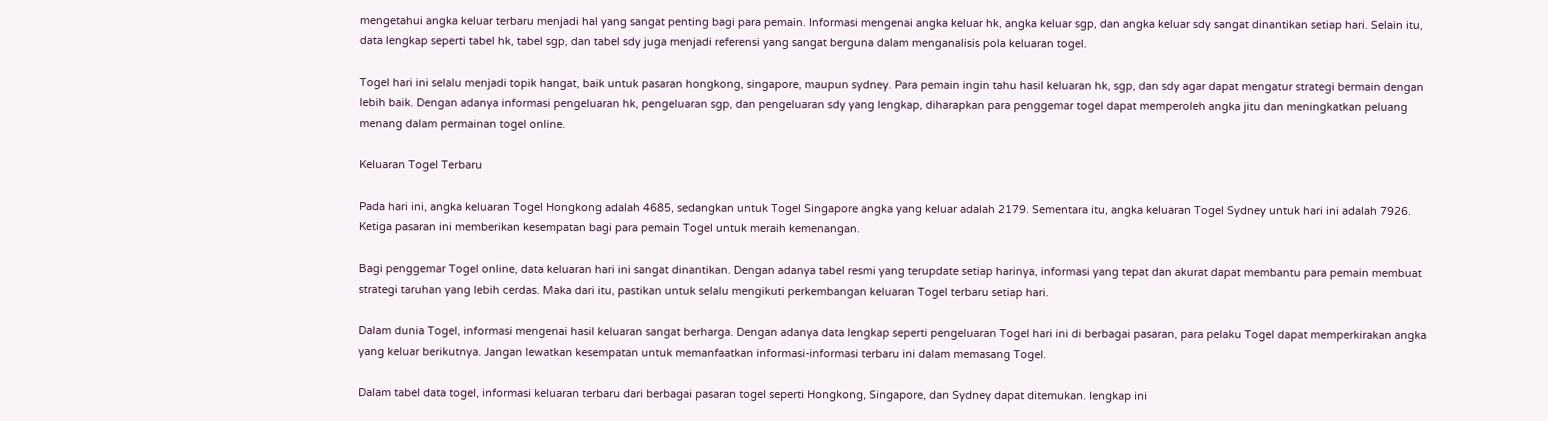mengetahui angka keluar terbaru menjadi hal yang sangat penting bagi para pemain. Informasi mengenai angka keluar hk, angka keluar sgp, dan angka keluar sdy sangat dinantikan setiap hari. Selain itu, data lengkap seperti tabel hk, tabel sgp, dan tabel sdy juga menjadi referensi yang sangat berguna dalam menganalisis pola keluaran togel.

Togel hari ini selalu menjadi topik hangat, baik untuk pasaran hongkong, singapore, maupun sydney. Para pemain ingin tahu hasil keluaran hk, sgp, dan sdy agar dapat mengatur strategi bermain dengan lebih baik. Dengan adanya informasi pengeluaran hk, pengeluaran sgp, dan pengeluaran sdy yang lengkap, diharapkan para penggemar togel dapat memperoleh angka jitu dan meningkatkan peluang menang dalam permainan togel online.

Keluaran Togel Terbaru

Pada hari ini, angka keluaran Togel Hongkong adalah 4685, sedangkan untuk Togel Singapore angka yang keluar adalah 2179. Sementara itu, angka keluaran Togel Sydney untuk hari ini adalah 7926. Ketiga pasaran ini memberikan kesempatan bagi para pemain Togel untuk meraih kemenangan.

Bagi penggemar Togel online, data keluaran hari ini sangat dinantikan. Dengan adanya tabel resmi yang terupdate setiap harinya, informasi yang tepat dan akurat dapat membantu para pemain membuat strategi taruhan yang lebih cerdas. Maka dari itu, pastikan untuk selalu mengikuti perkembangan keluaran Togel terbaru setiap hari.

Dalam dunia Togel, informasi mengenai hasil keluaran sangat berharga. Dengan adanya data lengkap seperti pengeluaran Togel hari ini di berbagai pasaran, para pelaku Togel dapat memperkirakan angka yang keluar berikutnya. Jangan lewatkan kesempatan untuk memanfaatkan informasi-informasi terbaru ini dalam memasang Togel.

Dalam tabel data togel, informasi keluaran terbaru dari berbagai pasaran togel seperti Hongkong, Singapore, dan Sydney dapat ditemukan. lengkap ini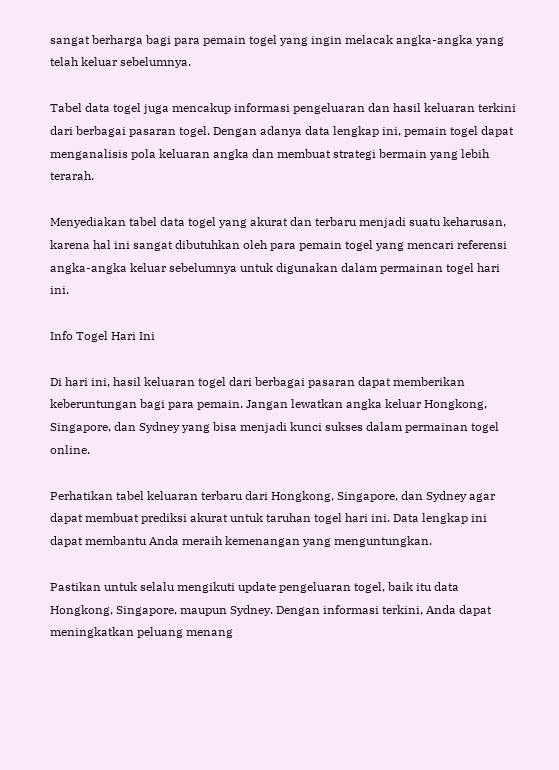sangat berharga bagi para pemain togel yang ingin melacak angka-angka yang telah keluar sebelumnya.

Tabel data togel juga mencakup informasi pengeluaran dan hasil keluaran terkini dari berbagai pasaran togel. Dengan adanya data lengkap ini, pemain togel dapat menganalisis pola keluaran angka dan membuat strategi bermain yang lebih terarah.

Menyediakan tabel data togel yang akurat dan terbaru menjadi suatu keharusan, karena hal ini sangat dibutuhkan oleh para pemain togel yang mencari referensi angka-angka keluar sebelumnya untuk digunakan dalam permainan togel hari ini.

Info Togel Hari Ini

Di hari ini, hasil keluaran togel dari berbagai pasaran dapat memberikan keberuntungan bagi para pemain. Jangan lewatkan angka keluar Hongkong, Singapore, dan Sydney yang bisa menjadi kunci sukses dalam permainan togel online.

Perhatikan tabel keluaran terbaru dari Hongkong, Singapore, dan Sydney agar dapat membuat prediksi akurat untuk taruhan togel hari ini. Data lengkap ini dapat membantu Anda meraih kemenangan yang menguntungkan.

Pastikan untuk selalu mengikuti update pengeluaran togel, baik itu data Hongkong, Singapore, maupun Sydney. Dengan informasi terkini, Anda dapat meningkatkan peluang menang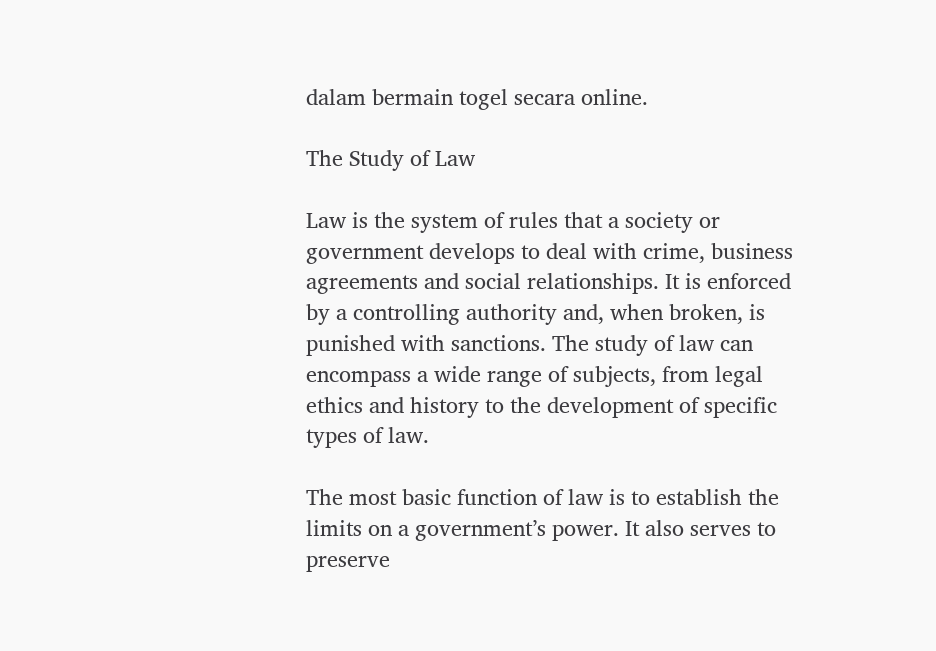dalam bermain togel secara online.

The Study of Law

Law is the system of rules that a society or government develops to deal with crime, business agreements and social relationships. It is enforced by a controlling authority and, when broken, is punished with sanctions. The study of law can encompass a wide range of subjects, from legal ethics and history to the development of specific types of law.

The most basic function of law is to establish the limits on a government’s power. It also serves to preserve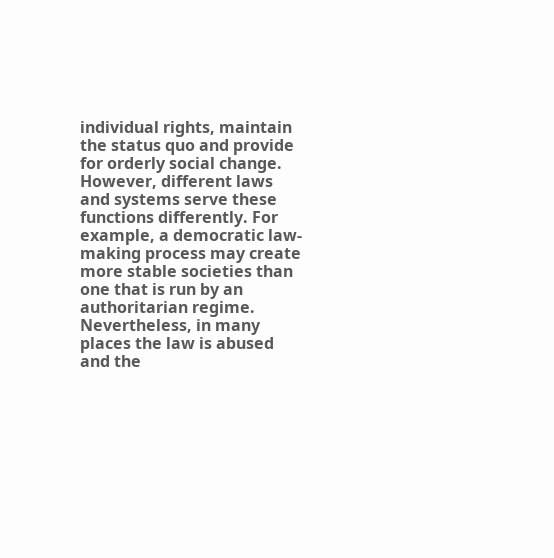individual rights, maintain the status quo and provide for orderly social change. However, different laws and systems serve these functions differently. For example, a democratic law-making process may create more stable societies than one that is run by an authoritarian regime. Nevertheless, in many places the law is abused and the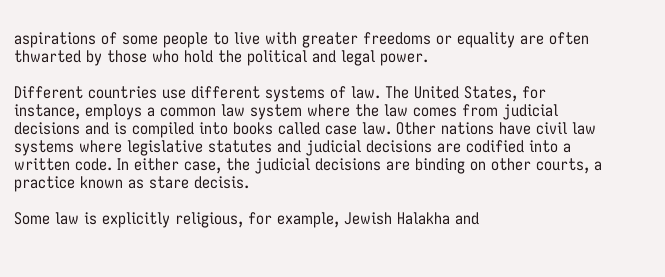aspirations of some people to live with greater freedoms or equality are often thwarted by those who hold the political and legal power.

Different countries use different systems of law. The United States, for instance, employs a common law system where the law comes from judicial decisions and is compiled into books called case law. Other nations have civil law systems where legislative statutes and judicial decisions are codified into a written code. In either case, the judicial decisions are binding on other courts, a practice known as stare decisis.

Some law is explicitly religious, for example, Jewish Halakha and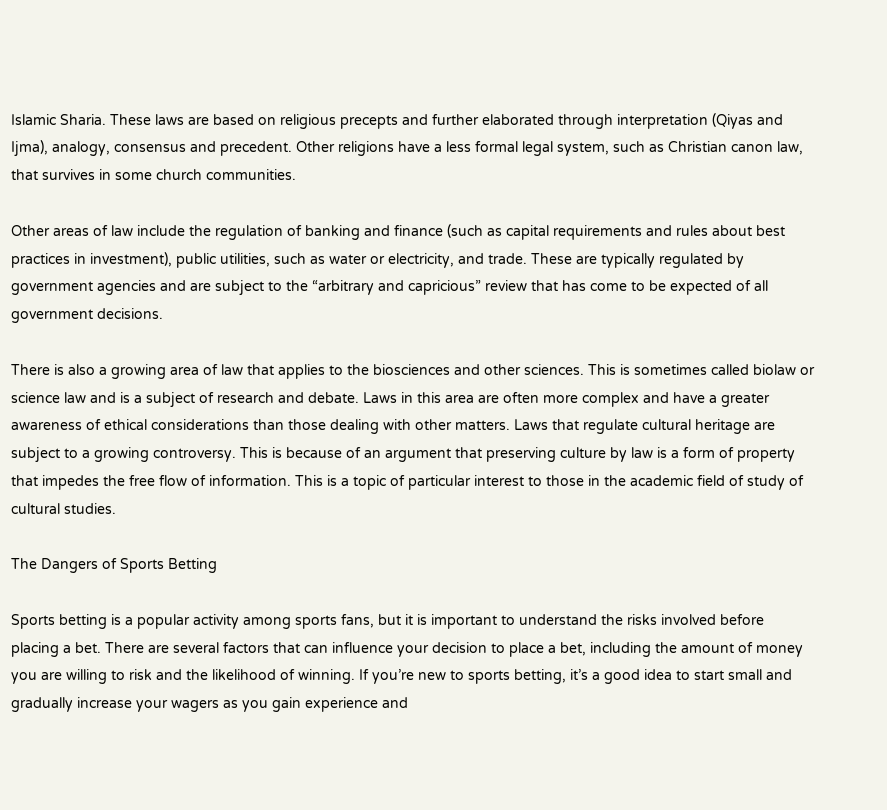Islamic Sharia. These laws are based on religious precepts and further elaborated through interpretation (Qiyas and Ijma), analogy, consensus and precedent. Other religions have a less formal legal system, such as Christian canon law, that survives in some church communities.

Other areas of law include the regulation of banking and finance (such as capital requirements and rules about best practices in investment), public utilities, such as water or electricity, and trade. These are typically regulated by government agencies and are subject to the “arbitrary and capricious” review that has come to be expected of all government decisions.

There is also a growing area of law that applies to the biosciences and other sciences. This is sometimes called biolaw or science law and is a subject of research and debate. Laws in this area are often more complex and have a greater awareness of ethical considerations than those dealing with other matters. Laws that regulate cultural heritage are subject to a growing controversy. This is because of an argument that preserving culture by law is a form of property that impedes the free flow of information. This is a topic of particular interest to those in the academic field of study of cultural studies.

The Dangers of Sports Betting

Sports betting is a popular activity among sports fans, but it is important to understand the risks involved before placing a bet. There are several factors that can influence your decision to place a bet, including the amount of money you are willing to risk and the likelihood of winning. If you’re new to sports betting, it’s a good idea to start small and gradually increase your wagers as you gain experience and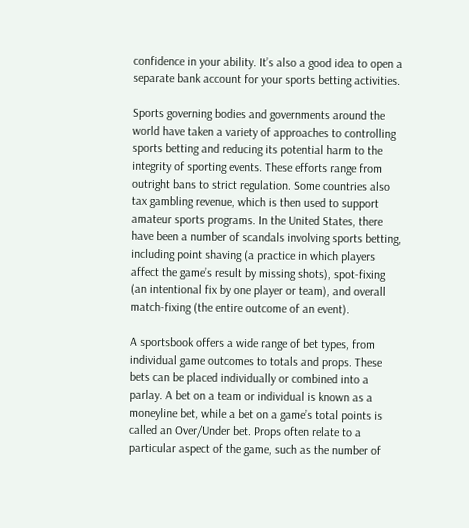confidence in your ability. It’s also a good idea to open a separate bank account for your sports betting activities.

Sports governing bodies and governments around the world have taken a variety of approaches to controlling sports betting and reducing its potential harm to the integrity of sporting events. These efforts range from outright bans to strict regulation. Some countries also tax gambling revenue, which is then used to support amateur sports programs. In the United States, there have been a number of scandals involving sports betting, including point shaving (a practice in which players affect the game’s result by missing shots), spot-fixing (an intentional fix by one player or team), and overall match-fixing (the entire outcome of an event).

A sportsbook offers a wide range of bet types, from individual game outcomes to totals and props. These bets can be placed individually or combined into a parlay. A bet on a team or individual is known as a moneyline bet, while a bet on a game’s total points is called an Over/Under bet. Props often relate to a particular aspect of the game, such as the number of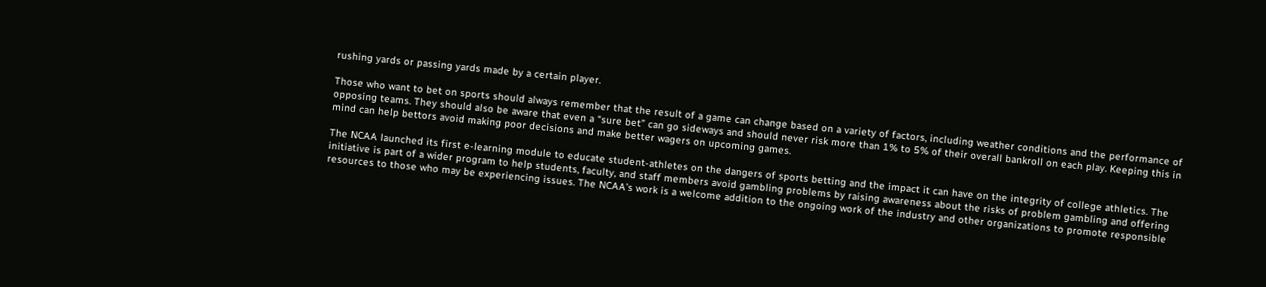rushing yards or passing yards made by a certain player.

Those who want to bet on sports should always remember that the result of a game can change based on a variety of factors, including weather conditions and the performance of opposing teams. They should also be aware that even a “sure bet” can go sideways and should never risk more than 1% to 5% of their overall bankroll on each play. Keeping this in mind can help bettors avoid making poor decisions and make better wagers on upcoming games.

The NCAA launched its first e-learning module to educate student-athletes on the dangers of sports betting and the impact it can have on the integrity of college athletics. The initiative is part of a wider program to help students, faculty, and staff members avoid gambling problems by raising awareness about the risks of problem gambling and offering resources to those who may be experiencing issues. The NCAA’s work is a welcome addition to the ongoing work of the industry and other organizations to promote responsible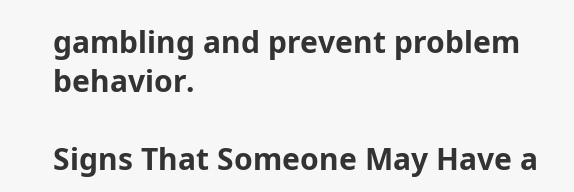gambling and prevent problem behavior.

Signs That Someone May Have a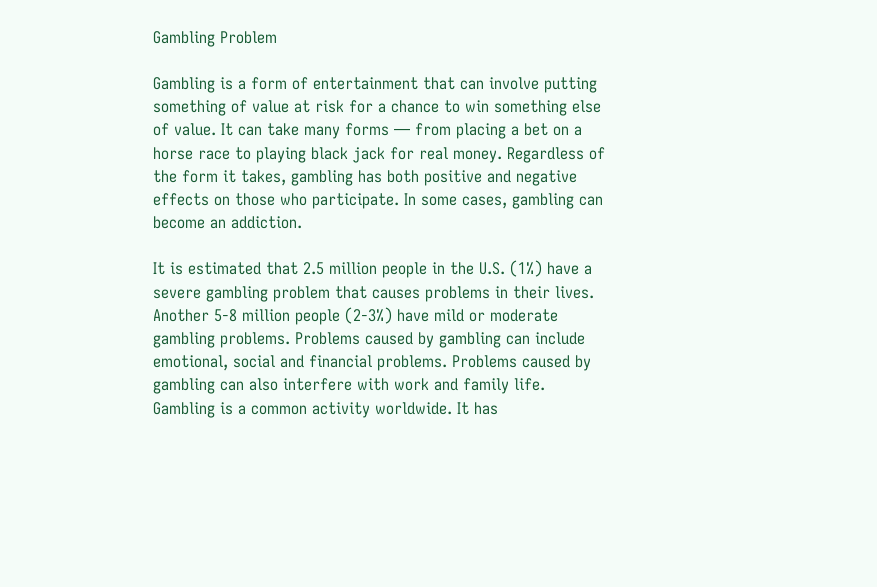Gambling Problem

Gambling is a form of entertainment that can involve putting something of value at risk for a chance to win something else of value. It can take many forms — from placing a bet on a horse race to playing black jack for real money. Regardless of the form it takes, gambling has both positive and negative effects on those who participate. In some cases, gambling can become an addiction.

It is estimated that 2.5 million people in the U.S. (1%) have a severe gambling problem that causes problems in their lives. Another 5-8 million people (2-3%) have mild or moderate gambling problems. Problems caused by gambling can include emotional, social and financial problems. Problems caused by gambling can also interfere with work and family life. Gambling is a common activity worldwide. It has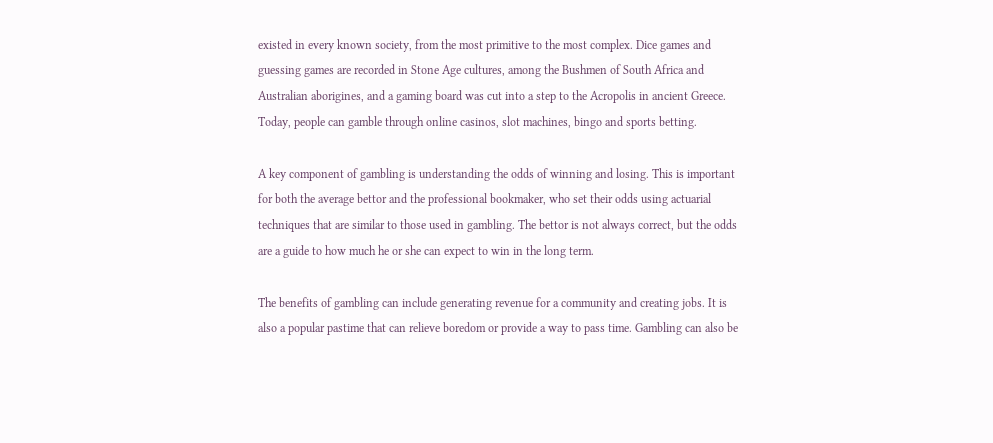existed in every known society, from the most primitive to the most complex. Dice games and guessing games are recorded in Stone Age cultures, among the Bushmen of South Africa and Australian aborigines, and a gaming board was cut into a step to the Acropolis in ancient Greece. Today, people can gamble through online casinos, slot machines, bingo and sports betting.

A key component of gambling is understanding the odds of winning and losing. This is important for both the average bettor and the professional bookmaker, who set their odds using actuarial techniques that are similar to those used in gambling. The bettor is not always correct, but the odds are a guide to how much he or she can expect to win in the long term.

The benefits of gambling can include generating revenue for a community and creating jobs. It is also a popular pastime that can relieve boredom or provide a way to pass time. Gambling can also be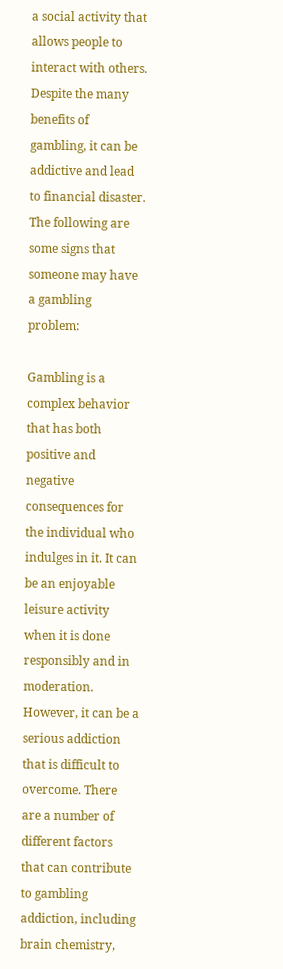a social activity that allows people to interact with others. Despite the many benefits of gambling, it can be addictive and lead to financial disaster. The following are some signs that someone may have a gambling problem:

Gambling is a complex behavior that has both positive and negative consequences for the individual who indulges in it. It can be an enjoyable leisure activity when it is done responsibly and in moderation. However, it can be a serious addiction that is difficult to overcome. There are a number of different factors that can contribute to gambling addiction, including brain chemistry,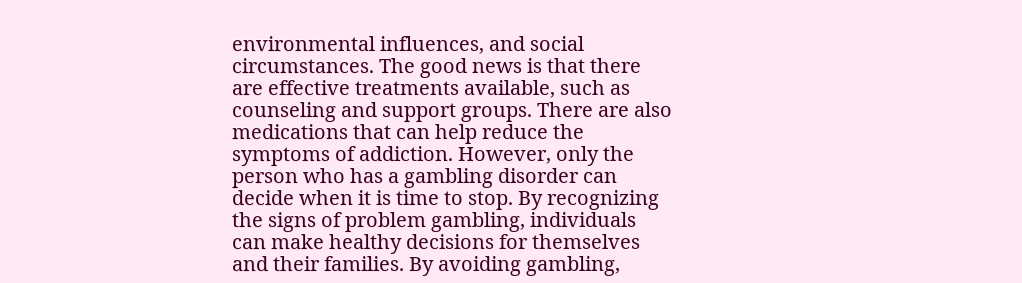environmental influences, and social circumstances. The good news is that there are effective treatments available, such as counseling and support groups. There are also medications that can help reduce the symptoms of addiction. However, only the person who has a gambling disorder can decide when it is time to stop. By recognizing the signs of problem gambling, individuals can make healthy decisions for themselves and their families. By avoiding gambling,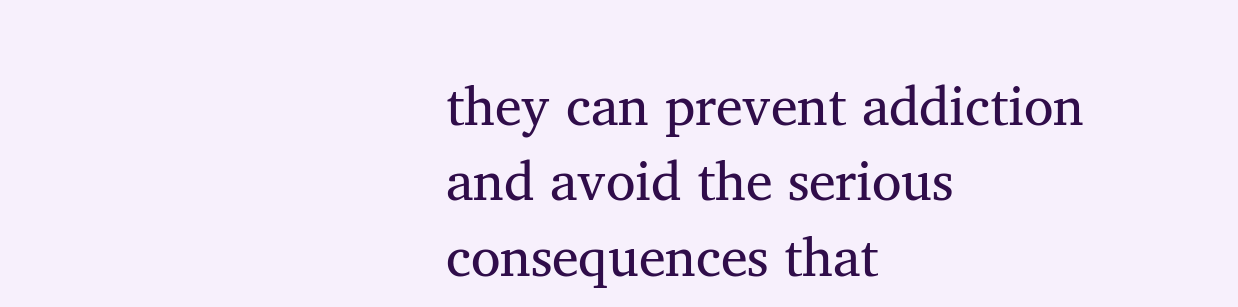they can prevent addiction and avoid the serious consequences that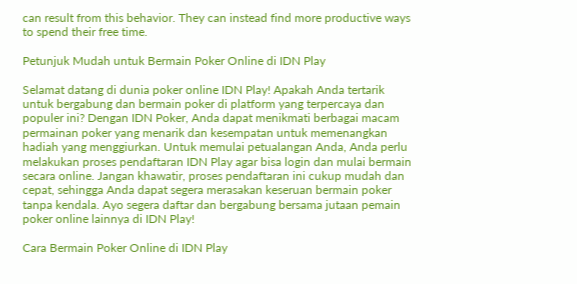can result from this behavior. They can instead find more productive ways to spend their free time.

Petunjuk Mudah untuk Bermain Poker Online di IDN Play

Selamat datang di dunia poker online IDN Play! Apakah Anda tertarik untuk bergabung dan bermain poker di platform yang terpercaya dan populer ini? Dengan IDN Poker, Anda dapat menikmati berbagai macam permainan poker yang menarik dan kesempatan untuk memenangkan hadiah yang menggiurkan. Untuk memulai petualangan Anda, Anda perlu melakukan proses pendaftaran IDN Play agar bisa login dan mulai bermain secara online. Jangan khawatir, proses pendaftaran ini cukup mudah dan cepat, sehingga Anda dapat segera merasakan keseruan bermain poker tanpa kendala. Ayo segera daftar dan bergabung bersama jutaan pemain poker online lainnya di IDN Play!

Cara Bermain Poker Online di IDN Play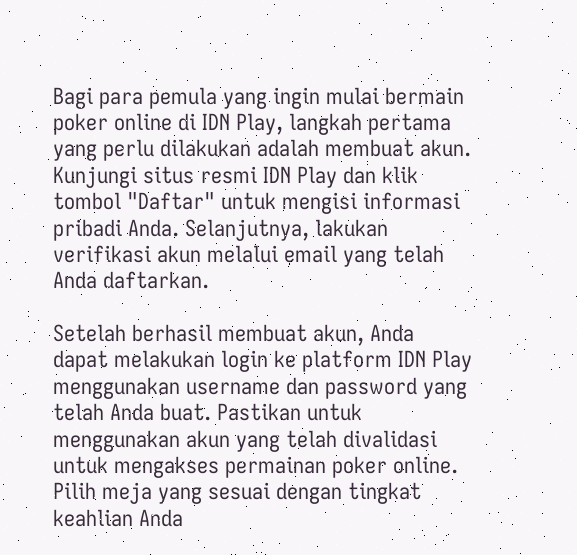Bagi para pemula yang ingin mulai bermain poker online di IDN Play, langkah pertama yang perlu dilakukan adalah membuat akun. Kunjungi situs resmi IDN Play dan klik tombol "Daftar" untuk mengisi informasi pribadi Anda. Selanjutnya, lakukan verifikasi akun melalui email yang telah Anda daftarkan.

Setelah berhasil membuat akun, Anda dapat melakukan login ke platform IDN Play menggunakan username dan password yang telah Anda buat. Pastikan untuk menggunakan akun yang telah divalidasi untuk mengakses permainan poker online. Pilih meja yang sesuai dengan tingkat keahlian Anda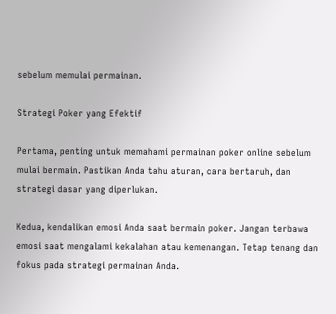sebelum memulai permainan.

Strategi Poker yang Efektif

Pertama, penting untuk memahami permainan poker online sebelum mulai bermain. Pastikan Anda tahu aturan, cara bertaruh, dan strategi dasar yang diperlukan.

Kedua, kendalikan emosi Anda saat bermain poker. Jangan terbawa emosi saat mengalami kekalahan atau kemenangan. Tetap tenang dan fokus pada strategi permainan Anda.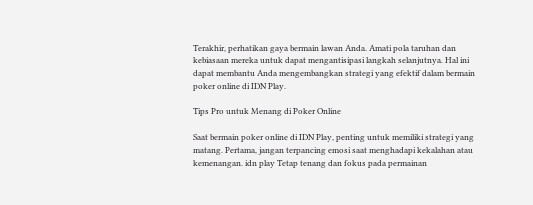Terakhir, perhatikan gaya bermain lawan Anda. Amati pola taruhan dan kebiasaan mereka untuk dapat mengantisipasi langkah selanjutnya. Hal ini dapat membantu Anda mengembangkan strategi yang efektif dalam bermain poker online di IDN Play.

Tips Pro untuk Menang di Poker Online

Saat bermain poker online di IDN Play, penting untuk memiliki strategi yang matang. Pertama, jangan terpancing emosi saat menghadapi kekalahan atau kemenangan. idn play Tetap tenang dan fokus pada permainan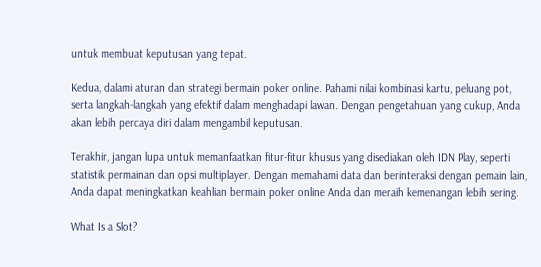untuk membuat keputusan yang tepat.

Kedua, dalami aturan dan strategi bermain poker online. Pahami nilai kombinasi kartu, peluang pot, serta langkah-langkah yang efektif dalam menghadapi lawan. Dengan pengetahuan yang cukup, Anda akan lebih percaya diri dalam mengambil keputusan.

Terakhir, jangan lupa untuk memanfaatkan fitur-fitur khusus yang disediakan oleh IDN Play, seperti statistik permainan dan opsi multiplayer. Dengan memahami data dan berinteraksi dengan pemain lain, Anda dapat meningkatkan keahlian bermain poker online Anda dan meraih kemenangan lebih sering.

What Is a Slot?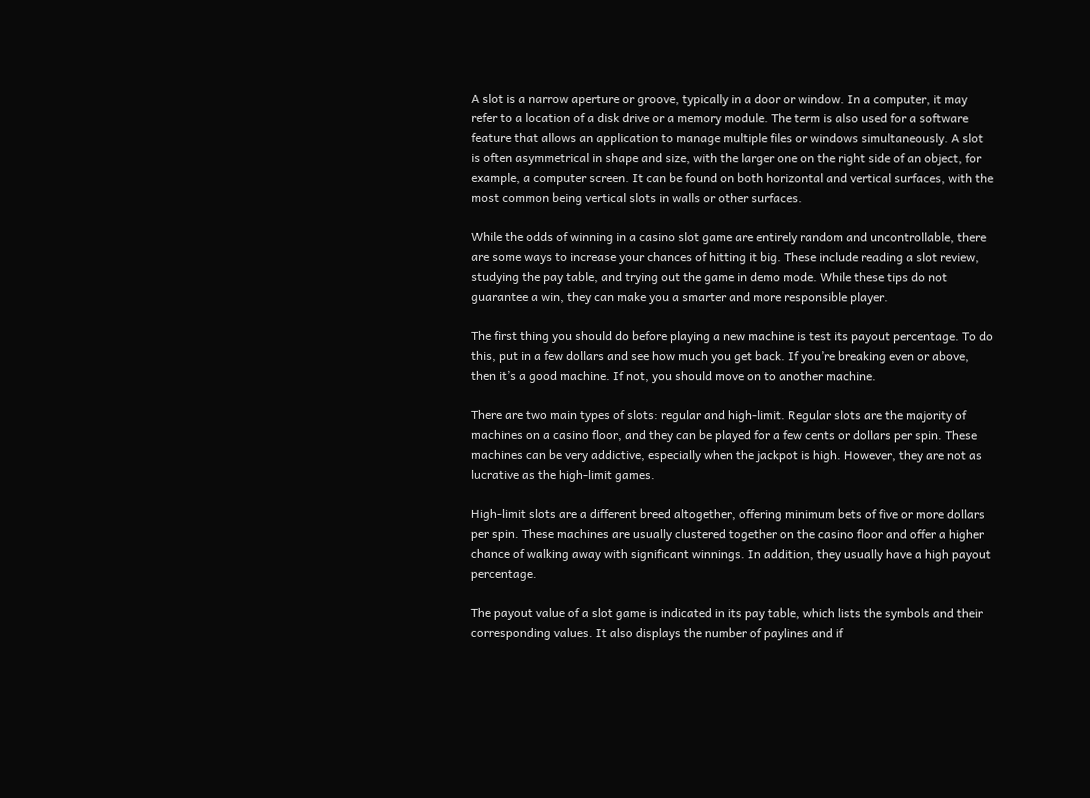A slot is a narrow aperture or groove, typically in a door or window. In a computer, it may refer to a location of a disk drive or a memory module. The term is also used for a software feature that allows an application to manage multiple files or windows simultaneously. A slot is often asymmetrical in shape and size, with the larger one on the right side of an object, for example, a computer screen. It can be found on both horizontal and vertical surfaces, with the most common being vertical slots in walls or other surfaces.

While the odds of winning in a casino slot game are entirely random and uncontrollable, there are some ways to increase your chances of hitting it big. These include reading a slot review, studying the pay table, and trying out the game in demo mode. While these tips do not guarantee a win, they can make you a smarter and more responsible player.

The first thing you should do before playing a new machine is test its payout percentage. To do this, put in a few dollars and see how much you get back. If you’re breaking even or above, then it’s a good machine. If not, you should move on to another machine.

There are two main types of slots: regular and high-limit. Regular slots are the majority of machines on a casino floor, and they can be played for a few cents or dollars per spin. These machines can be very addictive, especially when the jackpot is high. However, they are not as lucrative as the high-limit games.

High-limit slots are a different breed altogether, offering minimum bets of five or more dollars per spin. These machines are usually clustered together on the casino floor and offer a higher chance of walking away with significant winnings. In addition, they usually have a high payout percentage.

The payout value of a slot game is indicated in its pay table, which lists the symbols and their corresponding values. It also displays the number of paylines and if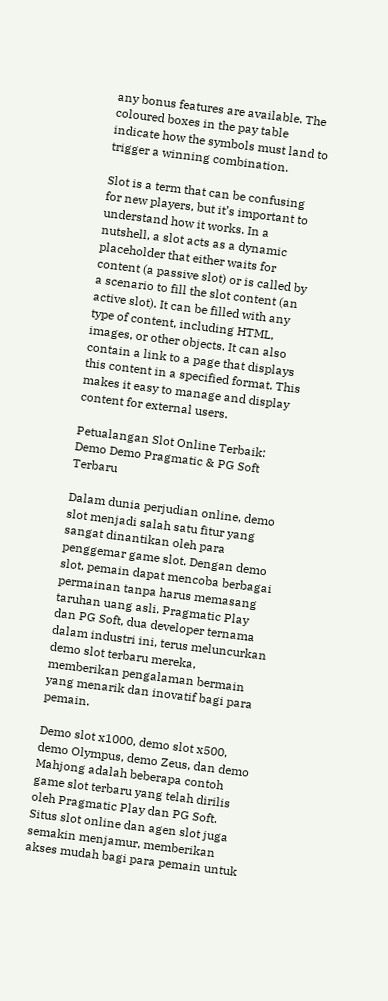any bonus features are available. The coloured boxes in the pay table indicate how the symbols must land to trigger a winning combination.

Slot is a term that can be confusing for new players, but it’s important to understand how it works. In a nutshell, a slot acts as a dynamic placeholder that either waits for content (a passive slot) or is called by a scenario to fill the slot content (an active slot). It can be filled with any type of content, including HTML, images, or other objects. It can also contain a link to a page that displays this content in a specified format. This makes it easy to manage and display content for external users.

Petualangan Slot Online Terbaik: Demo Demo Pragmatic & PG Soft Terbaru

Dalam dunia perjudian online, demo slot menjadi salah satu fitur yang sangat dinantikan oleh para penggemar game slot. Dengan demo slot, pemain dapat mencoba berbagai permainan tanpa harus memasang taruhan uang asli. Pragmatic Play dan PG Soft, dua developer ternama dalam industri ini, terus meluncurkan demo slot terbaru mereka, memberikan pengalaman bermain yang menarik dan inovatif bagi para pemain.

Demo slot x1000, demo slot x500, demo Olympus, demo Zeus, dan demo Mahjong adalah beberapa contoh game slot terbaru yang telah dirilis oleh Pragmatic Play dan PG Soft. Situs slot online dan agen slot juga semakin menjamur, memberikan akses mudah bagi para pemain untuk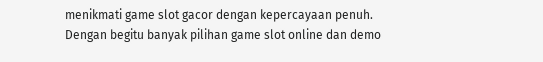menikmati game slot gacor dengan kepercayaan penuh. Dengan begitu banyak pilihan game slot online dan demo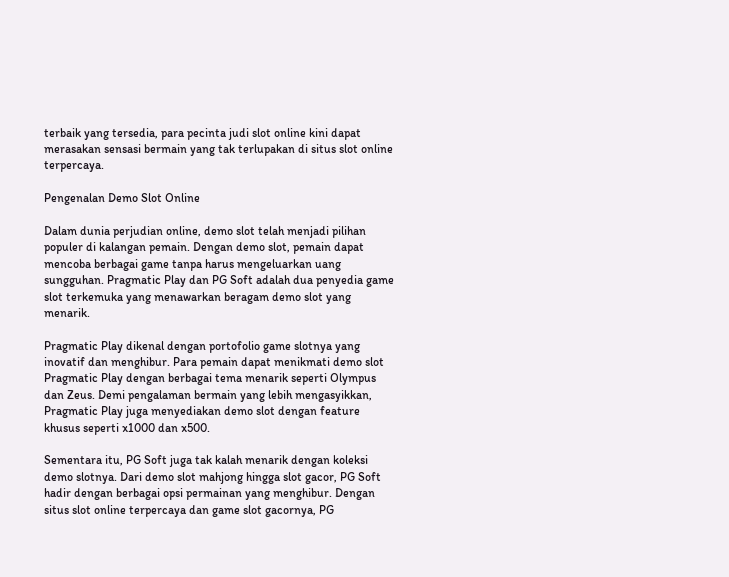terbaik yang tersedia, para pecinta judi slot online kini dapat merasakan sensasi bermain yang tak terlupakan di situs slot online terpercaya.

Pengenalan Demo Slot Online

Dalam dunia perjudian online, demo slot telah menjadi pilihan populer di kalangan pemain. Dengan demo slot, pemain dapat mencoba berbagai game tanpa harus mengeluarkan uang sungguhan. Pragmatic Play dan PG Soft adalah dua penyedia game slot terkemuka yang menawarkan beragam demo slot yang menarik.

Pragmatic Play dikenal dengan portofolio game slotnya yang inovatif dan menghibur. Para pemain dapat menikmati demo slot Pragmatic Play dengan berbagai tema menarik seperti Olympus dan Zeus. Demi pengalaman bermain yang lebih mengasyikkan, Pragmatic Play juga menyediakan demo slot dengan feature khusus seperti x1000 dan x500.

Sementara itu, PG Soft juga tak kalah menarik dengan koleksi demo slotnya. Dari demo slot mahjong hingga slot gacor, PG Soft hadir dengan berbagai opsi permainan yang menghibur. Dengan situs slot online terpercaya dan game slot gacornya, PG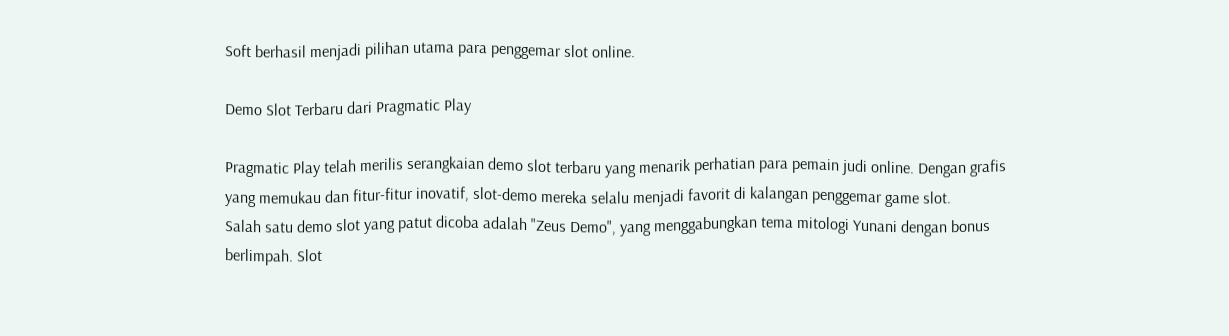Soft berhasil menjadi pilihan utama para penggemar slot online.

Demo Slot Terbaru dari Pragmatic Play

Pragmatic Play telah merilis serangkaian demo slot terbaru yang menarik perhatian para pemain judi online. Dengan grafis yang memukau dan fitur-fitur inovatif, slot-demo mereka selalu menjadi favorit di kalangan penggemar game slot.
Salah satu demo slot yang patut dicoba adalah "Zeus Demo", yang menggabungkan tema mitologi Yunani dengan bonus berlimpah. Slot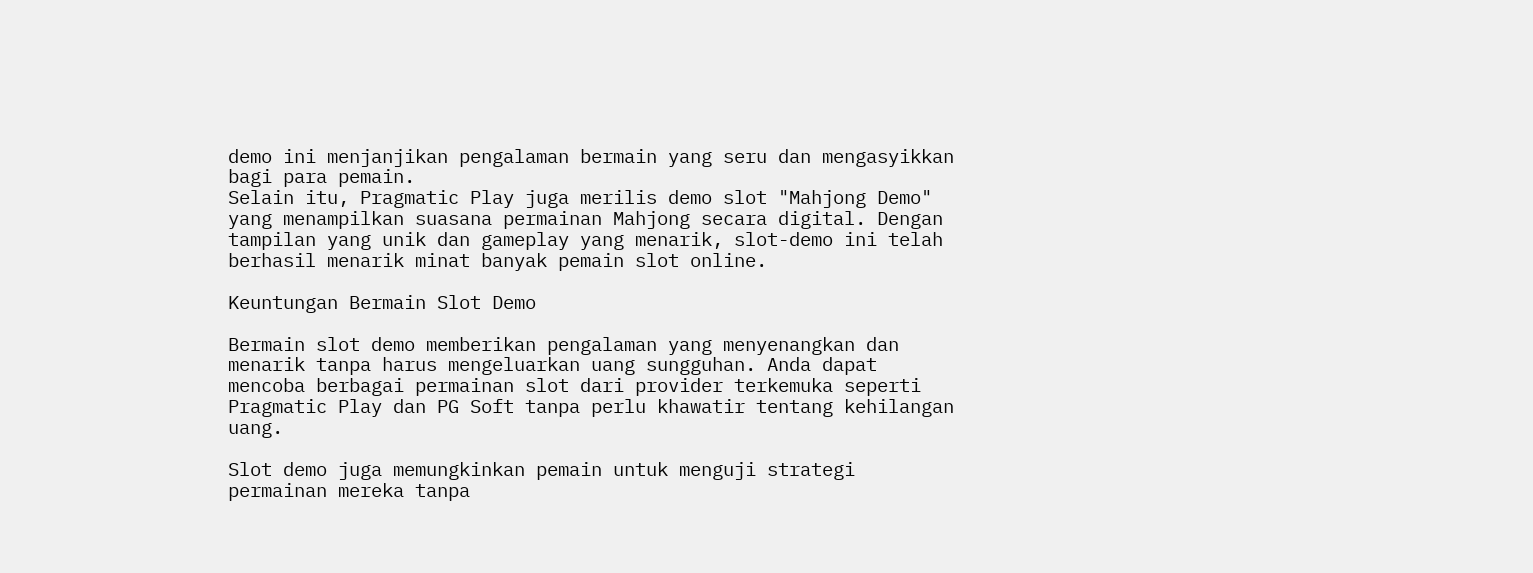demo ini menjanjikan pengalaman bermain yang seru dan mengasyikkan bagi para pemain.
Selain itu, Pragmatic Play juga merilis demo slot "Mahjong Demo" yang menampilkan suasana permainan Mahjong secara digital. Dengan tampilan yang unik dan gameplay yang menarik, slot-demo ini telah berhasil menarik minat banyak pemain slot online.

Keuntungan Bermain Slot Demo

Bermain slot demo memberikan pengalaman yang menyenangkan dan menarik tanpa harus mengeluarkan uang sungguhan. Anda dapat mencoba berbagai permainan slot dari provider terkemuka seperti Pragmatic Play dan PG Soft tanpa perlu khawatir tentang kehilangan uang.

Slot demo juga memungkinkan pemain untuk menguji strategi permainan mereka tanpa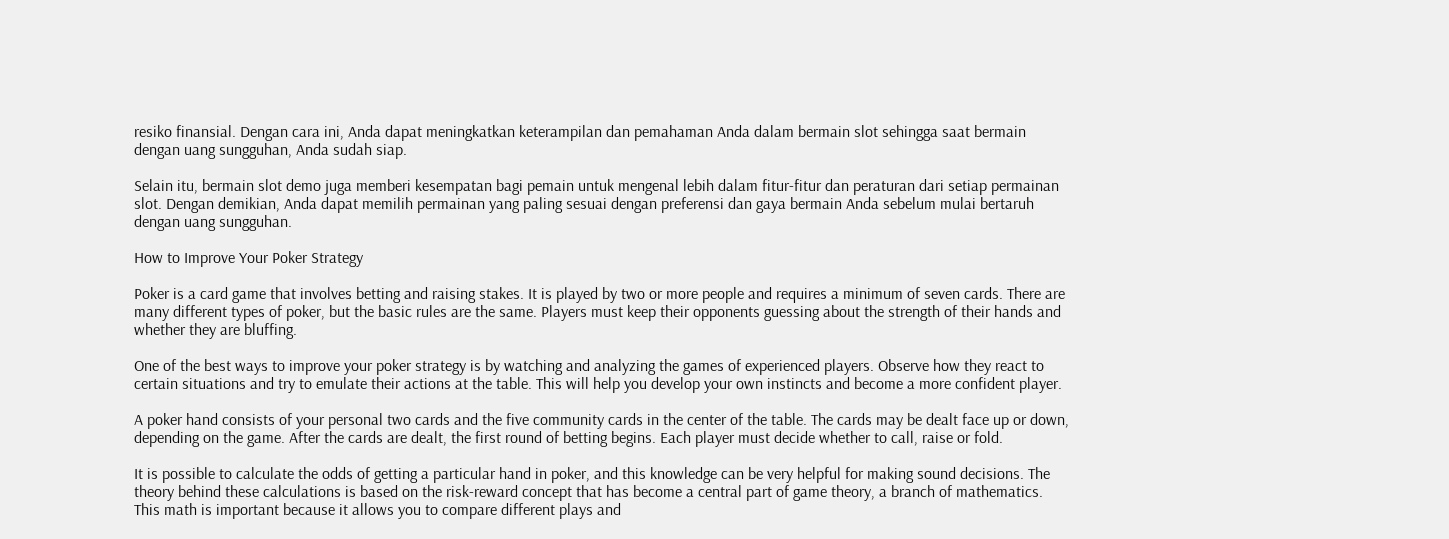resiko finansial. Dengan cara ini, Anda dapat meningkatkan keterampilan dan pemahaman Anda dalam bermain slot sehingga saat bermain dengan uang sungguhan, Anda sudah siap.

Selain itu, bermain slot demo juga memberi kesempatan bagi pemain untuk mengenal lebih dalam fitur-fitur dan peraturan dari setiap permainan slot. Dengan demikian, Anda dapat memilih permainan yang paling sesuai dengan preferensi dan gaya bermain Anda sebelum mulai bertaruh dengan uang sungguhan.

How to Improve Your Poker Strategy

Poker is a card game that involves betting and raising stakes. It is played by two or more people and requires a minimum of seven cards. There are many different types of poker, but the basic rules are the same. Players must keep their opponents guessing about the strength of their hands and whether they are bluffing.

One of the best ways to improve your poker strategy is by watching and analyzing the games of experienced players. Observe how they react to certain situations and try to emulate their actions at the table. This will help you develop your own instincts and become a more confident player.

A poker hand consists of your personal two cards and the five community cards in the center of the table. The cards may be dealt face up or down, depending on the game. After the cards are dealt, the first round of betting begins. Each player must decide whether to call, raise or fold.

It is possible to calculate the odds of getting a particular hand in poker, and this knowledge can be very helpful for making sound decisions. The theory behind these calculations is based on the risk-reward concept that has become a central part of game theory, a branch of mathematics. This math is important because it allows you to compare different plays and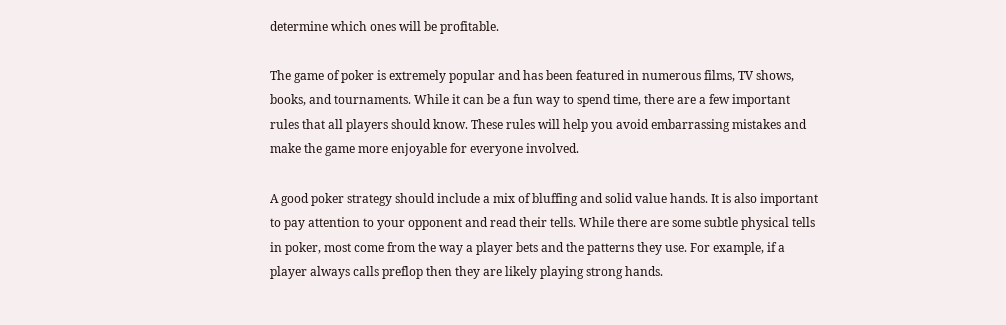determine which ones will be profitable.

The game of poker is extremely popular and has been featured in numerous films, TV shows, books, and tournaments. While it can be a fun way to spend time, there are a few important rules that all players should know. These rules will help you avoid embarrassing mistakes and make the game more enjoyable for everyone involved.

A good poker strategy should include a mix of bluffing and solid value hands. It is also important to pay attention to your opponent and read their tells. While there are some subtle physical tells in poker, most come from the way a player bets and the patterns they use. For example, if a player always calls preflop then they are likely playing strong hands.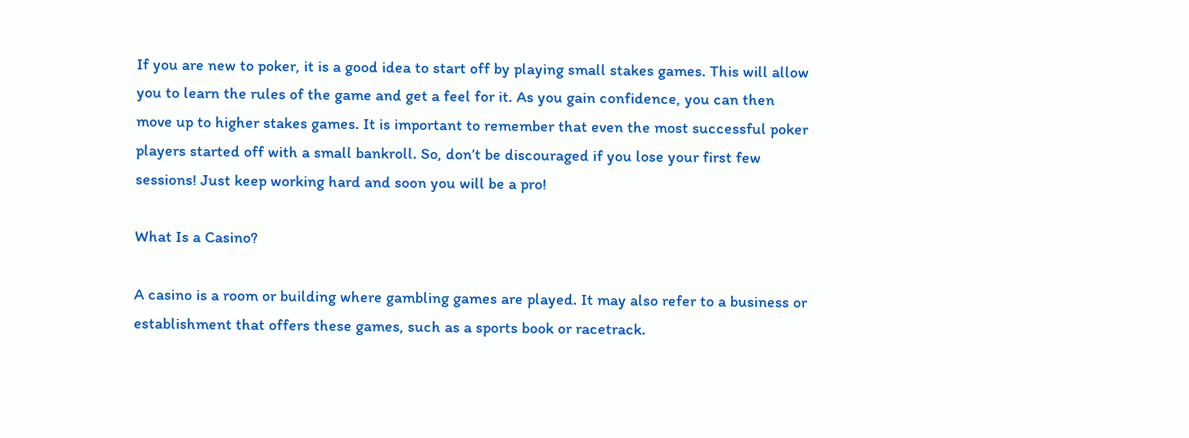If you are new to poker, it is a good idea to start off by playing small stakes games. This will allow you to learn the rules of the game and get a feel for it. As you gain confidence, you can then move up to higher stakes games. It is important to remember that even the most successful poker players started off with a small bankroll. So, don’t be discouraged if you lose your first few sessions! Just keep working hard and soon you will be a pro!

What Is a Casino?

A casino is a room or building where gambling games are played. It may also refer to a business or establishment that offers these games, such as a sports book or racetrack.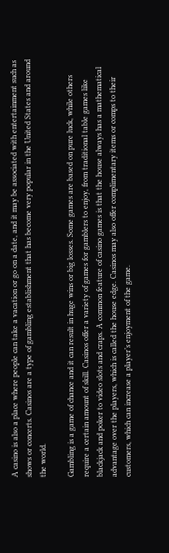A casino is also a place where people can take a vacation or go on a date, and it may be associated with entertainment such as shows or concerts. Casinos are a type of gambling establishment that has become very popular in the United States and around the world.

Gambling is a game of chance and it can result in huge wins or big losses. Some games are based on pure luck, while others require a certain amount of skill. Casinos offer a variety of games for gamblers to enjoy, from traditional table games like blackjack and poker to video slots and craps. A common feature of casino games is that the house always has a mathematical advantage over the players, which is called the house edge. Casinos may also offer complimentary items or comps to their customers, which can increase a player’s enjoyment of the game.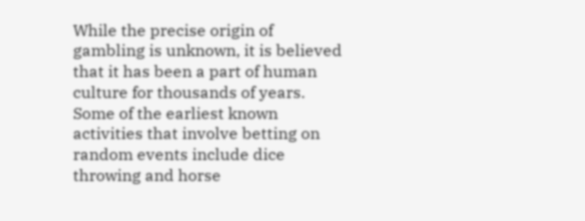While the precise origin of gambling is unknown, it is believed that it has been a part of human culture for thousands of years. Some of the earliest known activities that involve betting on random events include dice throwing and horse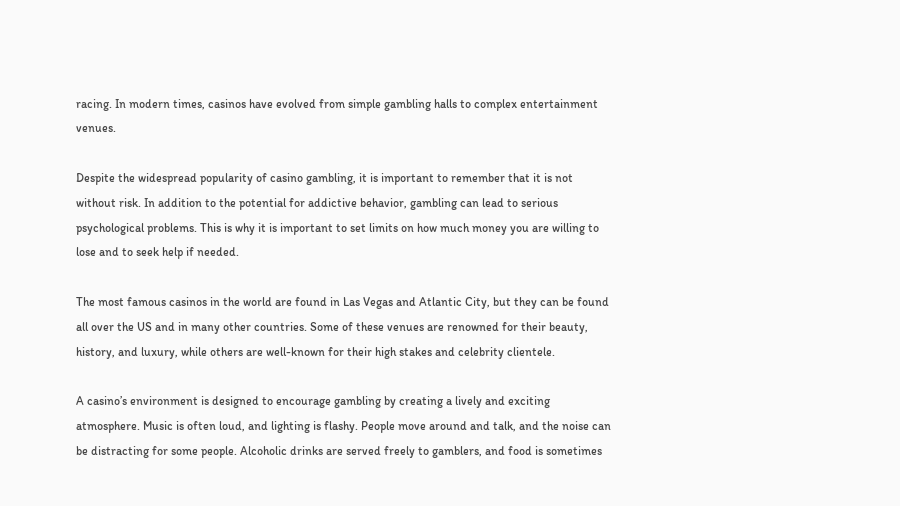racing. In modern times, casinos have evolved from simple gambling halls to complex entertainment venues.

Despite the widespread popularity of casino gambling, it is important to remember that it is not without risk. In addition to the potential for addictive behavior, gambling can lead to serious psychological problems. This is why it is important to set limits on how much money you are willing to lose and to seek help if needed.

The most famous casinos in the world are found in Las Vegas and Atlantic City, but they can be found all over the US and in many other countries. Some of these venues are renowned for their beauty, history, and luxury, while others are well-known for their high stakes and celebrity clientele.

A casino’s environment is designed to encourage gambling by creating a lively and exciting atmosphere. Music is often loud, and lighting is flashy. People move around and talk, and the noise can be distracting for some people. Alcoholic drinks are served freely to gamblers, and food is sometimes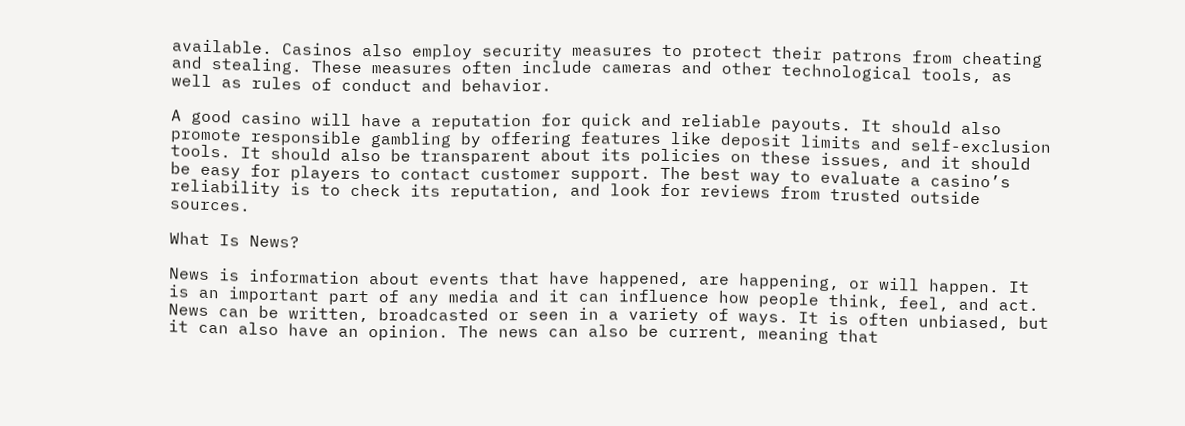available. Casinos also employ security measures to protect their patrons from cheating and stealing. These measures often include cameras and other technological tools, as well as rules of conduct and behavior.

A good casino will have a reputation for quick and reliable payouts. It should also promote responsible gambling by offering features like deposit limits and self-exclusion tools. It should also be transparent about its policies on these issues, and it should be easy for players to contact customer support. The best way to evaluate a casino’s reliability is to check its reputation, and look for reviews from trusted outside sources.

What Is News?

News is information about events that have happened, are happening, or will happen. It is an important part of any media and it can influence how people think, feel, and act. News can be written, broadcasted or seen in a variety of ways. It is often unbiased, but it can also have an opinion. The news can also be current, meaning that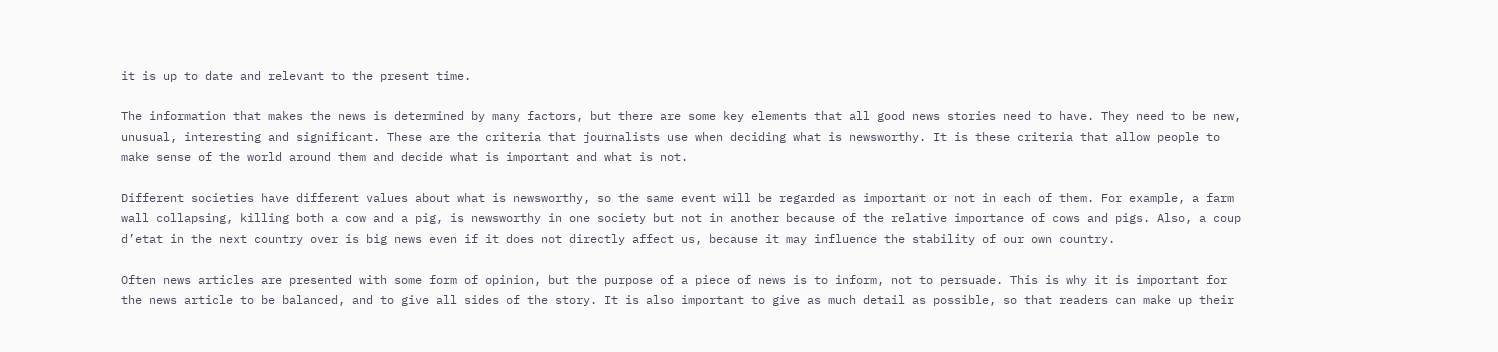it is up to date and relevant to the present time.

The information that makes the news is determined by many factors, but there are some key elements that all good news stories need to have. They need to be new, unusual, interesting and significant. These are the criteria that journalists use when deciding what is newsworthy. It is these criteria that allow people to make sense of the world around them and decide what is important and what is not.

Different societies have different values about what is newsworthy, so the same event will be regarded as important or not in each of them. For example, a farm wall collapsing, killing both a cow and a pig, is newsworthy in one society but not in another because of the relative importance of cows and pigs. Also, a coup d’etat in the next country over is big news even if it does not directly affect us, because it may influence the stability of our own country.

Often news articles are presented with some form of opinion, but the purpose of a piece of news is to inform, not to persuade. This is why it is important for the news article to be balanced, and to give all sides of the story. It is also important to give as much detail as possible, so that readers can make up their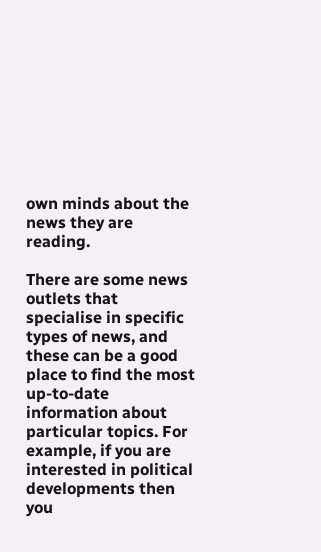own minds about the news they are reading.

There are some news outlets that specialise in specific types of news, and these can be a good place to find the most up-to-date information about particular topics. For example, if you are interested in political developments then you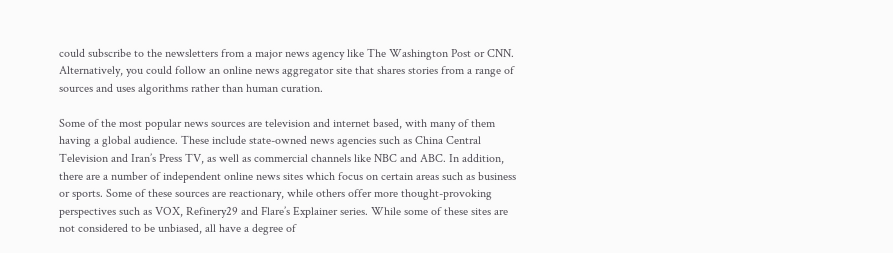could subscribe to the newsletters from a major news agency like The Washington Post or CNN. Alternatively, you could follow an online news aggregator site that shares stories from a range of sources and uses algorithms rather than human curation.

Some of the most popular news sources are television and internet based, with many of them having a global audience. These include state-owned news agencies such as China Central Television and Iran’s Press TV, as well as commercial channels like NBC and ABC. In addition, there are a number of independent online news sites which focus on certain areas such as business or sports. Some of these sources are reactionary, while others offer more thought-provoking perspectives such as VOX, Refinery29 and Flare’s Explainer series. While some of these sites are not considered to be unbiased, all have a degree of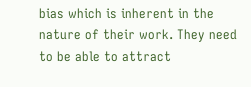bias which is inherent in the nature of their work. They need to be able to attract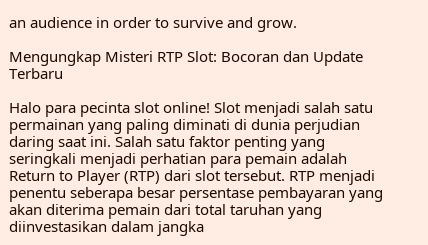an audience in order to survive and grow.

Mengungkap Misteri RTP Slot: Bocoran dan Update Terbaru

Halo para pecinta slot online! Slot menjadi salah satu permainan yang paling diminati di dunia perjudian daring saat ini. Salah satu faktor penting yang seringkali menjadi perhatian para pemain adalah Return to Player (RTP) dari slot tersebut. RTP menjadi penentu seberapa besar persentase pembayaran yang akan diterima pemain dari total taruhan yang diinvestasikan dalam jangka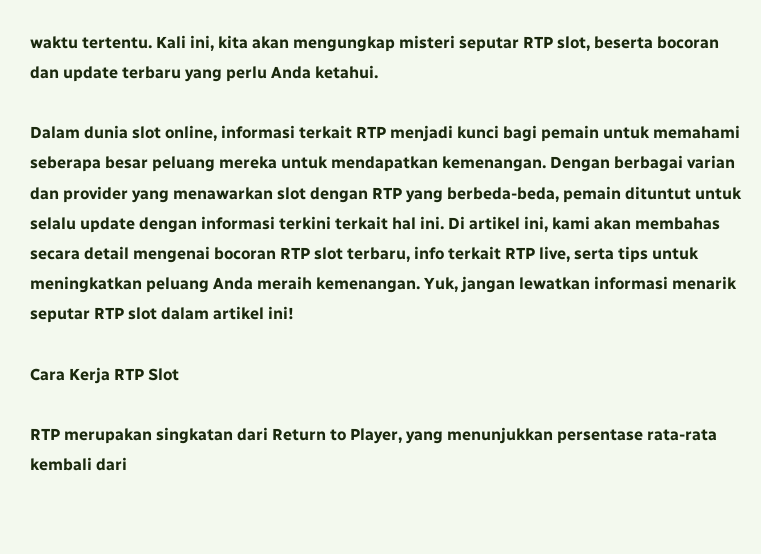waktu tertentu. Kali ini, kita akan mengungkap misteri seputar RTP slot, beserta bocoran dan update terbaru yang perlu Anda ketahui.

Dalam dunia slot online, informasi terkait RTP menjadi kunci bagi pemain untuk memahami seberapa besar peluang mereka untuk mendapatkan kemenangan. Dengan berbagai varian dan provider yang menawarkan slot dengan RTP yang berbeda-beda, pemain dituntut untuk selalu update dengan informasi terkini terkait hal ini. Di artikel ini, kami akan membahas secara detail mengenai bocoran RTP slot terbaru, info terkait RTP live, serta tips untuk meningkatkan peluang Anda meraih kemenangan. Yuk, jangan lewatkan informasi menarik seputar RTP slot dalam artikel ini!

Cara Kerja RTP Slot

RTP merupakan singkatan dari Return to Player, yang menunjukkan persentase rata-rata kembali dari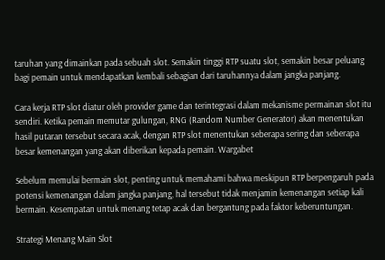taruhan yang dimainkan pada sebuah slot. Semakin tinggi RTP suatu slot, semakin besar peluang bagi pemain untuk mendapatkan kembali sebagian dari taruhannya dalam jangka panjang.

Cara kerja RTP slot diatur oleh provider game dan terintegrasi dalam mekanisme permainan slot itu sendiri. Ketika pemain memutar gulungan, RNG (Random Number Generator) akan menentukan hasil putaran tersebut secara acak, dengan RTP slot menentukan seberapa sering dan seberapa besar kemenangan yang akan diberikan kepada pemain. Wargabet

Sebelum memulai bermain slot, penting untuk memahami bahwa meskipun RTP berpengaruh pada potensi kemenangan dalam jangka panjang, hal tersebut tidak menjamin kemenangan setiap kali bermain. Kesempatan untuk menang tetap acak dan bergantung pada faktor keberuntungan.

Strategi Menang Main Slot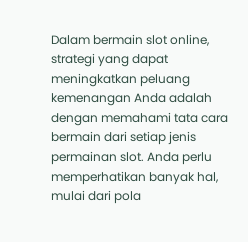Dalam bermain slot online, strategi yang dapat meningkatkan peluang kemenangan Anda adalah dengan memahami tata cara bermain dari setiap jenis permainan slot. Anda perlu memperhatikan banyak hal, mulai dari pola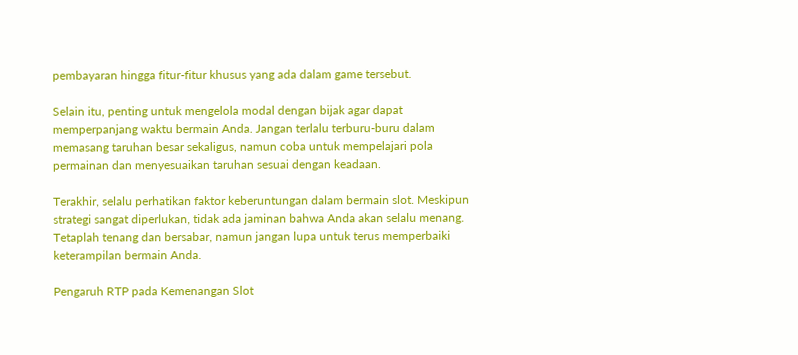pembayaran hingga fitur-fitur khusus yang ada dalam game tersebut.

Selain itu, penting untuk mengelola modal dengan bijak agar dapat memperpanjang waktu bermain Anda. Jangan terlalu terburu-buru dalam memasang taruhan besar sekaligus, namun coba untuk mempelajari pola permainan dan menyesuaikan taruhan sesuai dengan keadaan.

Terakhir, selalu perhatikan faktor keberuntungan dalam bermain slot. Meskipun strategi sangat diperlukan, tidak ada jaminan bahwa Anda akan selalu menang. Tetaplah tenang dan bersabar, namun jangan lupa untuk terus memperbaiki keterampilan bermain Anda.

Pengaruh RTP pada Kemenangan Slot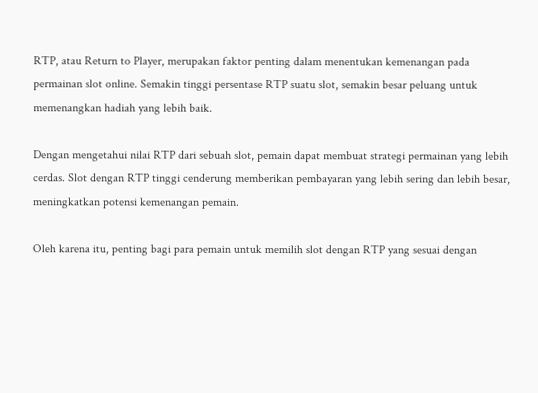RTP, atau Return to Player, merupakan faktor penting dalam menentukan kemenangan pada permainan slot online. Semakin tinggi persentase RTP suatu slot, semakin besar peluang untuk memenangkan hadiah yang lebih baik.

Dengan mengetahui nilai RTP dari sebuah slot, pemain dapat membuat strategi permainan yang lebih cerdas. Slot dengan RTP tinggi cenderung memberikan pembayaran yang lebih sering dan lebih besar, meningkatkan potensi kemenangan pemain.

Oleh karena itu, penting bagi para pemain untuk memilih slot dengan RTP yang sesuai dengan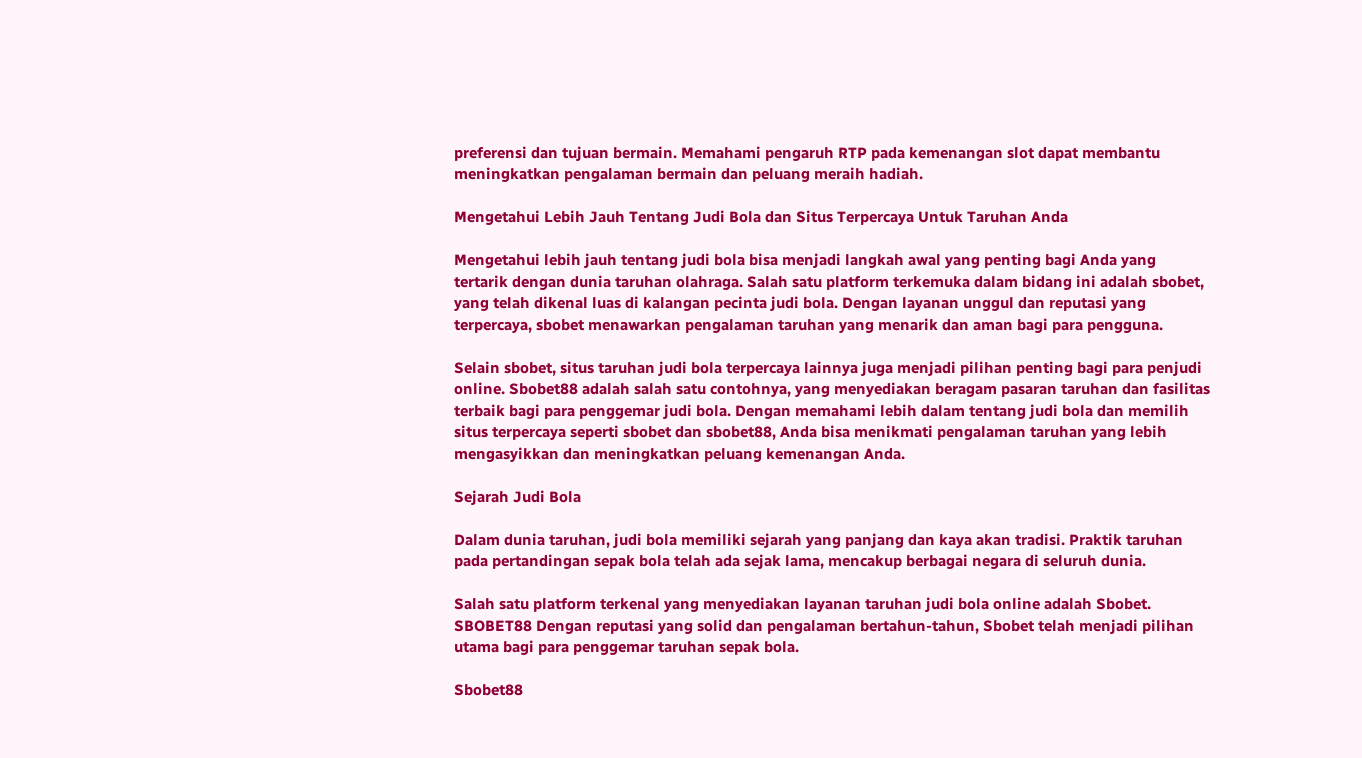preferensi dan tujuan bermain. Memahami pengaruh RTP pada kemenangan slot dapat membantu meningkatkan pengalaman bermain dan peluang meraih hadiah.

Mengetahui Lebih Jauh Tentang Judi Bola dan Situs Terpercaya Untuk Taruhan Anda

Mengetahui lebih jauh tentang judi bola bisa menjadi langkah awal yang penting bagi Anda yang tertarik dengan dunia taruhan olahraga. Salah satu platform terkemuka dalam bidang ini adalah sbobet, yang telah dikenal luas di kalangan pecinta judi bola. Dengan layanan unggul dan reputasi yang terpercaya, sbobet menawarkan pengalaman taruhan yang menarik dan aman bagi para pengguna.

Selain sbobet, situs taruhan judi bola terpercaya lainnya juga menjadi pilihan penting bagi para penjudi online. Sbobet88 adalah salah satu contohnya, yang menyediakan beragam pasaran taruhan dan fasilitas terbaik bagi para penggemar judi bola. Dengan memahami lebih dalam tentang judi bola dan memilih situs terpercaya seperti sbobet dan sbobet88, Anda bisa menikmati pengalaman taruhan yang lebih mengasyikkan dan meningkatkan peluang kemenangan Anda.

Sejarah Judi Bola

Dalam dunia taruhan, judi bola memiliki sejarah yang panjang dan kaya akan tradisi. Praktik taruhan pada pertandingan sepak bola telah ada sejak lama, mencakup berbagai negara di seluruh dunia.

Salah satu platform terkenal yang menyediakan layanan taruhan judi bola online adalah Sbobet. SBOBET88 Dengan reputasi yang solid dan pengalaman bertahun-tahun, Sbobet telah menjadi pilihan utama bagi para penggemar taruhan sepak bola.

Sbobet88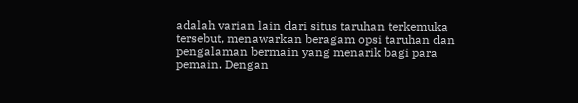adalah varian lain dari situs taruhan terkemuka tersebut, menawarkan beragam opsi taruhan dan pengalaman bermain yang menarik bagi para pemain. Dengan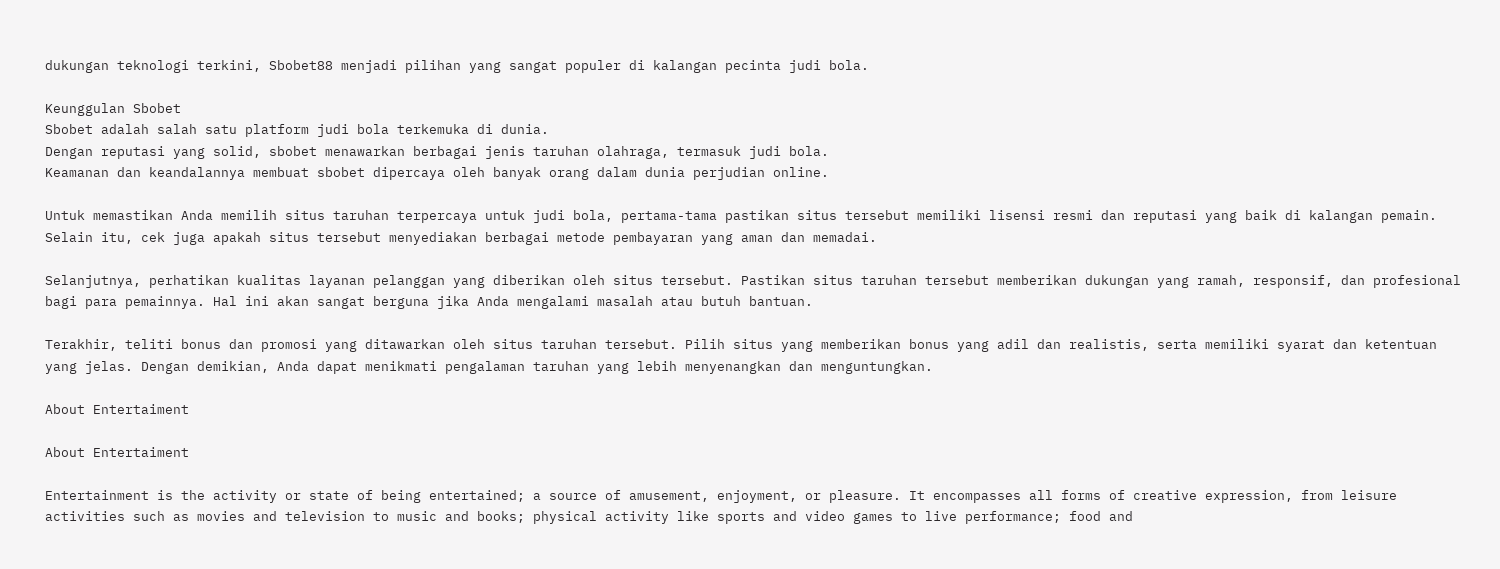dukungan teknologi terkini, Sbobet88 menjadi pilihan yang sangat populer di kalangan pecinta judi bola.

Keunggulan Sbobet
Sbobet adalah salah satu platform judi bola terkemuka di dunia.
Dengan reputasi yang solid, sbobet menawarkan berbagai jenis taruhan olahraga, termasuk judi bola.
Keamanan dan keandalannya membuat sbobet dipercaya oleh banyak orang dalam dunia perjudian online.

Untuk memastikan Anda memilih situs taruhan terpercaya untuk judi bola, pertama-tama pastikan situs tersebut memiliki lisensi resmi dan reputasi yang baik di kalangan pemain. Selain itu, cek juga apakah situs tersebut menyediakan berbagai metode pembayaran yang aman dan memadai.

Selanjutnya, perhatikan kualitas layanan pelanggan yang diberikan oleh situs tersebut. Pastikan situs taruhan tersebut memberikan dukungan yang ramah, responsif, dan profesional bagi para pemainnya. Hal ini akan sangat berguna jika Anda mengalami masalah atau butuh bantuan.

Terakhir, teliti bonus dan promosi yang ditawarkan oleh situs taruhan tersebut. Pilih situs yang memberikan bonus yang adil dan realistis, serta memiliki syarat dan ketentuan yang jelas. Dengan demikian, Anda dapat menikmati pengalaman taruhan yang lebih menyenangkan dan menguntungkan.

About Entertaiment

About Entertaiment

Entertainment is the activity or state of being entertained; a source of amusement, enjoyment, or pleasure. It encompasses all forms of creative expression, from leisure activities such as movies and television to music and books; physical activity like sports and video games to live performance; food and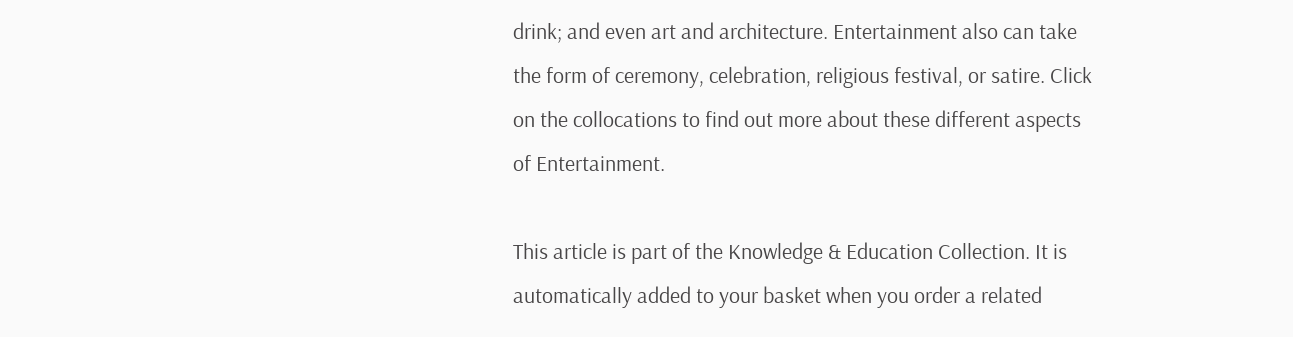drink; and even art and architecture. Entertainment also can take the form of ceremony, celebration, religious festival, or satire. Click on the collocations to find out more about these different aspects of Entertainment.

This article is part of the Knowledge & Education Collection. It is automatically added to your basket when you order a related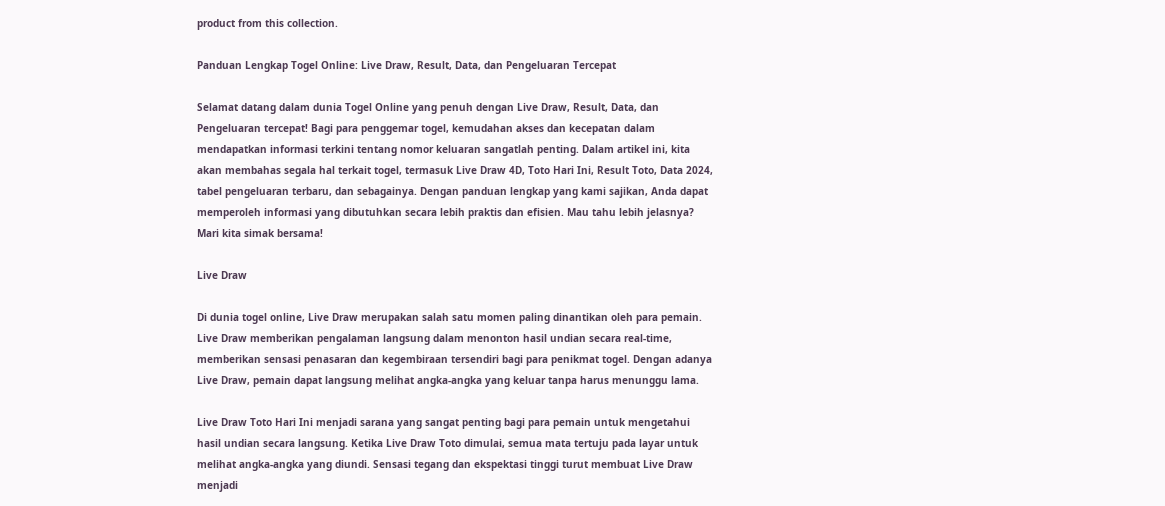product from this collection.

Panduan Lengkap Togel Online: Live Draw, Result, Data, dan Pengeluaran Tercepat

Selamat datang dalam dunia Togel Online yang penuh dengan Live Draw, Result, Data, dan Pengeluaran tercepat! Bagi para penggemar togel, kemudahan akses dan kecepatan dalam mendapatkan informasi terkini tentang nomor keluaran sangatlah penting. Dalam artikel ini, kita akan membahas segala hal terkait togel, termasuk Live Draw 4D, Toto Hari Ini, Result Toto, Data 2024, tabel pengeluaran terbaru, dan sebagainya. Dengan panduan lengkap yang kami sajikan, Anda dapat memperoleh informasi yang dibutuhkan secara lebih praktis dan efisien. Mau tahu lebih jelasnya? Mari kita simak bersama!

Live Draw

Di dunia togel online, Live Draw merupakan salah satu momen paling dinantikan oleh para pemain. Live Draw memberikan pengalaman langsung dalam menonton hasil undian secara real-time, memberikan sensasi penasaran dan kegembiraan tersendiri bagi para penikmat togel. Dengan adanya Live Draw, pemain dapat langsung melihat angka-angka yang keluar tanpa harus menunggu lama.

Live Draw Toto Hari Ini menjadi sarana yang sangat penting bagi para pemain untuk mengetahui hasil undian secara langsung. Ketika Live Draw Toto dimulai, semua mata tertuju pada layar untuk melihat angka-angka yang diundi. Sensasi tegang dan ekspektasi tinggi turut membuat Live Draw menjadi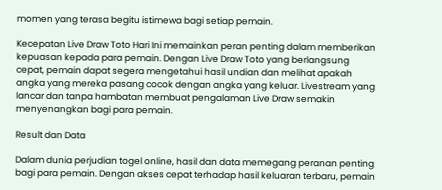momen yang terasa begitu istimewa bagi setiap pemain.

Kecepatan Live Draw Toto Hari Ini memainkan peran penting dalam memberikan kepuasan kepada para pemain. Dengan Live Draw Toto yang berlangsung cepat, pemain dapat segera mengetahui hasil undian dan melihat apakah angka yang mereka pasang cocok dengan angka yang keluar. Livestream yang lancar dan tanpa hambatan membuat pengalaman Live Draw semakin menyenangkan bagi para pemain.

Result dan Data

Dalam dunia perjudian togel online, hasil dan data memegang peranan penting bagi para pemain. Dengan akses cepat terhadap hasil keluaran terbaru, pemain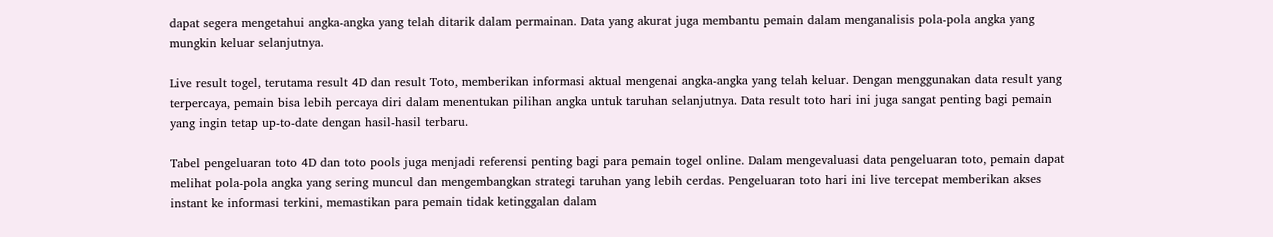dapat segera mengetahui angka-angka yang telah ditarik dalam permainan. Data yang akurat juga membantu pemain dalam menganalisis pola-pola angka yang mungkin keluar selanjutnya.

Live result togel, terutama result 4D dan result Toto, memberikan informasi aktual mengenai angka-angka yang telah keluar. Dengan menggunakan data result yang terpercaya, pemain bisa lebih percaya diri dalam menentukan pilihan angka untuk taruhan selanjutnya. Data result toto hari ini juga sangat penting bagi pemain yang ingin tetap up-to-date dengan hasil-hasil terbaru.

Tabel pengeluaran toto 4D dan toto pools juga menjadi referensi penting bagi para pemain togel online. Dalam mengevaluasi data pengeluaran toto, pemain dapat melihat pola-pola angka yang sering muncul dan mengembangkan strategi taruhan yang lebih cerdas. Pengeluaran toto hari ini live tercepat memberikan akses instant ke informasi terkini, memastikan para pemain tidak ketinggalan dalam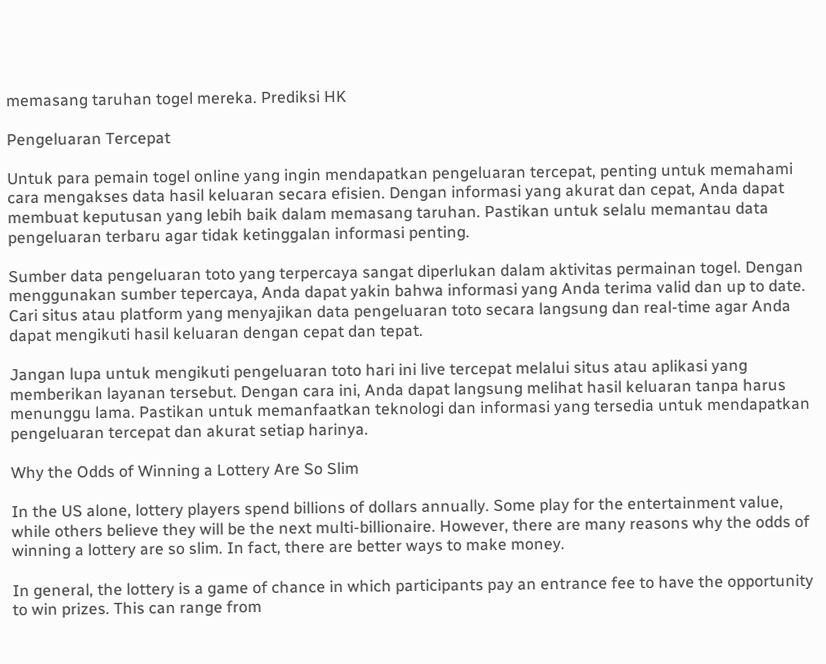memasang taruhan togel mereka. Prediksi HK

Pengeluaran Tercepat

Untuk para pemain togel online yang ingin mendapatkan pengeluaran tercepat, penting untuk memahami cara mengakses data hasil keluaran secara efisien. Dengan informasi yang akurat dan cepat, Anda dapat membuat keputusan yang lebih baik dalam memasang taruhan. Pastikan untuk selalu memantau data pengeluaran terbaru agar tidak ketinggalan informasi penting.

Sumber data pengeluaran toto yang terpercaya sangat diperlukan dalam aktivitas permainan togel. Dengan menggunakan sumber tepercaya, Anda dapat yakin bahwa informasi yang Anda terima valid dan up to date. Cari situs atau platform yang menyajikan data pengeluaran toto secara langsung dan real-time agar Anda dapat mengikuti hasil keluaran dengan cepat dan tepat.

Jangan lupa untuk mengikuti pengeluaran toto hari ini live tercepat melalui situs atau aplikasi yang memberikan layanan tersebut. Dengan cara ini, Anda dapat langsung melihat hasil keluaran tanpa harus menunggu lama. Pastikan untuk memanfaatkan teknologi dan informasi yang tersedia untuk mendapatkan pengeluaran tercepat dan akurat setiap harinya.

Why the Odds of Winning a Lottery Are So Slim

In the US alone, lottery players spend billions of dollars annually. Some play for the entertainment value, while others believe they will be the next multi-billionaire. However, there are many reasons why the odds of winning a lottery are so slim. In fact, there are better ways to make money.

In general, the lottery is a game of chance in which participants pay an entrance fee to have the opportunity to win prizes. This can range from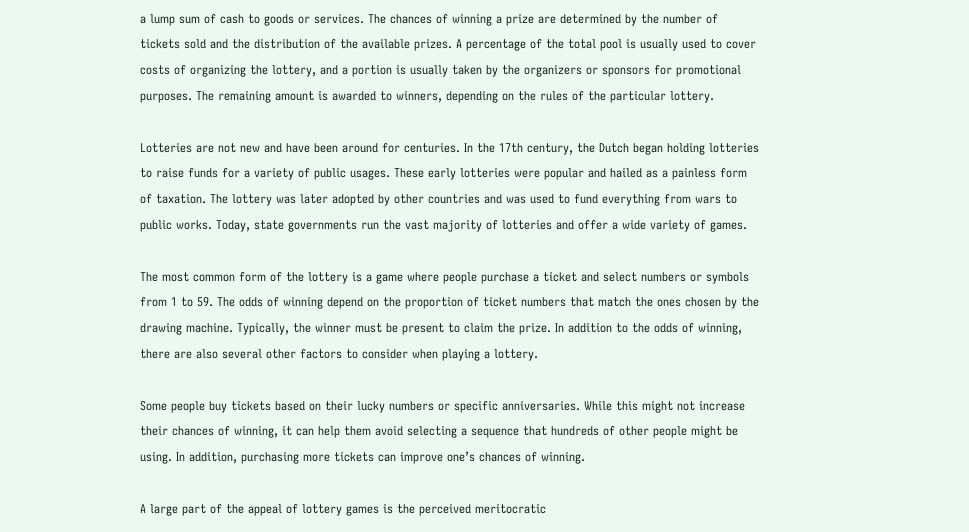a lump sum of cash to goods or services. The chances of winning a prize are determined by the number of tickets sold and the distribution of the available prizes. A percentage of the total pool is usually used to cover costs of organizing the lottery, and a portion is usually taken by the organizers or sponsors for promotional purposes. The remaining amount is awarded to winners, depending on the rules of the particular lottery.

Lotteries are not new and have been around for centuries. In the 17th century, the Dutch began holding lotteries to raise funds for a variety of public usages. These early lotteries were popular and hailed as a painless form of taxation. The lottery was later adopted by other countries and was used to fund everything from wars to public works. Today, state governments run the vast majority of lotteries and offer a wide variety of games.

The most common form of the lottery is a game where people purchase a ticket and select numbers or symbols from 1 to 59. The odds of winning depend on the proportion of ticket numbers that match the ones chosen by the drawing machine. Typically, the winner must be present to claim the prize. In addition to the odds of winning, there are also several other factors to consider when playing a lottery.

Some people buy tickets based on their lucky numbers or specific anniversaries. While this might not increase their chances of winning, it can help them avoid selecting a sequence that hundreds of other people might be using. In addition, purchasing more tickets can improve one’s chances of winning.

A large part of the appeal of lottery games is the perceived meritocratic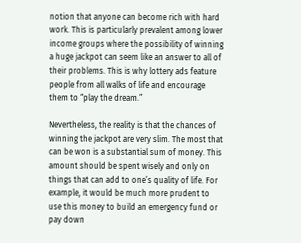notion that anyone can become rich with hard work. This is particularly prevalent among lower income groups where the possibility of winning a huge jackpot can seem like an answer to all of their problems. This is why lottery ads feature people from all walks of life and encourage them to “play the dream.”

Nevertheless, the reality is that the chances of winning the jackpot are very slim. The most that can be won is a substantial sum of money. This amount should be spent wisely and only on things that can add to one’s quality of life. For example, it would be much more prudent to use this money to build an emergency fund or pay down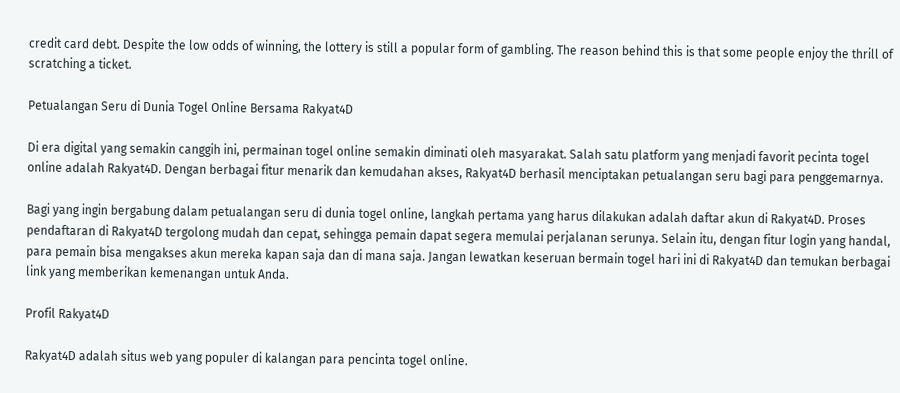credit card debt. Despite the low odds of winning, the lottery is still a popular form of gambling. The reason behind this is that some people enjoy the thrill of scratching a ticket.

Petualangan Seru di Dunia Togel Online Bersama Rakyat4D

Di era digital yang semakin canggih ini, permainan togel online semakin diminati oleh masyarakat. Salah satu platform yang menjadi favorit pecinta togel online adalah Rakyat4D. Dengan berbagai fitur menarik dan kemudahan akses, Rakyat4D berhasil menciptakan petualangan seru bagi para penggemarnya.

Bagi yang ingin bergabung dalam petualangan seru di dunia togel online, langkah pertama yang harus dilakukan adalah daftar akun di Rakyat4D. Proses pendaftaran di Rakyat4D tergolong mudah dan cepat, sehingga pemain dapat segera memulai perjalanan serunya. Selain itu, dengan fitur login yang handal, para pemain bisa mengakses akun mereka kapan saja dan di mana saja. Jangan lewatkan keseruan bermain togel hari ini di Rakyat4D dan temukan berbagai link yang memberikan kemenangan untuk Anda.

Profil Rakyat4D

Rakyat4D adalah situs web yang populer di kalangan para pencinta togel online.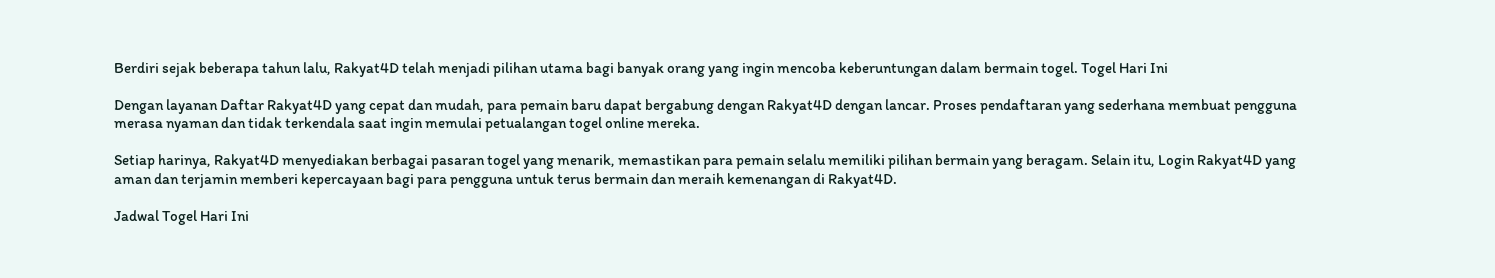Berdiri sejak beberapa tahun lalu, Rakyat4D telah menjadi pilihan utama bagi banyak orang yang ingin mencoba keberuntungan dalam bermain togel. Togel Hari Ini

Dengan layanan Daftar Rakyat4D yang cepat dan mudah, para pemain baru dapat bergabung dengan Rakyat4D dengan lancar. Proses pendaftaran yang sederhana membuat pengguna merasa nyaman dan tidak terkendala saat ingin memulai petualangan togel online mereka.

Setiap harinya, Rakyat4D menyediakan berbagai pasaran togel yang menarik, memastikan para pemain selalu memiliki pilihan bermain yang beragam. Selain itu, Login Rakyat4D yang aman dan terjamin memberi kepercayaan bagi para pengguna untuk terus bermain dan meraih kemenangan di Rakyat4D.

Jadwal Togel Hari Ini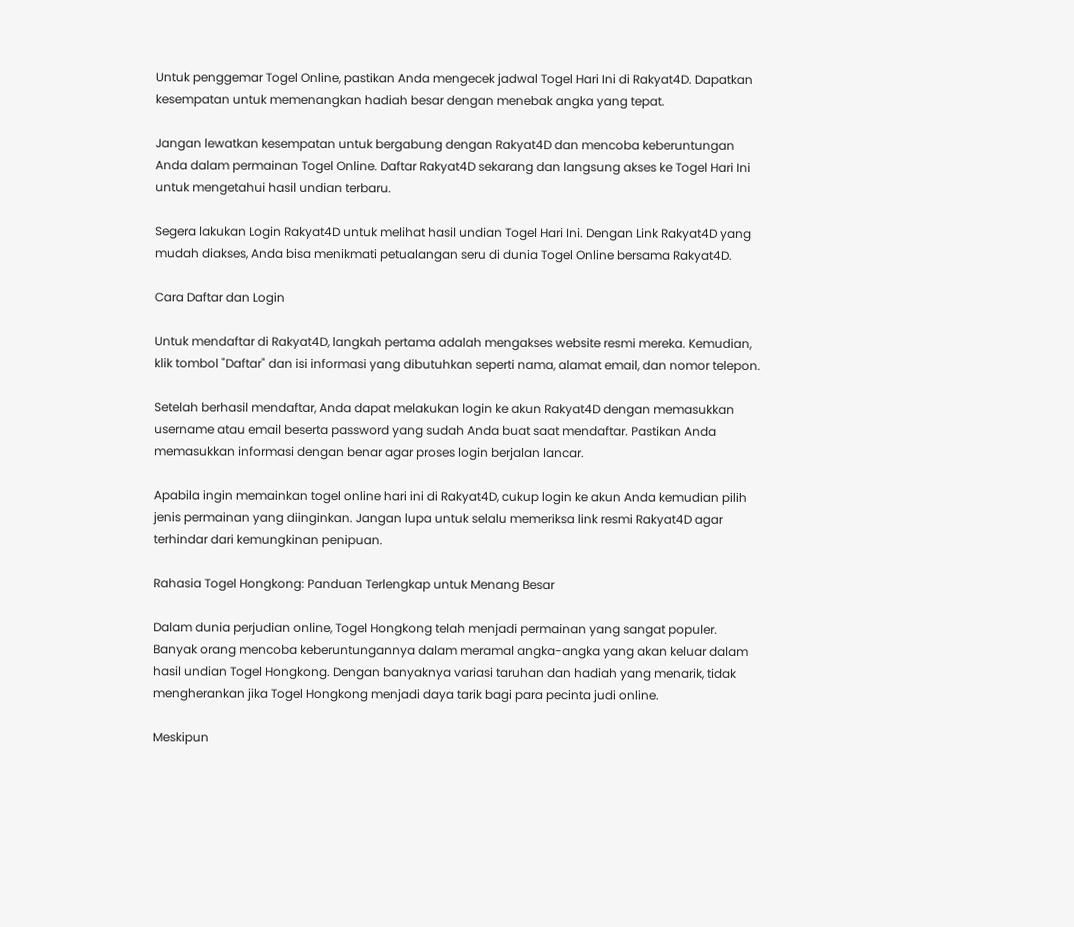Untuk penggemar Togel Online, pastikan Anda mengecek jadwal Togel Hari Ini di Rakyat4D. Dapatkan kesempatan untuk memenangkan hadiah besar dengan menebak angka yang tepat.

Jangan lewatkan kesempatan untuk bergabung dengan Rakyat4D dan mencoba keberuntungan Anda dalam permainan Togel Online. Daftar Rakyat4D sekarang dan langsung akses ke Togel Hari Ini untuk mengetahui hasil undian terbaru.

Segera lakukan Login Rakyat4D untuk melihat hasil undian Togel Hari Ini. Dengan Link Rakyat4D yang mudah diakses, Anda bisa menikmati petualangan seru di dunia Togel Online bersama Rakyat4D.

Cara Daftar dan Login

Untuk mendaftar di Rakyat4D, langkah pertama adalah mengakses website resmi mereka. Kemudian, klik tombol "Daftar" dan isi informasi yang dibutuhkan seperti nama, alamat email, dan nomor telepon.

Setelah berhasil mendaftar, Anda dapat melakukan login ke akun Rakyat4D dengan memasukkan username atau email beserta password yang sudah Anda buat saat mendaftar. Pastikan Anda memasukkan informasi dengan benar agar proses login berjalan lancar.

Apabila ingin memainkan togel online hari ini di Rakyat4D, cukup login ke akun Anda kemudian pilih jenis permainan yang diinginkan. Jangan lupa untuk selalu memeriksa link resmi Rakyat4D agar terhindar dari kemungkinan penipuan.

Rahasia Togel Hongkong: Panduan Terlengkap untuk Menang Besar

Dalam dunia perjudian online, Togel Hongkong telah menjadi permainan yang sangat populer. Banyak orang mencoba keberuntungannya dalam meramal angka-angka yang akan keluar dalam hasil undian Togel Hongkong. Dengan banyaknya variasi taruhan dan hadiah yang menarik, tidak mengherankan jika Togel Hongkong menjadi daya tarik bagi para pecinta judi online.

Meskipun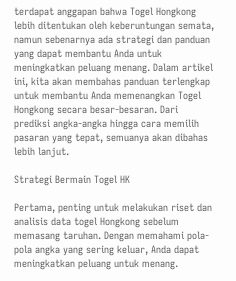terdapat anggapan bahwa Togel Hongkong lebih ditentukan oleh keberuntungan semata, namun sebenarnya ada strategi dan panduan yang dapat membantu Anda untuk meningkatkan peluang menang. Dalam artikel ini, kita akan membahas panduan terlengkap untuk membantu Anda memenangkan Togel Hongkong secara besar-besaran. Dari prediksi angka-angka hingga cara memilih pasaran yang tepat, semuanya akan dibahas lebih lanjut.

Strategi Bermain Togel HK

Pertama, penting untuk melakukan riset dan analisis data togel Hongkong sebelum memasang taruhan. Dengan memahami pola-pola angka yang sering keluar, Anda dapat meningkatkan peluang untuk menang.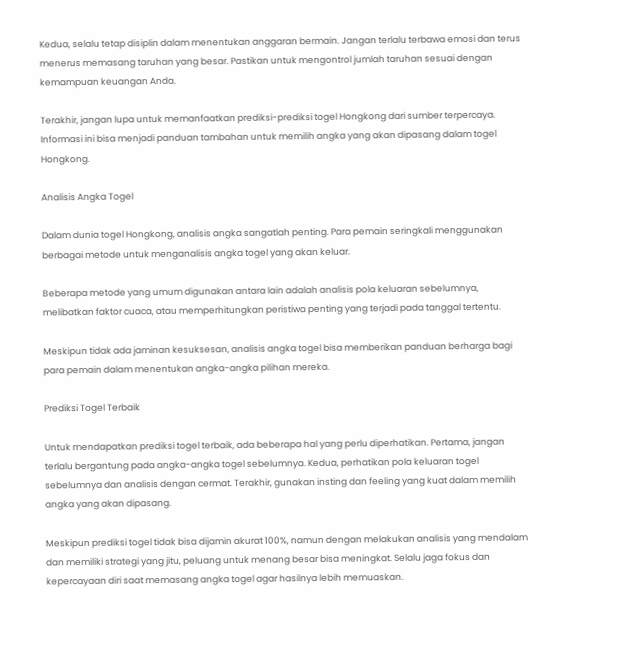Kedua, selalu tetap disiplin dalam menentukan anggaran bermain. Jangan terlalu terbawa emosi dan terus menerus memasang taruhan yang besar. Pastikan untuk mengontrol jumlah taruhan sesuai dengan kemampuan keuangan Anda.

Terakhir, jangan lupa untuk memanfaatkan prediksi-prediksi togel Hongkong dari sumber terpercaya. Informasi ini bisa menjadi panduan tambahan untuk memilih angka yang akan dipasang dalam togel Hongkong.

Analisis Angka Togel

Dalam dunia togel Hongkong, analisis angka sangatlah penting. Para pemain seringkali menggunakan berbagai metode untuk menganalisis angka togel yang akan keluar.

Beberapa metode yang umum digunakan antara lain adalah analisis pola keluaran sebelumnya, melibatkan faktor cuaca, atau memperhitungkan peristiwa penting yang terjadi pada tanggal tertentu.

Meskipun tidak ada jaminan kesuksesan, analisis angka togel bisa memberikan panduan berharga bagi para pemain dalam menentukan angka-angka pilihan mereka.

Prediksi Togel Terbaik

Untuk mendapatkan prediksi togel terbaik, ada beberapa hal yang perlu diperhatikan. Pertama, jangan terlalu bergantung pada angka-angka togel sebelumnya. Kedua, perhatikan pola keluaran togel sebelumnya dan analisis dengan cermat. Terakhir, gunakan insting dan feeling yang kuat dalam memilih angka yang akan dipasang.

Meskipun prediksi togel tidak bisa dijamin akurat 100%, namun dengan melakukan analisis yang mendalam dan memiliki strategi yang jitu, peluang untuk menang besar bisa meningkat. Selalu jaga fokus dan kepercayaan diri saat memasang angka togel agar hasilnya lebih memuaskan.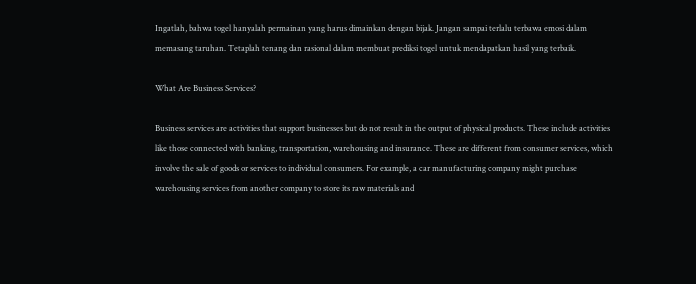Ingatlah, bahwa togel hanyalah permainan yang harus dimainkan dengan bijak. Jangan sampai terlalu terbawa emosi dalam memasang taruhan. Tetaplah tenang dan rasional dalam membuat prediksi togel untuk mendapatkan hasil yang terbaik.

What Are Business Services?

Business services are activities that support businesses but do not result in the output of physical products. These include activities like those connected with banking, transportation, warehousing and insurance. These are different from consumer services, which involve the sale of goods or services to individual consumers. For example, a car manufacturing company might purchase warehousing services from another company to store its raw materials and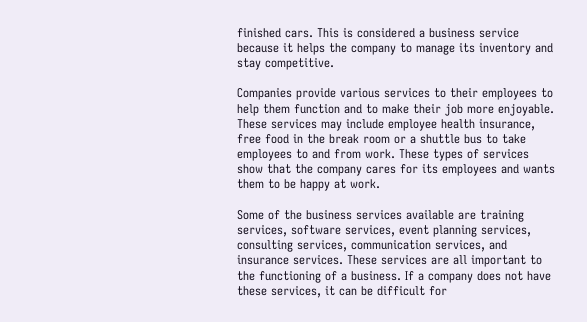finished cars. This is considered a business service because it helps the company to manage its inventory and stay competitive.

Companies provide various services to their employees to help them function and to make their job more enjoyable. These services may include employee health insurance, free food in the break room or a shuttle bus to take employees to and from work. These types of services show that the company cares for its employees and wants them to be happy at work.

Some of the business services available are training services, software services, event planning services, consulting services, communication services, and insurance services. These services are all important to the functioning of a business. If a company does not have these services, it can be difficult for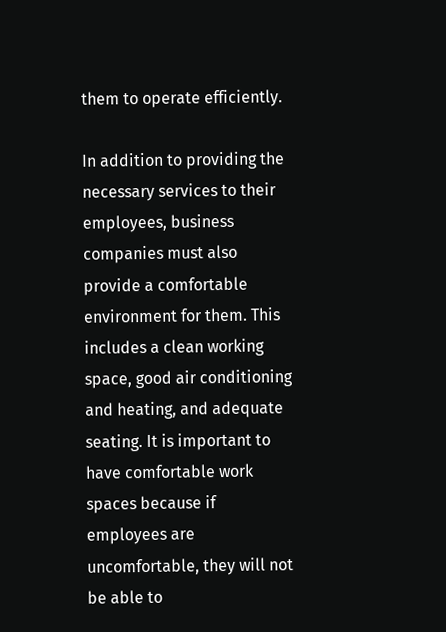them to operate efficiently.

In addition to providing the necessary services to their employees, business companies must also provide a comfortable environment for them. This includes a clean working space, good air conditioning and heating, and adequate seating. It is important to have comfortable work spaces because if employees are uncomfortable, they will not be able to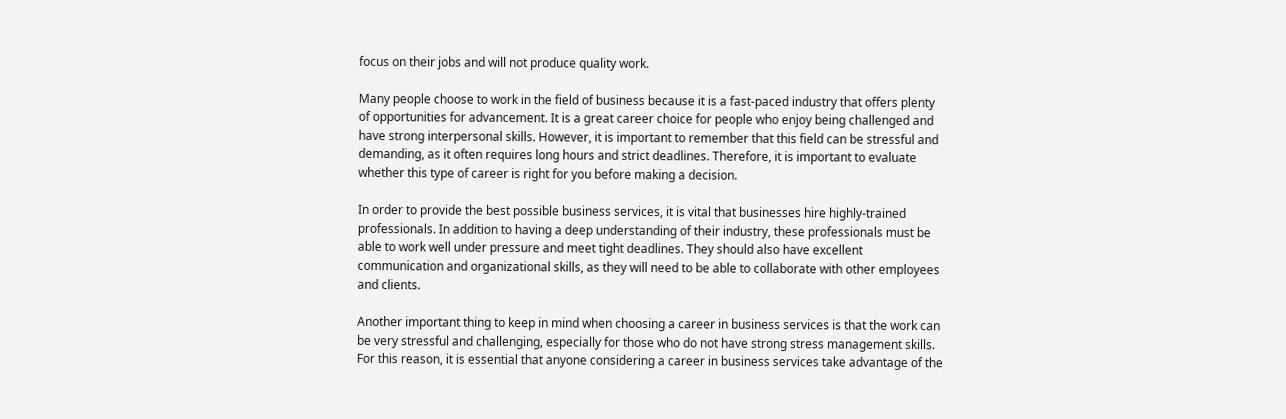focus on their jobs and will not produce quality work.

Many people choose to work in the field of business because it is a fast-paced industry that offers plenty of opportunities for advancement. It is a great career choice for people who enjoy being challenged and have strong interpersonal skills. However, it is important to remember that this field can be stressful and demanding, as it often requires long hours and strict deadlines. Therefore, it is important to evaluate whether this type of career is right for you before making a decision.

In order to provide the best possible business services, it is vital that businesses hire highly-trained professionals. In addition to having a deep understanding of their industry, these professionals must be able to work well under pressure and meet tight deadlines. They should also have excellent communication and organizational skills, as they will need to be able to collaborate with other employees and clients.

Another important thing to keep in mind when choosing a career in business services is that the work can be very stressful and challenging, especially for those who do not have strong stress management skills. For this reason, it is essential that anyone considering a career in business services take advantage of the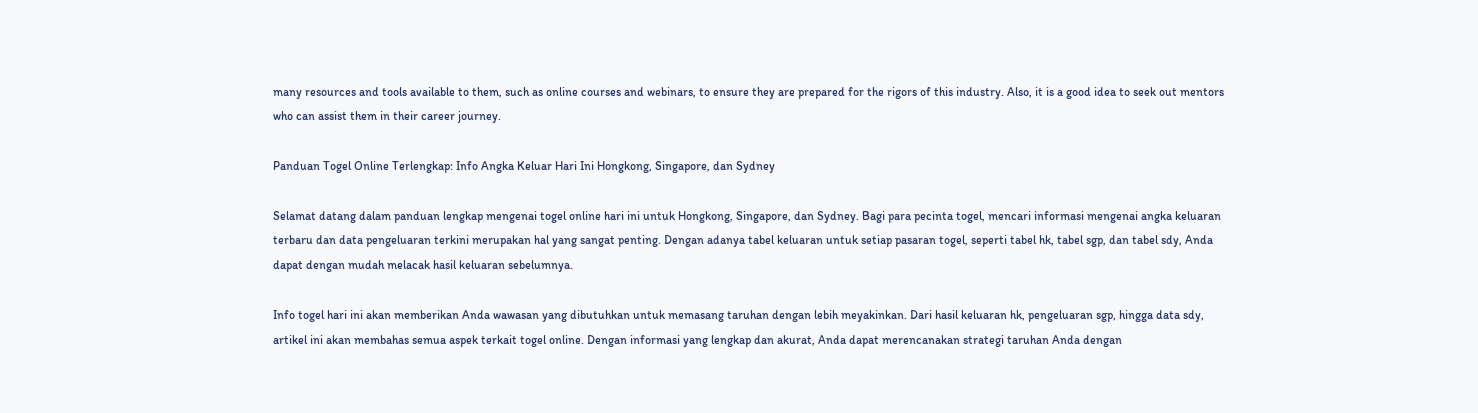many resources and tools available to them, such as online courses and webinars, to ensure they are prepared for the rigors of this industry. Also, it is a good idea to seek out mentors who can assist them in their career journey.

Panduan Togel Online Terlengkap: Info Angka Keluar Hari Ini Hongkong, Singapore, dan Sydney

Selamat datang dalam panduan lengkap mengenai togel online hari ini untuk Hongkong, Singapore, dan Sydney. Bagi para pecinta togel, mencari informasi mengenai angka keluaran terbaru dan data pengeluaran terkini merupakan hal yang sangat penting. Dengan adanya tabel keluaran untuk setiap pasaran togel, seperti tabel hk, tabel sgp, dan tabel sdy, Anda dapat dengan mudah melacak hasil keluaran sebelumnya.

Info togel hari ini akan memberikan Anda wawasan yang dibutuhkan untuk memasang taruhan dengan lebih meyakinkan. Dari hasil keluaran hk, pengeluaran sgp, hingga data sdy, artikel ini akan membahas semua aspek terkait togel online. Dengan informasi yang lengkap dan akurat, Anda dapat merencanakan strategi taruhan Anda dengan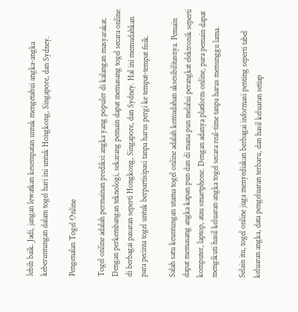lebih baik. Jadi, jangan lewatkan kesempatan untuk mengetahui angka-angka keberuntungan dalam togel hari ini untuk Hongkong, Singapore, dan Sydney.

Pengenalan Togel Online

Togel online adalah permainan prediksi angka yang populer di kalangan masyarakat. Dengan perkembangan teknologi, sekarang pemain dapat memasang togel secara online di berbagai pasaran seperti Hongkong, Singapore, dan Sydney. Hal ini memudahkan para pecinta togel untuk berpartisipasi tanpa harus pergi ke tempat-tempat fisik.

Salah satu keuntungan utama togel online adalah kemudahan aksesibilitasnya. Pemain dapat memasang angka kapan pun dan di mana pun melalui perangkat elektronik seperti komputer, laptop, atau smartphone. Dengan adanya platform online, para pemain dapat mengikuti hasil keluaran angka togel secara real-time tanpa harus menunggu lama.

Selain itu, togel online juga menyediakan berbagai informasi penting seperti tabel keluaran angka, data pengeluaran terbaru, dan hasil keluaran setiap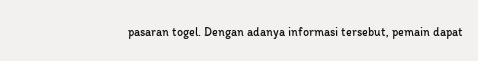pasaran togel. Dengan adanya informasi tersebut, pemain dapat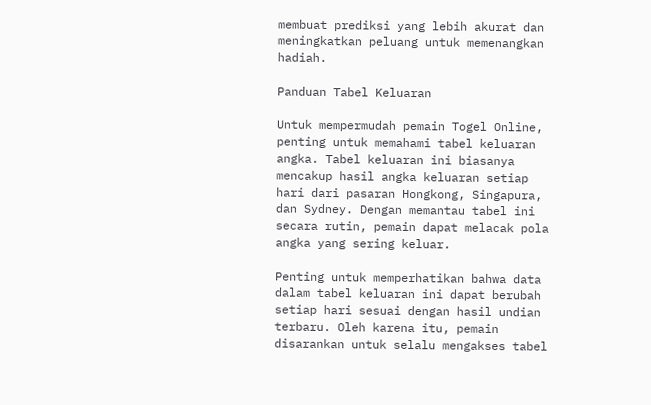membuat prediksi yang lebih akurat dan meningkatkan peluang untuk memenangkan hadiah.

Panduan Tabel Keluaran

Untuk mempermudah pemain Togel Online, penting untuk memahami tabel keluaran angka. Tabel keluaran ini biasanya mencakup hasil angka keluaran setiap hari dari pasaran Hongkong, Singapura, dan Sydney. Dengan memantau tabel ini secara rutin, pemain dapat melacak pola angka yang sering keluar.

Penting untuk memperhatikan bahwa data dalam tabel keluaran ini dapat berubah setiap hari sesuai dengan hasil undian terbaru. Oleh karena itu, pemain disarankan untuk selalu mengakses tabel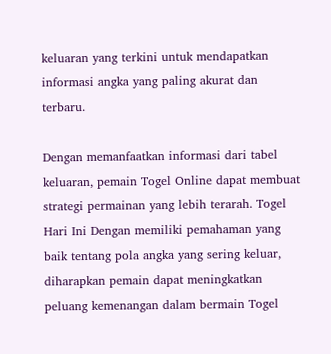keluaran yang terkini untuk mendapatkan informasi angka yang paling akurat dan terbaru.

Dengan memanfaatkan informasi dari tabel keluaran, pemain Togel Online dapat membuat strategi permainan yang lebih terarah. Togel Hari Ini Dengan memiliki pemahaman yang baik tentang pola angka yang sering keluar, diharapkan pemain dapat meningkatkan peluang kemenangan dalam bermain Togel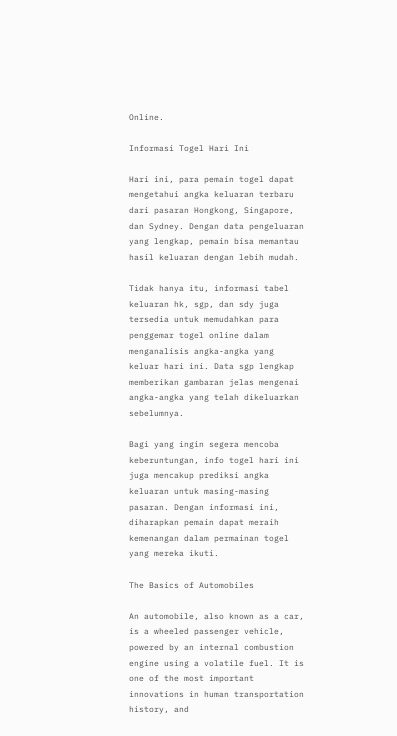Online.

Informasi Togel Hari Ini

Hari ini, para pemain togel dapat mengetahui angka keluaran terbaru dari pasaran Hongkong, Singapore, dan Sydney. Dengan data pengeluaran yang lengkap, pemain bisa memantau hasil keluaran dengan lebih mudah.

Tidak hanya itu, informasi tabel keluaran hk, sgp, dan sdy juga tersedia untuk memudahkan para penggemar togel online dalam menganalisis angka-angka yang keluar hari ini. Data sgp lengkap memberikan gambaran jelas mengenai angka-angka yang telah dikeluarkan sebelumnya.

Bagi yang ingin segera mencoba keberuntungan, info togel hari ini juga mencakup prediksi angka keluaran untuk masing-masing pasaran. Dengan informasi ini, diharapkan pemain dapat meraih kemenangan dalam permainan togel yang mereka ikuti.

The Basics of Automobiles

An automobile, also known as a car, is a wheeled passenger vehicle, powered by an internal combustion engine using a volatile fuel. It is one of the most important innovations in human transportation history, and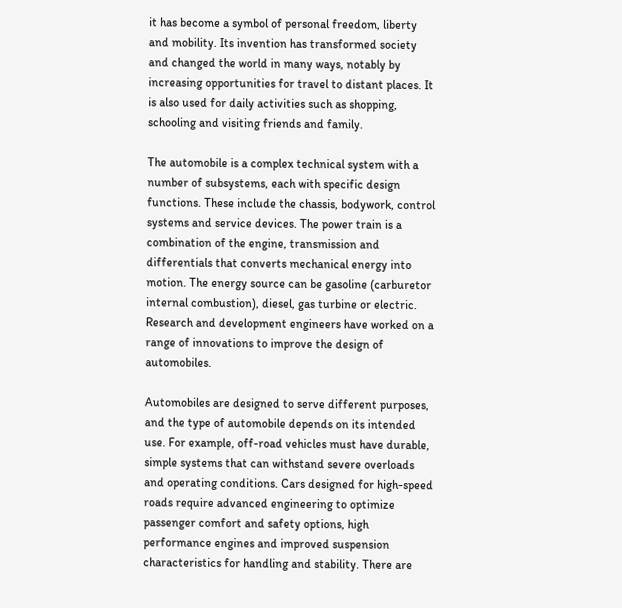it has become a symbol of personal freedom, liberty and mobility. Its invention has transformed society and changed the world in many ways, notably by increasing opportunities for travel to distant places. It is also used for daily activities such as shopping, schooling and visiting friends and family.

The automobile is a complex technical system with a number of subsystems, each with specific design functions. These include the chassis, bodywork, control systems and service devices. The power train is a combination of the engine, transmission and differentials that converts mechanical energy into motion. The energy source can be gasoline (carburetor internal combustion), diesel, gas turbine or electric. Research and development engineers have worked on a range of innovations to improve the design of automobiles.

Automobiles are designed to serve different purposes, and the type of automobile depends on its intended use. For example, off-road vehicles must have durable, simple systems that can withstand severe overloads and operating conditions. Cars designed for high-speed roads require advanced engineering to optimize passenger comfort and safety options, high performance engines and improved suspension characteristics for handling and stability. There are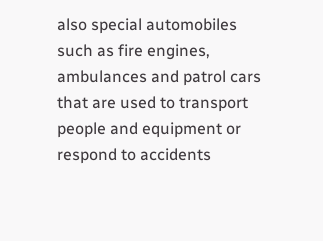also special automobiles such as fire engines, ambulances and patrol cars that are used to transport people and equipment or respond to accidents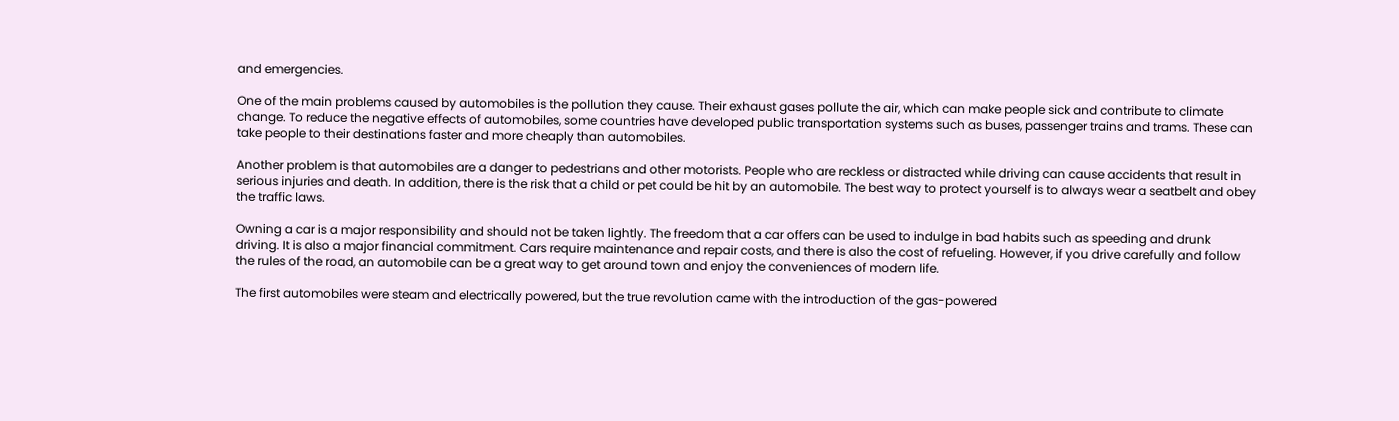and emergencies.

One of the main problems caused by automobiles is the pollution they cause. Their exhaust gases pollute the air, which can make people sick and contribute to climate change. To reduce the negative effects of automobiles, some countries have developed public transportation systems such as buses, passenger trains and trams. These can take people to their destinations faster and more cheaply than automobiles.

Another problem is that automobiles are a danger to pedestrians and other motorists. People who are reckless or distracted while driving can cause accidents that result in serious injuries and death. In addition, there is the risk that a child or pet could be hit by an automobile. The best way to protect yourself is to always wear a seatbelt and obey the traffic laws.

Owning a car is a major responsibility and should not be taken lightly. The freedom that a car offers can be used to indulge in bad habits such as speeding and drunk driving. It is also a major financial commitment. Cars require maintenance and repair costs, and there is also the cost of refueling. However, if you drive carefully and follow the rules of the road, an automobile can be a great way to get around town and enjoy the conveniences of modern life.

The first automobiles were steam and electrically powered, but the true revolution came with the introduction of the gas-powered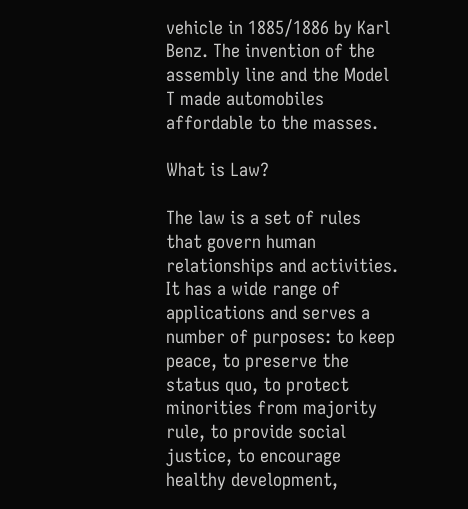vehicle in 1885/1886 by Karl Benz. The invention of the assembly line and the Model T made automobiles affordable to the masses.

What is Law?

The law is a set of rules that govern human relationships and activities. It has a wide range of applications and serves a number of purposes: to keep peace, to preserve the status quo, to protect minorities from majority rule, to provide social justice, to encourage healthy development,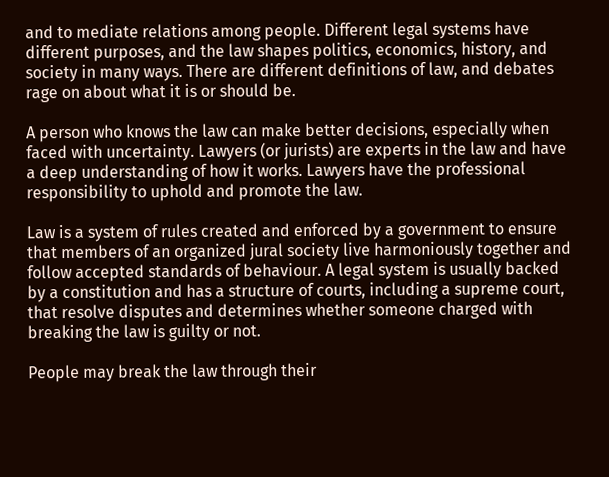and to mediate relations among people. Different legal systems have different purposes, and the law shapes politics, economics, history, and society in many ways. There are different definitions of law, and debates rage on about what it is or should be.

A person who knows the law can make better decisions, especially when faced with uncertainty. Lawyers (or jurists) are experts in the law and have a deep understanding of how it works. Lawyers have the professional responsibility to uphold and promote the law.

Law is a system of rules created and enforced by a government to ensure that members of an organized jural society live harmoniously together and follow accepted standards of behaviour. A legal system is usually backed by a constitution and has a structure of courts, including a supreme court, that resolve disputes and determines whether someone charged with breaking the law is guilty or not.

People may break the law through their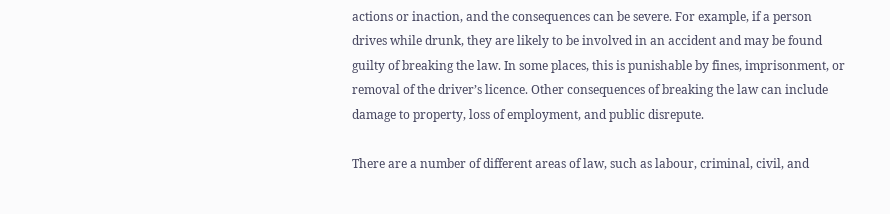actions or inaction, and the consequences can be severe. For example, if a person drives while drunk, they are likely to be involved in an accident and may be found guilty of breaking the law. In some places, this is punishable by fines, imprisonment, or removal of the driver’s licence. Other consequences of breaking the law can include damage to property, loss of employment, and public disrepute.

There are a number of different areas of law, such as labour, criminal, civil, and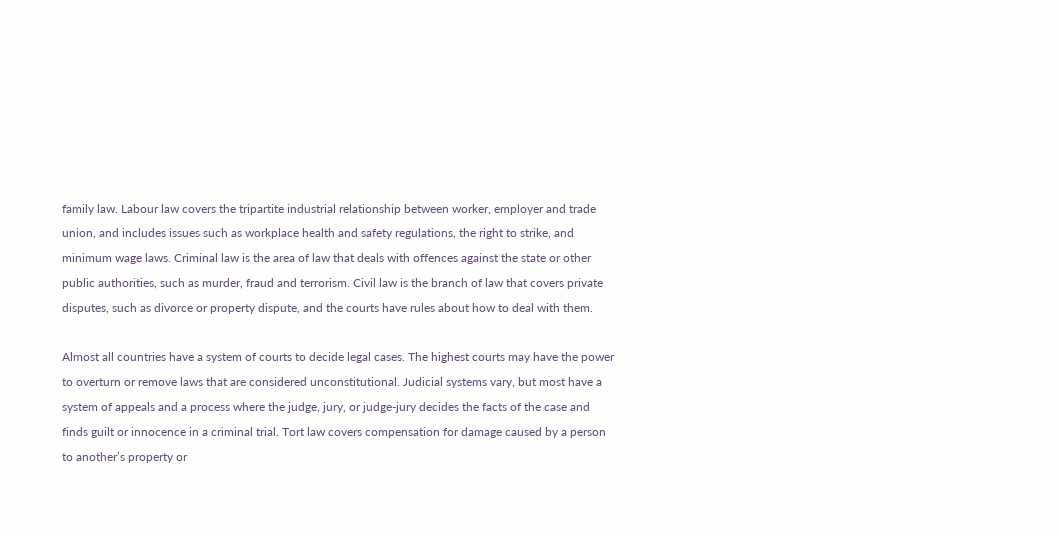family law. Labour law covers the tripartite industrial relationship between worker, employer and trade union, and includes issues such as workplace health and safety regulations, the right to strike, and minimum wage laws. Criminal law is the area of law that deals with offences against the state or other public authorities, such as murder, fraud and terrorism. Civil law is the branch of law that covers private disputes, such as divorce or property dispute, and the courts have rules about how to deal with them.

Almost all countries have a system of courts to decide legal cases. The highest courts may have the power to overturn or remove laws that are considered unconstitutional. Judicial systems vary, but most have a system of appeals and a process where the judge, jury, or judge-jury decides the facts of the case and finds guilt or innocence in a criminal trial. Tort law covers compensation for damage caused by a person to another’s property or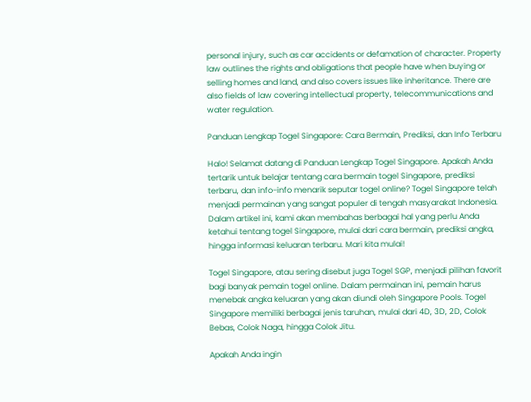personal injury, such as car accidents or defamation of character. Property law outlines the rights and obligations that people have when buying or selling homes and land, and also covers issues like inheritance. There are also fields of law covering intellectual property, telecommunications and water regulation.

Panduan Lengkap Togel Singapore: Cara Bermain, Prediksi, dan Info Terbaru

Halo! Selamat datang di Panduan Lengkap Togel Singapore. Apakah Anda tertarik untuk belajar tentang cara bermain togel Singapore, prediksi terbaru, dan info-info menarik seputar togel online? Togel Singapore telah menjadi permainan yang sangat populer di tengah masyarakat Indonesia. Dalam artikel ini, kami akan membahas berbagai hal yang perlu Anda ketahui tentang togel Singapore, mulai dari cara bermain, prediksi angka, hingga informasi keluaran terbaru. Mari kita mulai!

Togel Singapore, atau sering disebut juga Togel SGP, menjadi pilihan favorit bagi banyak pemain togel online. Dalam permainan ini, pemain harus menebak angka keluaran yang akan diundi oleh Singapore Pools. Togel Singapore memiliki berbagai jenis taruhan, mulai dari 4D, 3D, 2D, Colok Bebas, Colok Naga, hingga Colok Jitu.

Apakah Anda ingin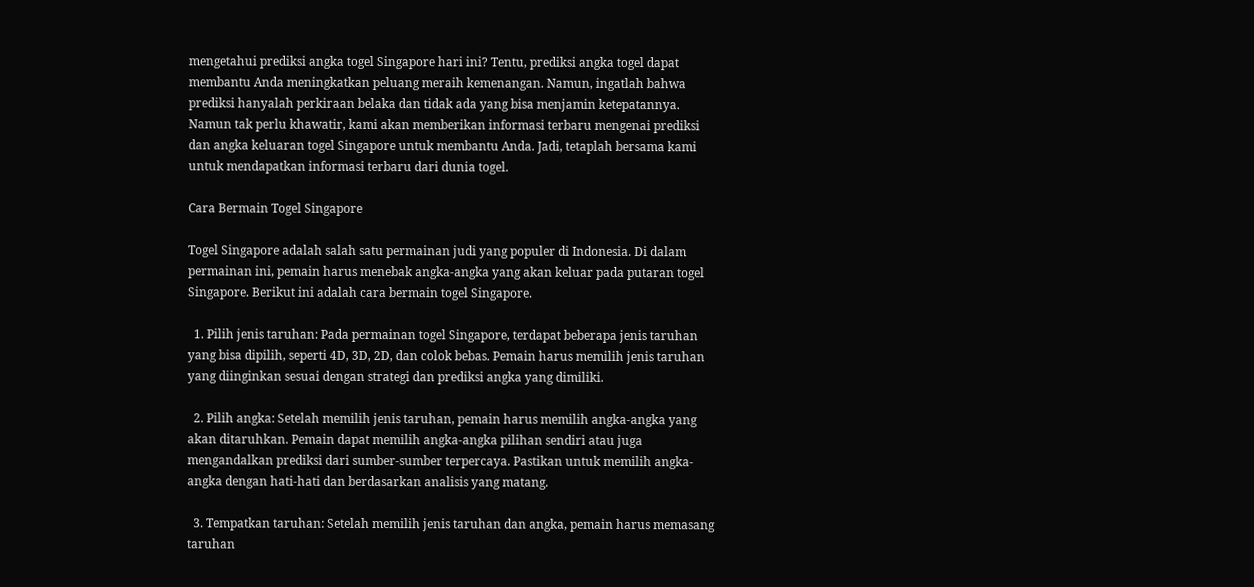mengetahui prediksi angka togel Singapore hari ini? Tentu, prediksi angka togel dapat membantu Anda meningkatkan peluang meraih kemenangan. Namun, ingatlah bahwa prediksi hanyalah perkiraan belaka dan tidak ada yang bisa menjamin ketepatannya. Namun tak perlu khawatir, kami akan memberikan informasi terbaru mengenai prediksi dan angka keluaran togel Singapore untuk membantu Anda. Jadi, tetaplah bersama kami untuk mendapatkan informasi terbaru dari dunia togel.

Cara Bermain Togel Singapore

Togel Singapore adalah salah satu permainan judi yang populer di Indonesia. Di dalam permainan ini, pemain harus menebak angka-angka yang akan keluar pada putaran togel Singapore. Berikut ini adalah cara bermain togel Singapore.

  1. Pilih jenis taruhan: Pada permainan togel Singapore, terdapat beberapa jenis taruhan yang bisa dipilih, seperti 4D, 3D, 2D, dan colok bebas. Pemain harus memilih jenis taruhan yang diinginkan sesuai dengan strategi dan prediksi angka yang dimiliki.

  2. Pilih angka: Setelah memilih jenis taruhan, pemain harus memilih angka-angka yang akan ditaruhkan. Pemain dapat memilih angka-angka pilihan sendiri atau juga mengandalkan prediksi dari sumber-sumber terpercaya. Pastikan untuk memilih angka-angka dengan hati-hati dan berdasarkan analisis yang matang.

  3. Tempatkan taruhan: Setelah memilih jenis taruhan dan angka, pemain harus memasang taruhan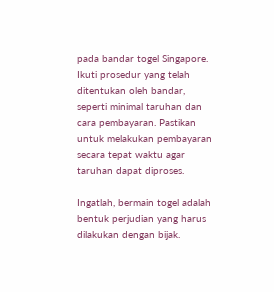pada bandar togel Singapore. Ikuti prosedur yang telah ditentukan oleh bandar, seperti minimal taruhan dan cara pembayaran. Pastikan untuk melakukan pembayaran secara tepat waktu agar taruhan dapat diproses.

Ingatlah, bermain togel adalah bentuk perjudian yang harus dilakukan dengan bijak.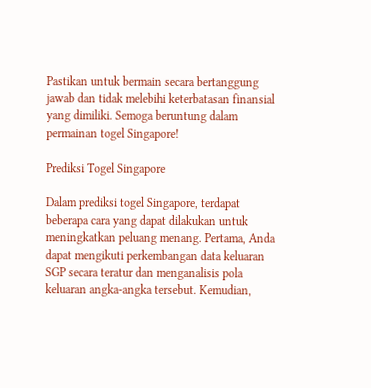Pastikan untuk bermain secara bertanggung jawab dan tidak melebihi keterbatasan finansial yang dimiliki. Semoga beruntung dalam permainan togel Singapore!

Prediksi Togel Singapore

Dalam prediksi togel Singapore, terdapat beberapa cara yang dapat dilakukan untuk meningkatkan peluang menang. Pertama, Anda dapat mengikuti perkembangan data keluaran SGP secara teratur dan menganalisis pola keluaran angka-angka tersebut. Kemudian,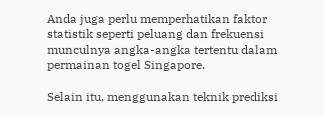Anda juga perlu memperhatikan faktor statistik seperti peluang dan frekuensi munculnya angka-angka tertentu dalam permainan togel Singapore.

Selain itu, menggunakan teknik prediksi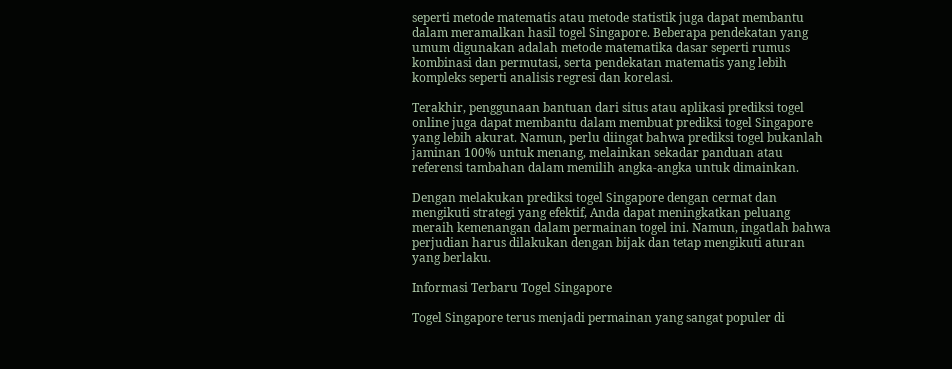seperti metode matematis atau metode statistik juga dapat membantu dalam meramalkan hasil togel Singapore. Beberapa pendekatan yang umum digunakan adalah metode matematika dasar seperti rumus kombinasi dan permutasi, serta pendekatan matematis yang lebih kompleks seperti analisis regresi dan korelasi.

Terakhir, penggunaan bantuan dari situs atau aplikasi prediksi togel online juga dapat membantu dalam membuat prediksi togel Singapore yang lebih akurat. Namun, perlu diingat bahwa prediksi togel bukanlah jaminan 100% untuk menang, melainkan sekadar panduan atau referensi tambahan dalam memilih angka-angka untuk dimainkan.

Dengan melakukan prediksi togel Singapore dengan cermat dan mengikuti strategi yang efektif, Anda dapat meningkatkan peluang meraih kemenangan dalam permainan togel ini. Namun, ingatlah bahwa perjudian harus dilakukan dengan bijak dan tetap mengikuti aturan yang berlaku.

Informasi Terbaru Togel Singapore

Togel Singapore terus menjadi permainan yang sangat populer di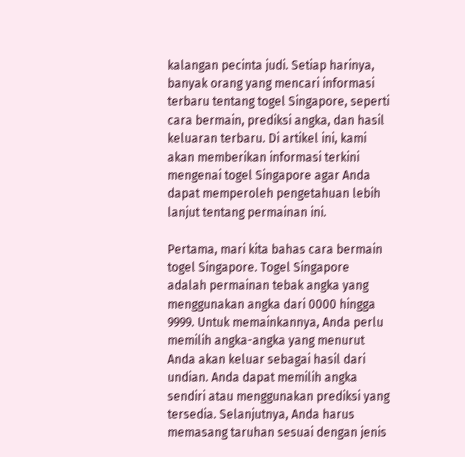kalangan pecinta judi. Setiap harinya, banyak orang yang mencari informasi terbaru tentang togel Singapore, seperti cara bermain, prediksi angka, dan hasil keluaran terbaru. Di artikel ini, kami akan memberikan informasi terkini mengenai togel Singapore agar Anda dapat memperoleh pengetahuan lebih lanjut tentang permainan ini.

Pertama, mari kita bahas cara bermain togel Singapore. Togel Singapore adalah permainan tebak angka yang menggunakan angka dari 0000 hingga 9999. Untuk memainkannya, Anda perlu memilih angka-angka yang menurut Anda akan keluar sebagai hasil dari undian. Anda dapat memilih angka sendiri atau menggunakan prediksi yang tersedia. Selanjutnya, Anda harus memasang taruhan sesuai dengan jenis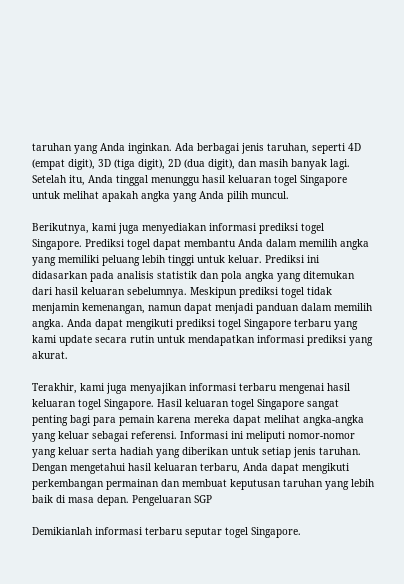taruhan yang Anda inginkan. Ada berbagai jenis taruhan, seperti 4D (empat digit), 3D (tiga digit), 2D (dua digit), dan masih banyak lagi. Setelah itu, Anda tinggal menunggu hasil keluaran togel Singapore untuk melihat apakah angka yang Anda pilih muncul.

Berikutnya, kami juga menyediakan informasi prediksi togel Singapore. Prediksi togel dapat membantu Anda dalam memilih angka yang memiliki peluang lebih tinggi untuk keluar. Prediksi ini didasarkan pada analisis statistik dan pola angka yang ditemukan dari hasil keluaran sebelumnya. Meskipun prediksi togel tidak menjamin kemenangan, namun dapat menjadi panduan dalam memilih angka. Anda dapat mengikuti prediksi togel Singapore terbaru yang kami update secara rutin untuk mendapatkan informasi prediksi yang akurat.

Terakhir, kami juga menyajikan informasi terbaru mengenai hasil keluaran togel Singapore. Hasil keluaran togel Singapore sangat penting bagi para pemain karena mereka dapat melihat angka-angka yang keluar sebagai referensi. Informasi ini meliputi nomor-nomor yang keluar serta hadiah yang diberikan untuk setiap jenis taruhan. Dengan mengetahui hasil keluaran terbaru, Anda dapat mengikuti perkembangan permainan dan membuat keputusan taruhan yang lebih baik di masa depan. Pengeluaran SGP

Demikianlah informasi terbaru seputar togel Singapore.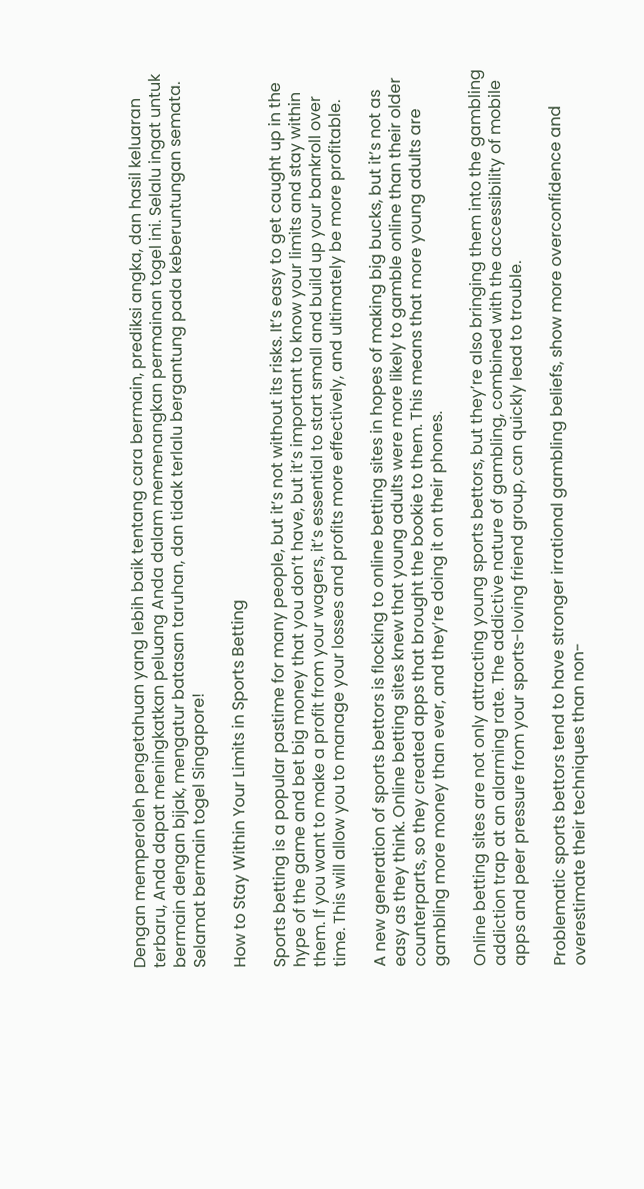Dengan memperoleh pengetahuan yang lebih baik tentang cara bermain, prediksi angka, dan hasil keluaran terbaru, Anda dapat meningkatkan peluang Anda dalam memenangkan permainan togel ini. Selalu ingat untuk bermain dengan bijak, mengatur batasan taruhan, dan tidak terlalu bergantung pada keberuntungan semata. Selamat bermain togel Singapore!

How to Stay Within Your Limits in Sports Betting

Sports betting is a popular pastime for many people, but it’s not without its risks. It’s easy to get caught up in the hype of the game and bet big money that you don’t have, but it’s important to know your limits and stay within them. If you want to make a profit from your wagers, it’s essential to start small and build up your bankroll over time. This will allow you to manage your losses and profits more effectively, and ultimately be more profitable.

A new generation of sports bettors is flocking to online betting sites in hopes of making big bucks, but it’s not as easy as they think. Online betting sites knew that young adults were more likely to gamble online than their older counterparts, so they created apps that brought the bookie to them. This means that more young adults are gambling more money than ever, and they’re doing it on their phones.

Online betting sites are not only attracting young sports bettors, but they’re also bringing them into the gambling addiction trap at an alarming rate. The addictive nature of gambling, combined with the accessibility of mobile apps and peer pressure from your sports-loving friend group, can quickly lead to trouble.

Problematic sports bettors tend to have stronger irrational gambling beliefs, show more overconfidence and overestimate their techniques than non-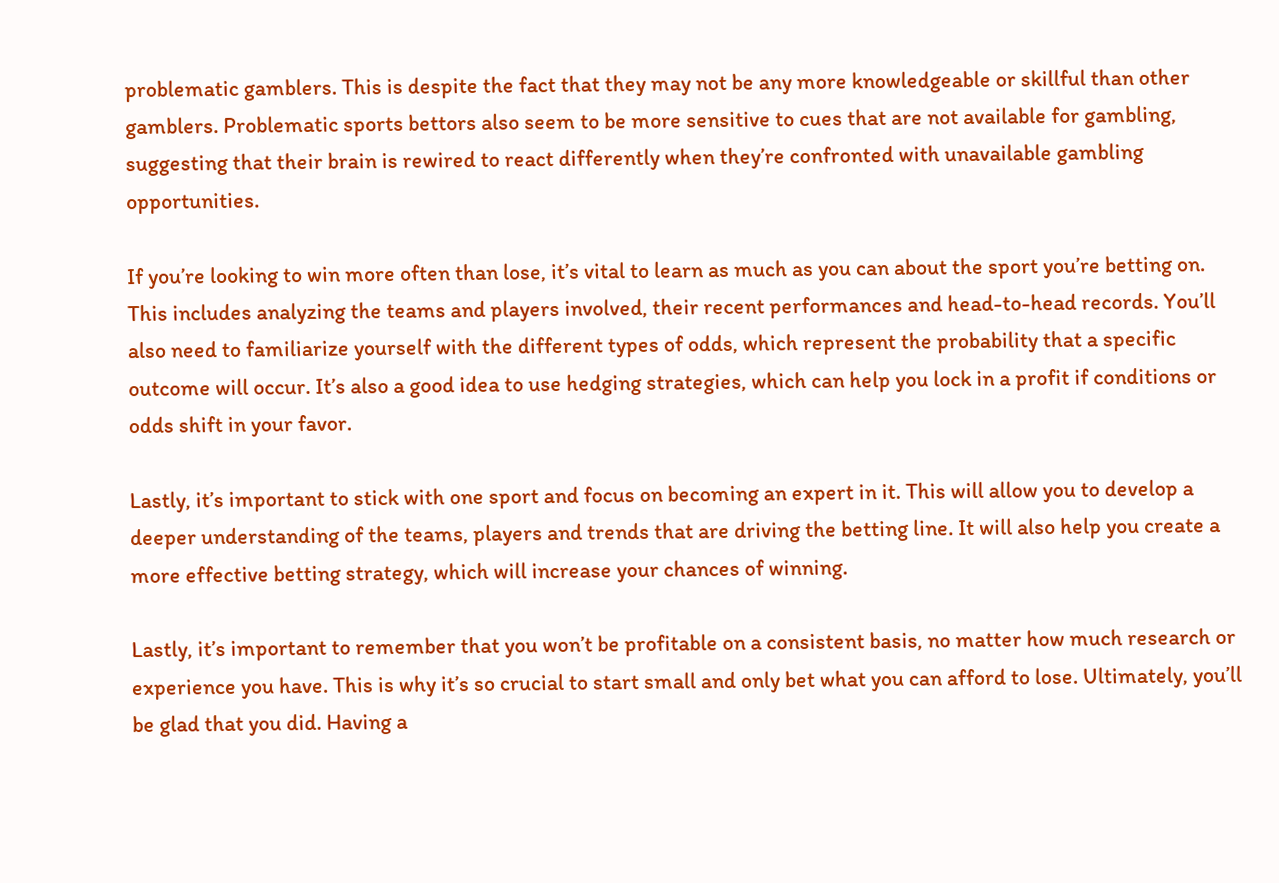problematic gamblers. This is despite the fact that they may not be any more knowledgeable or skillful than other gamblers. Problematic sports bettors also seem to be more sensitive to cues that are not available for gambling, suggesting that their brain is rewired to react differently when they’re confronted with unavailable gambling opportunities.

If you’re looking to win more often than lose, it’s vital to learn as much as you can about the sport you’re betting on. This includes analyzing the teams and players involved, their recent performances and head-to-head records. You’ll also need to familiarize yourself with the different types of odds, which represent the probability that a specific outcome will occur. It’s also a good idea to use hedging strategies, which can help you lock in a profit if conditions or odds shift in your favor.

Lastly, it’s important to stick with one sport and focus on becoming an expert in it. This will allow you to develop a deeper understanding of the teams, players and trends that are driving the betting line. It will also help you create a more effective betting strategy, which will increase your chances of winning.

Lastly, it’s important to remember that you won’t be profitable on a consistent basis, no matter how much research or experience you have. This is why it’s so crucial to start small and only bet what you can afford to lose. Ultimately, you’ll be glad that you did. Having a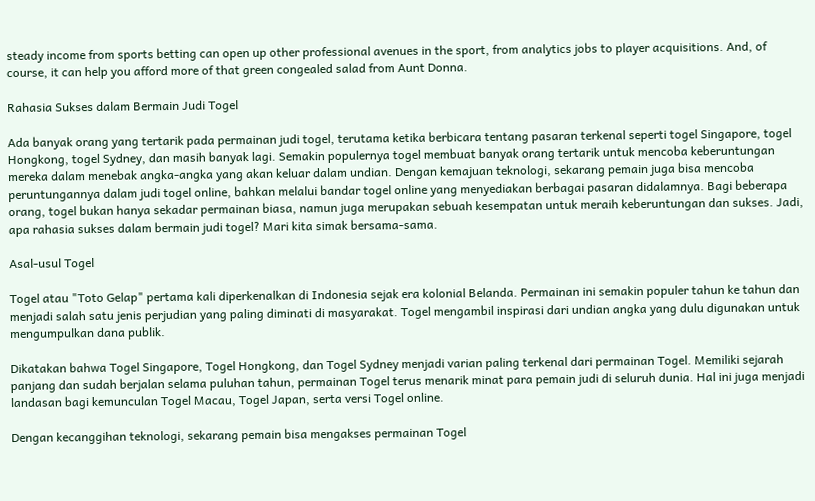steady income from sports betting can open up other professional avenues in the sport, from analytics jobs to player acquisitions. And, of course, it can help you afford more of that green congealed salad from Aunt Donna.

Rahasia Sukses dalam Bermain Judi Togel

Ada banyak orang yang tertarik pada permainan judi togel, terutama ketika berbicara tentang pasaran terkenal seperti togel Singapore, togel Hongkong, togel Sydney, dan masih banyak lagi. Semakin populernya togel membuat banyak orang tertarik untuk mencoba keberuntungan mereka dalam menebak angka-angka yang akan keluar dalam undian. Dengan kemajuan teknologi, sekarang pemain juga bisa mencoba peruntungannya dalam judi togel online, bahkan melalui bandar togel online yang menyediakan berbagai pasaran didalamnya. Bagi beberapa orang, togel bukan hanya sekadar permainan biasa, namun juga merupakan sebuah kesempatan untuk meraih keberuntungan dan sukses. Jadi, apa rahasia sukses dalam bermain judi togel? Mari kita simak bersama-sama.

Asal-usul Togel

Togel atau "Toto Gelap" pertama kali diperkenalkan di Indonesia sejak era kolonial Belanda. Permainan ini semakin populer tahun ke tahun dan menjadi salah satu jenis perjudian yang paling diminati di masyarakat. Togel mengambil inspirasi dari undian angka yang dulu digunakan untuk mengumpulkan dana publik.

Dikatakan bahwa Togel Singapore, Togel Hongkong, dan Togel Sydney menjadi varian paling terkenal dari permainan Togel. Memiliki sejarah panjang dan sudah berjalan selama puluhan tahun, permainan Togel terus menarik minat para pemain judi di seluruh dunia. Hal ini juga menjadi landasan bagi kemunculan Togel Macau, Togel Japan, serta versi Togel online.

Dengan kecanggihan teknologi, sekarang pemain bisa mengakses permainan Togel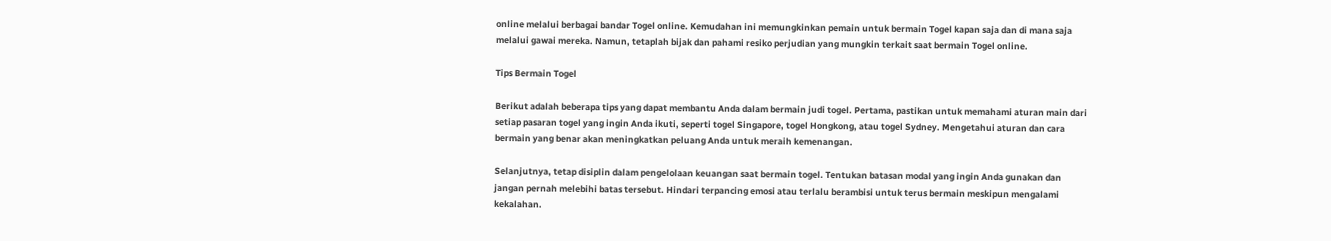online melalui berbagai bandar Togel online. Kemudahan ini memungkinkan pemain untuk bermain Togel kapan saja dan di mana saja melalui gawai mereka. Namun, tetaplah bijak dan pahami resiko perjudian yang mungkin terkait saat bermain Togel online.

Tips Bermain Togel

Berikut adalah beberapa tips yang dapat membantu Anda dalam bermain judi togel. Pertama, pastikan untuk memahami aturan main dari setiap pasaran togel yang ingin Anda ikuti, seperti togel Singapore, togel Hongkong, atau togel Sydney. Mengetahui aturan dan cara bermain yang benar akan meningkatkan peluang Anda untuk meraih kemenangan.

Selanjutnya, tetap disiplin dalam pengelolaan keuangan saat bermain togel. Tentukan batasan modal yang ingin Anda gunakan dan jangan pernah melebihi batas tersebut. Hindari terpancing emosi atau terlalu berambisi untuk terus bermain meskipun mengalami kekalahan.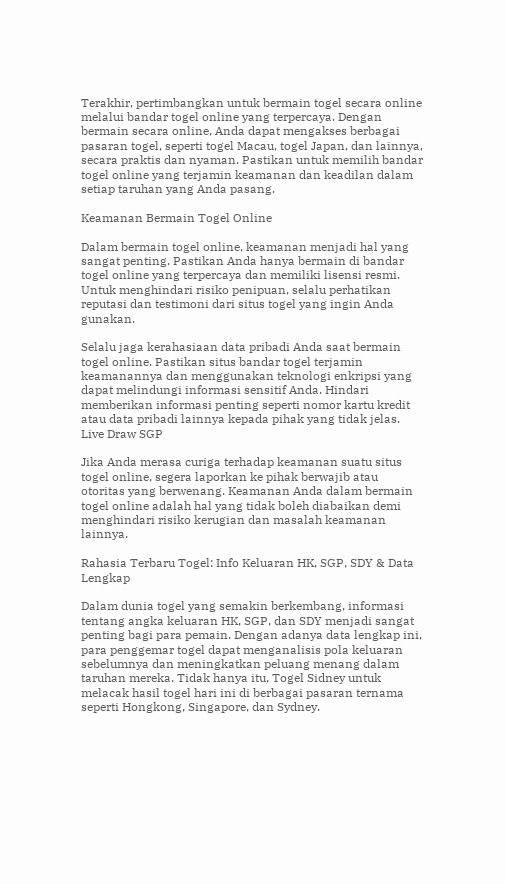Terakhir, pertimbangkan untuk bermain togel secara online melalui bandar togel online yang terpercaya. Dengan bermain secara online, Anda dapat mengakses berbagai pasaran togel, seperti togel Macau, togel Japan, dan lainnya, secara praktis dan nyaman. Pastikan untuk memilih bandar togel online yang terjamin keamanan dan keadilan dalam setiap taruhan yang Anda pasang.

Keamanan Bermain Togel Online

Dalam bermain togel online, keamanan menjadi hal yang sangat penting. Pastikan Anda hanya bermain di bandar togel online yang terpercaya dan memiliki lisensi resmi. Untuk menghindari risiko penipuan, selalu perhatikan reputasi dan testimoni dari situs togel yang ingin Anda gunakan.

Selalu jaga kerahasiaan data pribadi Anda saat bermain togel online. Pastikan situs bandar togel terjamin keamanannya dan menggunakan teknologi enkripsi yang dapat melindungi informasi sensitif Anda. Hindari memberikan informasi penting seperti nomor kartu kredit atau data pribadi lainnya kepada pihak yang tidak jelas. Live Draw SGP

Jika Anda merasa curiga terhadap keamanan suatu situs togel online, segera laporkan ke pihak berwajib atau otoritas yang berwenang. Keamanan Anda dalam bermain togel online adalah hal yang tidak boleh diabaikan demi menghindari risiko kerugian dan masalah keamanan lainnya.

Rahasia Terbaru Togel: Info Keluaran HK, SGP, SDY & Data Lengkap

Dalam dunia togel yang semakin berkembang, informasi tentang angka keluaran HK, SGP, dan SDY menjadi sangat penting bagi para pemain. Dengan adanya data lengkap ini, para penggemar togel dapat menganalisis pola keluaran sebelumnya dan meningkatkan peluang menang dalam taruhan mereka. Tidak hanya itu, Togel Sidney untuk melacak hasil togel hari ini di berbagai pasaran ternama seperti Hongkong, Singapore, dan Sydney.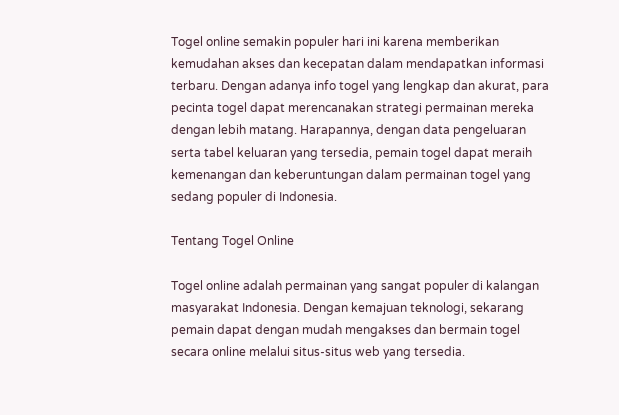Togel online semakin populer hari ini karena memberikan kemudahan akses dan kecepatan dalam mendapatkan informasi terbaru. Dengan adanya info togel yang lengkap dan akurat, para pecinta togel dapat merencanakan strategi permainan mereka dengan lebih matang. Harapannya, dengan data pengeluaran serta tabel keluaran yang tersedia, pemain togel dapat meraih kemenangan dan keberuntungan dalam permainan togel yang sedang populer di Indonesia.

Tentang Togel Online

Togel online adalah permainan yang sangat populer di kalangan masyarakat Indonesia. Dengan kemajuan teknologi, sekarang pemain dapat dengan mudah mengakses dan bermain togel secara online melalui situs-situs web yang tersedia.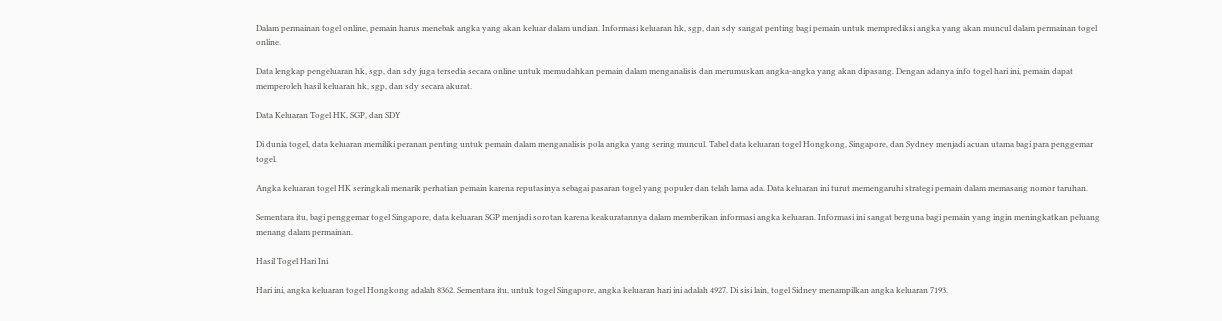Dalam permainan togel online, pemain harus menebak angka yang akan keluar dalam undian. Informasi keluaran hk, sgp, dan sdy sangat penting bagi pemain untuk memprediksi angka yang akan muncul dalam permainan togel online.

Data lengkap pengeluaran hk, sgp, dan sdy juga tersedia secara online untuk memudahkan pemain dalam menganalisis dan merumuskan angka-angka yang akan dipasang. Dengan adanya info togel hari ini, pemain dapat memperoleh hasil keluaran hk, sgp, dan sdy secara akurat.

Data Keluaran Togel HK, SGP, dan SDY

Di dunia togel, data keluaran memiliki peranan penting untuk pemain dalam menganalisis pola angka yang sering muncul. Tabel data keluaran togel Hongkong, Singapore, dan Sydney menjadi acuan utama bagi para penggemar togel.

Angka keluaran togel HK seringkali menarik perhatian pemain karena reputasinya sebagai pasaran togel yang populer dan telah lama ada. Data keluaran ini turut memengaruhi strategi pemain dalam memasang nomor taruhan.

Sementara itu, bagi penggemar togel Singapore, data keluaran SGP menjadi sorotan karena keakuratannya dalam memberikan informasi angka keluaran. Informasi ini sangat berguna bagi pemain yang ingin meningkatkan peluang menang dalam permainan.

Hasil Togel Hari Ini

Hari ini, angka keluaran togel Hongkong adalah 8362. Sementara itu, untuk togel Singapore, angka keluaran hari ini adalah 4927. Di sisi lain, togel Sidney menampilkan angka keluaran 7193.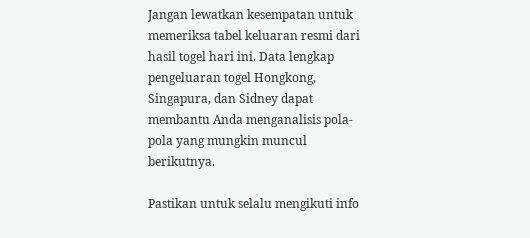Jangan lewatkan kesempatan untuk memeriksa tabel keluaran resmi dari hasil togel hari ini. Data lengkap pengeluaran togel Hongkong, Singapura, dan Sidney dapat membantu Anda menganalisis pola-pola yang mungkin muncul berikutnya.

Pastikan untuk selalu mengikuti info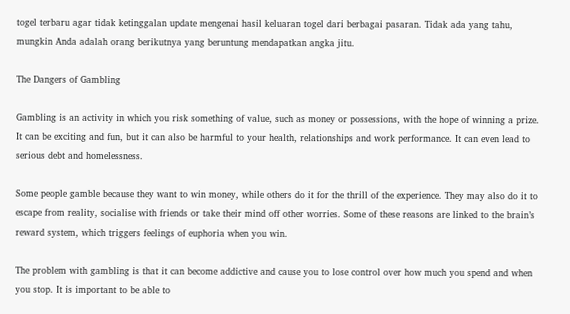togel terbaru agar tidak ketinggalan update mengenai hasil keluaran togel dari berbagai pasaran. Tidak ada yang tahu, mungkin Anda adalah orang berikutnya yang beruntung mendapatkan angka jitu.

The Dangers of Gambling

Gambling is an activity in which you risk something of value, such as money or possessions, with the hope of winning a prize. It can be exciting and fun, but it can also be harmful to your health, relationships and work performance. It can even lead to serious debt and homelessness.

Some people gamble because they want to win money, while others do it for the thrill of the experience. They may also do it to escape from reality, socialise with friends or take their mind off other worries. Some of these reasons are linked to the brain’s reward system, which triggers feelings of euphoria when you win.

The problem with gambling is that it can become addictive and cause you to lose control over how much you spend and when you stop. It is important to be able to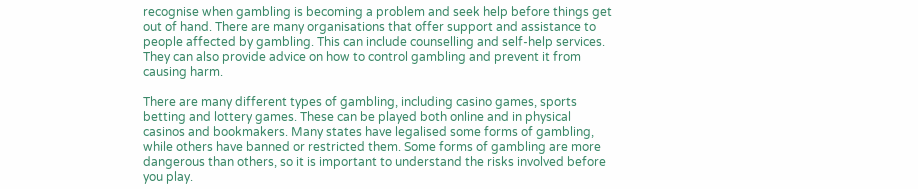recognise when gambling is becoming a problem and seek help before things get out of hand. There are many organisations that offer support and assistance to people affected by gambling. This can include counselling and self-help services. They can also provide advice on how to control gambling and prevent it from causing harm.

There are many different types of gambling, including casino games, sports betting and lottery games. These can be played both online and in physical casinos and bookmakers. Many states have legalised some forms of gambling, while others have banned or restricted them. Some forms of gambling are more dangerous than others, so it is important to understand the risks involved before you play.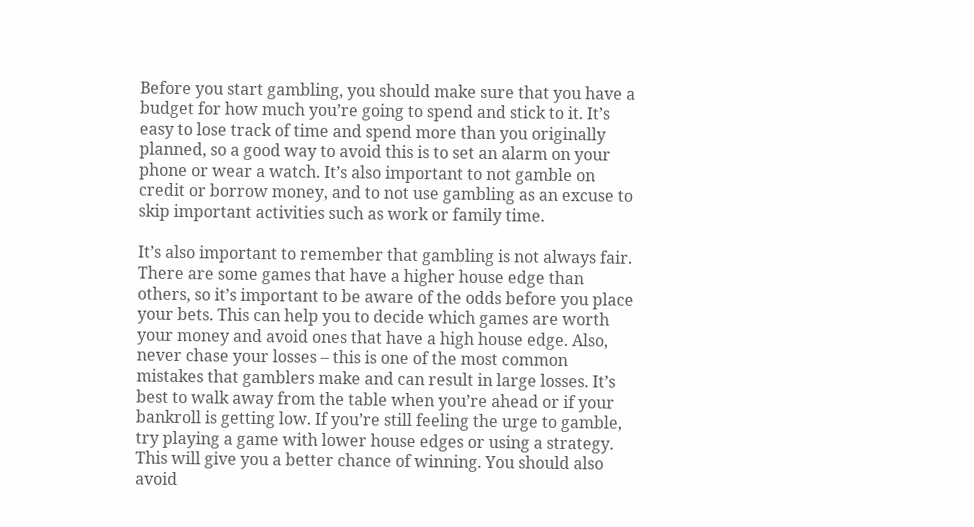Before you start gambling, you should make sure that you have a budget for how much you’re going to spend and stick to it. It’s easy to lose track of time and spend more than you originally planned, so a good way to avoid this is to set an alarm on your phone or wear a watch. It’s also important to not gamble on credit or borrow money, and to not use gambling as an excuse to skip important activities such as work or family time.

It’s also important to remember that gambling is not always fair. There are some games that have a higher house edge than others, so it’s important to be aware of the odds before you place your bets. This can help you to decide which games are worth your money and avoid ones that have a high house edge. Also, never chase your losses – this is one of the most common mistakes that gamblers make and can result in large losses. It’s best to walk away from the table when you’re ahead or if your bankroll is getting low. If you’re still feeling the urge to gamble, try playing a game with lower house edges or using a strategy. This will give you a better chance of winning. You should also avoid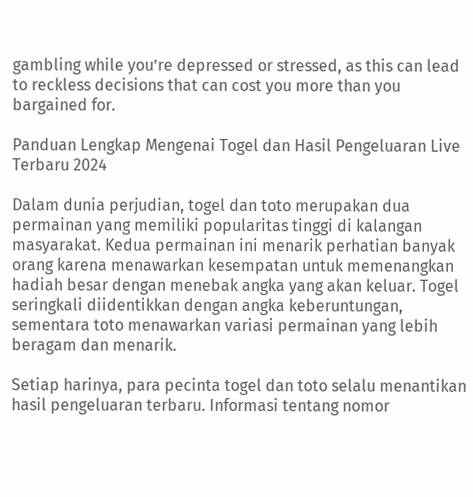gambling while you’re depressed or stressed, as this can lead to reckless decisions that can cost you more than you bargained for.

Panduan Lengkap Mengenai Togel dan Hasil Pengeluaran Live Terbaru 2024

Dalam dunia perjudian, togel dan toto merupakan dua permainan yang memiliki popularitas tinggi di kalangan masyarakat. Kedua permainan ini menarik perhatian banyak orang karena menawarkan kesempatan untuk memenangkan hadiah besar dengan menebak angka yang akan keluar. Togel seringkali diidentikkan dengan angka keberuntungan, sementara toto menawarkan variasi permainan yang lebih beragam dan menarik.

Setiap harinya, para pecinta togel dan toto selalu menantikan hasil pengeluaran terbaru. Informasi tentang nomor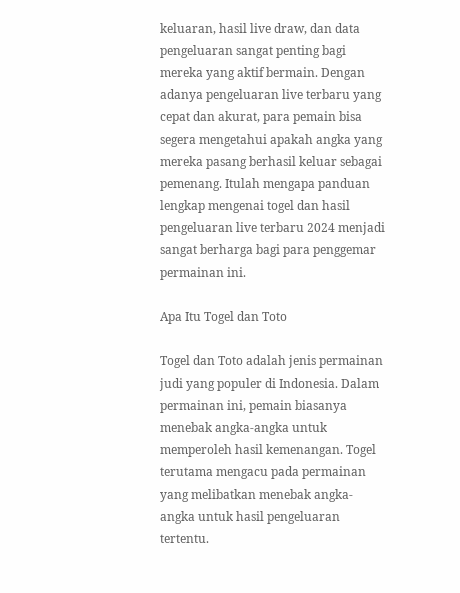keluaran, hasil live draw, dan data pengeluaran sangat penting bagi mereka yang aktif bermain. Dengan adanya pengeluaran live terbaru yang cepat dan akurat, para pemain bisa segera mengetahui apakah angka yang mereka pasang berhasil keluar sebagai pemenang. Itulah mengapa panduan lengkap mengenai togel dan hasil pengeluaran live terbaru 2024 menjadi sangat berharga bagi para penggemar permainan ini.

Apa Itu Togel dan Toto

Togel dan Toto adalah jenis permainan judi yang populer di Indonesia. Dalam permainan ini, pemain biasanya menebak angka-angka untuk memperoleh hasil kemenangan. Togel terutama mengacu pada permainan yang melibatkan menebak angka-angka untuk hasil pengeluaran tertentu.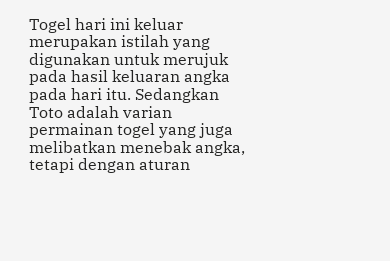Togel hari ini keluar merupakan istilah yang digunakan untuk merujuk pada hasil keluaran angka pada hari itu. Sedangkan Toto adalah varian permainan togel yang juga melibatkan menebak angka, tetapi dengan aturan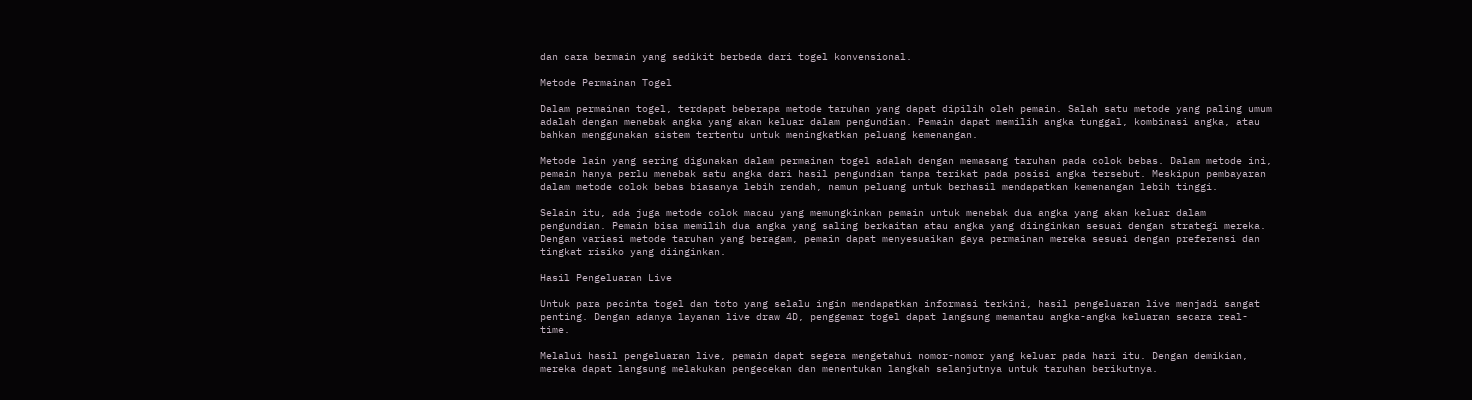dan cara bermain yang sedikit berbeda dari togel konvensional.

Metode Permainan Togel

Dalam permainan togel, terdapat beberapa metode taruhan yang dapat dipilih oleh pemain. Salah satu metode yang paling umum adalah dengan menebak angka yang akan keluar dalam pengundian. Pemain dapat memilih angka tunggal, kombinasi angka, atau bahkan menggunakan sistem tertentu untuk meningkatkan peluang kemenangan.

Metode lain yang sering digunakan dalam permainan togel adalah dengan memasang taruhan pada colok bebas. Dalam metode ini, pemain hanya perlu menebak satu angka dari hasil pengundian tanpa terikat pada posisi angka tersebut. Meskipun pembayaran dalam metode colok bebas biasanya lebih rendah, namun peluang untuk berhasil mendapatkan kemenangan lebih tinggi.

Selain itu, ada juga metode colok macau yang memungkinkan pemain untuk menebak dua angka yang akan keluar dalam pengundian. Pemain bisa memilih dua angka yang saling berkaitan atau angka yang diinginkan sesuai dengan strategi mereka. Dengan variasi metode taruhan yang beragam, pemain dapat menyesuaikan gaya permainan mereka sesuai dengan preferensi dan tingkat risiko yang diinginkan.

Hasil Pengeluaran Live

Untuk para pecinta togel dan toto yang selalu ingin mendapatkan informasi terkini, hasil pengeluaran live menjadi sangat penting. Dengan adanya layanan live draw 4D, penggemar togel dapat langsung memantau angka-angka keluaran secara real-time.

Melalui hasil pengeluaran live, pemain dapat segera mengetahui nomor-nomor yang keluar pada hari itu. Dengan demikian, mereka dapat langsung melakukan pengecekan dan menentukan langkah selanjutnya untuk taruhan berikutnya.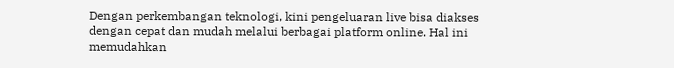Dengan perkembangan teknologi, kini pengeluaran live bisa diakses dengan cepat dan mudah melalui berbagai platform online. Hal ini memudahkan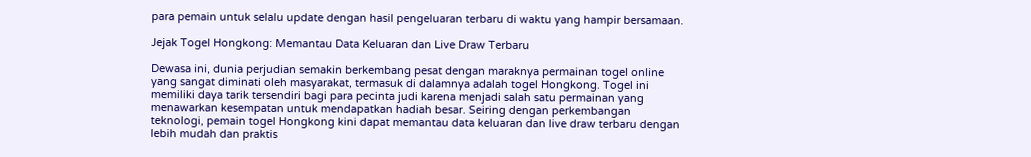para pemain untuk selalu update dengan hasil pengeluaran terbaru di waktu yang hampir bersamaan.

Jejak Togel Hongkong: Memantau Data Keluaran dan Live Draw Terbaru

Dewasa ini, dunia perjudian semakin berkembang pesat dengan maraknya permainan togel online yang sangat diminati oleh masyarakat, termasuk di dalamnya adalah togel Hongkong. Togel ini memiliki daya tarik tersendiri bagi para pecinta judi karena menjadi salah satu permainan yang menawarkan kesempatan untuk mendapatkan hadiah besar. Seiring dengan perkembangan teknologi, pemain togel Hongkong kini dapat memantau data keluaran dan live draw terbaru dengan lebih mudah dan praktis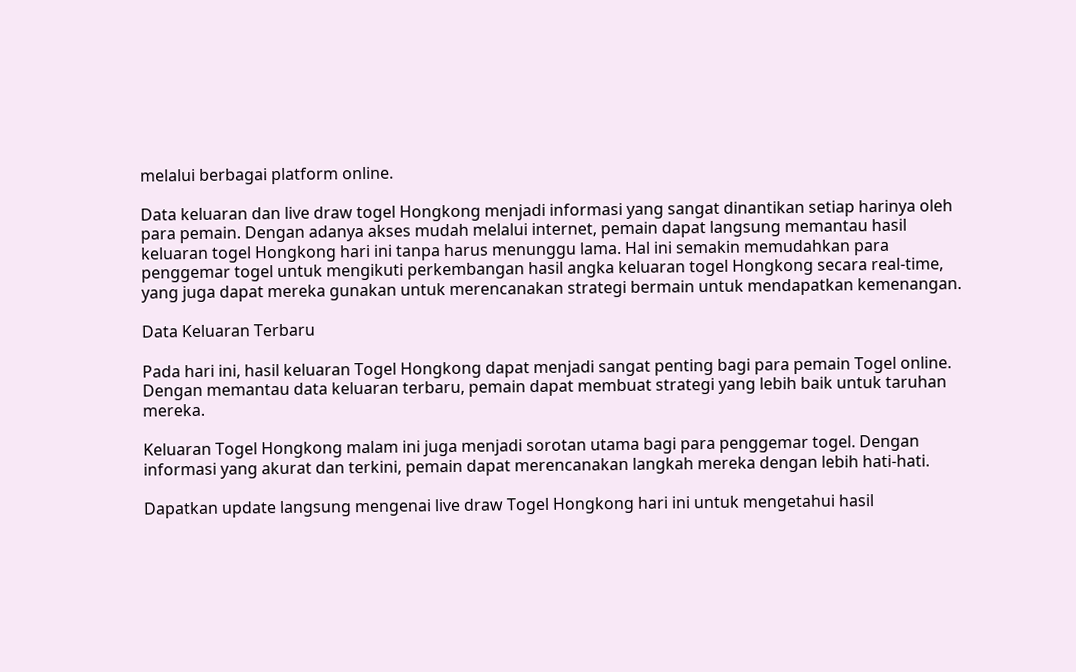melalui berbagai platform online.

Data keluaran dan live draw togel Hongkong menjadi informasi yang sangat dinantikan setiap harinya oleh para pemain. Dengan adanya akses mudah melalui internet, pemain dapat langsung memantau hasil keluaran togel Hongkong hari ini tanpa harus menunggu lama. Hal ini semakin memudahkan para penggemar togel untuk mengikuti perkembangan hasil angka keluaran togel Hongkong secara real-time, yang juga dapat mereka gunakan untuk merencanakan strategi bermain untuk mendapatkan kemenangan.

Data Keluaran Terbaru

Pada hari ini, hasil keluaran Togel Hongkong dapat menjadi sangat penting bagi para pemain Togel online. Dengan memantau data keluaran terbaru, pemain dapat membuat strategi yang lebih baik untuk taruhan mereka.

Keluaran Togel Hongkong malam ini juga menjadi sorotan utama bagi para penggemar togel. Dengan informasi yang akurat dan terkini, pemain dapat merencanakan langkah mereka dengan lebih hati-hati.

Dapatkan update langsung mengenai live draw Togel Hongkong hari ini untuk mengetahui hasil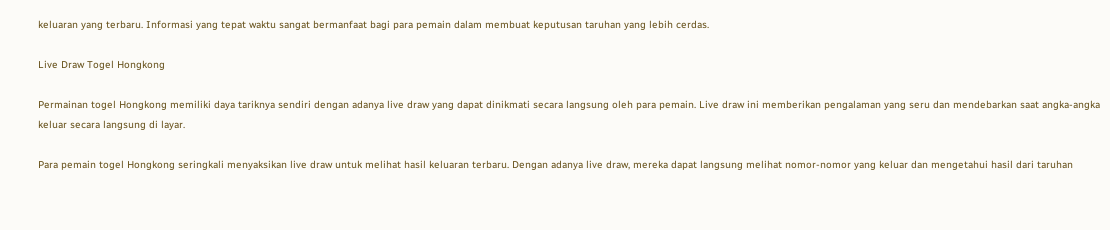keluaran yang terbaru. Informasi yang tepat waktu sangat bermanfaat bagi para pemain dalam membuat keputusan taruhan yang lebih cerdas.

Live Draw Togel Hongkong

Permainan togel Hongkong memiliki daya tariknya sendiri dengan adanya live draw yang dapat dinikmati secara langsung oleh para pemain. Live draw ini memberikan pengalaman yang seru dan mendebarkan saat angka-angka keluar secara langsung di layar.

Para pemain togel Hongkong seringkali menyaksikan live draw untuk melihat hasil keluaran terbaru. Dengan adanya live draw, mereka dapat langsung melihat nomor-nomor yang keluar dan mengetahui hasil dari taruhan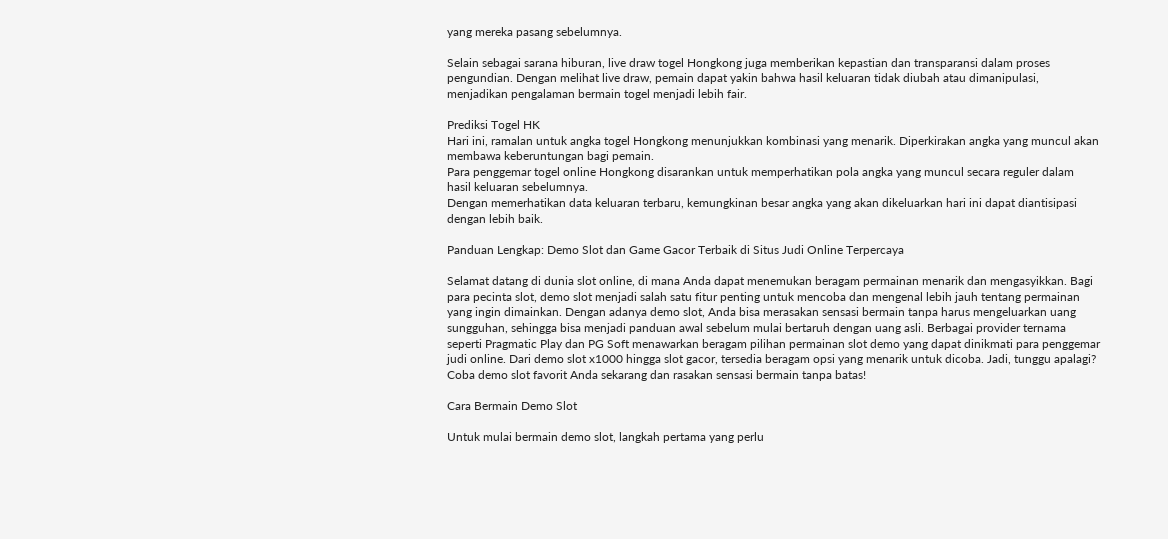yang mereka pasang sebelumnya.

Selain sebagai sarana hiburan, live draw togel Hongkong juga memberikan kepastian dan transparansi dalam proses pengundian. Dengan melihat live draw, pemain dapat yakin bahwa hasil keluaran tidak diubah atau dimanipulasi, menjadikan pengalaman bermain togel menjadi lebih fair.

Prediksi Togel HK
Hari ini, ramalan untuk angka togel Hongkong menunjukkan kombinasi yang menarik. Diperkirakan angka yang muncul akan membawa keberuntungan bagi pemain.
Para penggemar togel online Hongkong disarankan untuk memperhatikan pola angka yang muncul secara reguler dalam hasil keluaran sebelumnya.
Dengan memerhatikan data keluaran terbaru, kemungkinan besar angka yang akan dikeluarkan hari ini dapat diantisipasi dengan lebih baik.

Panduan Lengkap: Demo Slot dan Game Gacor Terbaik di Situs Judi Online Terpercaya

Selamat datang di dunia slot online, di mana Anda dapat menemukan beragam permainan menarik dan mengasyikkan. Bagi para pecinta slot, demo slot menjadi salah satu fitur penting untuk mencoba dan mengenal lebih jauh tentang permainan yang ingin dimainkan. Dengan adanya demo slot, Anda bisa merasakan sensasi bermain tanpa harus mengeluarkan uang sungguhan, sehingga bisa menjadi panduan awal sebelum mulai bertaruh dengan uang asli. Berbagai provider ternama seperti Pragmatic Play dan PG Soft menawarkan beragam pilihan permainan slot demo yang dapat dinikmati para penggemar judi online. Dari demo slot x1000 hingga slot gacor, tersedia beragam opsi yang menarik untuk dicoba. Jadi, tunggu apalagi? Coba demo slot favorit Anda sekarang dan rasakan sensasi bermain tanpa batas!

Cara Bermain Demo Slot

Untuk mulai bermain demo slot, langkah pertama yang perlu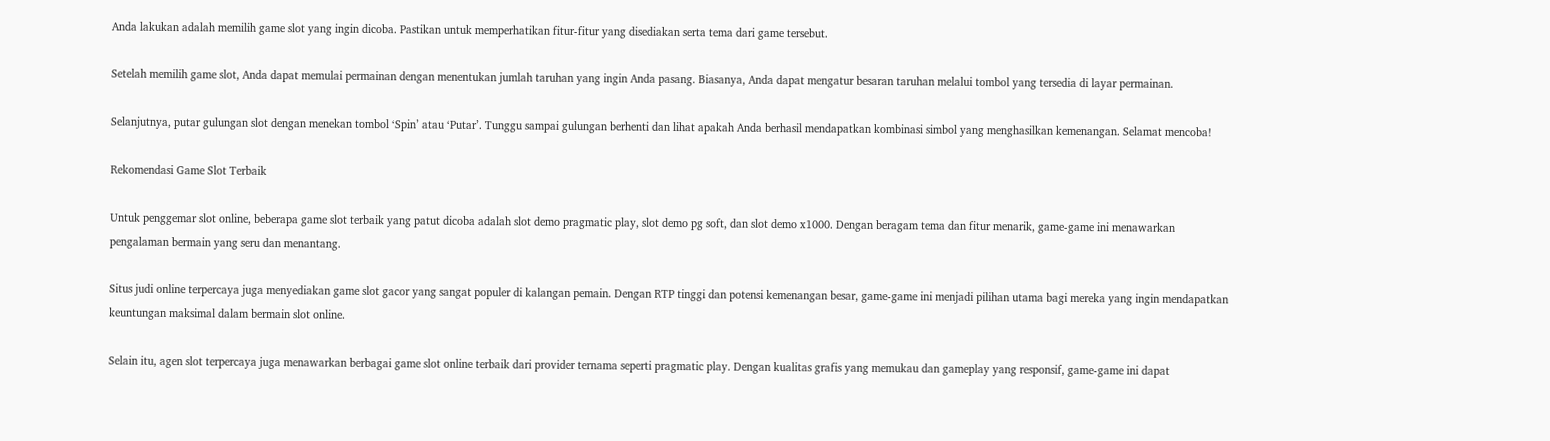Anda lakukan adalah memilih game slot yang ingin dicoba. Pastikan untuk memperhatikan fitur-fitur yang disediakan serta tema dari game tersebut.

Setelah memilih game slot, Anda dapat memulai permainan dengan menentukan jumlah taruhan yang ingin Anda pasang. Biasanya, Anda dapat mengatur besaran taruhan melalui tombol yang tersedia di layar permainan.

Selanjutnya, putar gulungan slot dengan menekan tombol ‘Spin’ atau ‘Putar’. Tunggu sampai gulungan berhenti dan lihat apakah Anda berhasil mendapatkan kombinasi simbol yang menghasilkan kemenangan. Selamat mencoba!

Rekomendasi Game Slot Terbaik

Untuk penggemar slot online, beberapa game slot terbaik yang patut dicoba adalah slot demo pragmatic play, slot demo pg soft, dan slot demo x1000. Dengan beragam tema dan fitur menarik, game-game ini menawarkan pengalaman bermain yang seru dan menantang.

Situs judi online terpercaya juga menyediakan game slot gacor yang sangat populer di kalangan pemain. Dengan RTP tinggi dan potensi kemenangan besar, game-game ini menjadi pilihan utama bagi mereka yang ingin mendapatkan keuntungan maksimal dalam bermain slot online.

Selain itu, agen slot terpercaya juga menawarkan berbagai game slot online terbaik dari provider ternama seperti pragmatic play. Dengan kualitas grafis yang memukau dan gameplay yang responsif, game-game ini dapat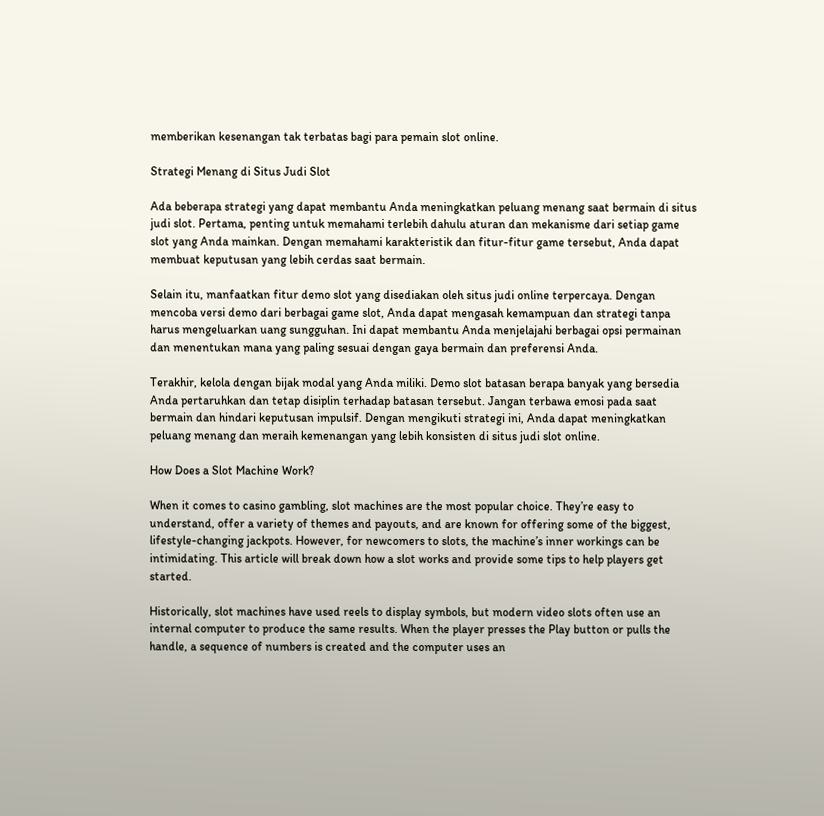memberikan kesenangan tak terbatas bagi para pemain slot online.

Strategi Menang di Situs Judi Slot

Ada beberapa strategi yang dapat membantu Anda meningkatkan peluang menang saat bermain di situs judi slot. Pertama, penting untuk memahami terlebih dahulu aturan dan mekanisme dari setiap game slot yang Anda mainkan. Dengan memahami karakteristik dan fitur-fitur game tersebut, Anda dapat membuat keputusan yang lebih cerdas saat bermain.

Selain itu, manfaatkan fitur demo slot yang disediakan oleh situs judi online terpercaya. Dengan mencoba versi demo dari berbagai game slot, Anda dapat mengasah kemampuan dan strategi tanpa harus mengeluarkan uang sungguhan. Ini dapat membantu Anda menjelajahi berbagai opsi permainan dan menentukan mana yang paling sesuai dengan gaya bermain dan preferensi Anda.

Terakhir, kelola dengan bijak modal yang Anda miliki. Demo slot batasan berapa banyak yang bersedia Anda pertaruhkan dan tetap disiplin terhadap batasan tersebut. Jangan terbawa emosi pada saat bermain dan hindari keputusan impulsif. Dengan mengikuti strategi ini, Anda dapat meningkatkan peluang menang dan meraih kemenangan yang lebih konsisten di situs judi slot online.

How Does a Slot Machine Work?

When it comes to casino gambling, slot machines are the most popular choice. They’re easy to understand, offer a variety of themes and payouts, and are known for offering some of the biggest, lifestyle-changing jackpots. However, for newcomers to slots, the machine’s inner workings can be intimidating. This article will break down how a slot works and provide some tips to help players get started.

Historically, slot machines have used reels to display symbols, but modern video slots often use an internal computer to produce the same results. When the player presses the Play button or pulls the handle, a sequence of numbers is created and the computer uses an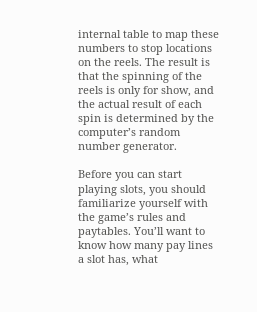internal table to map these numbers to stop locations on the reels. The result is that the spinning of the reels is only for show, and the actual result of each spin is determined by the computer’s random number generator.

Before you can start playing slots, you should familiarize yourself with the game’s rules and paytables. You’ll want to know how many pay lines a slot has, what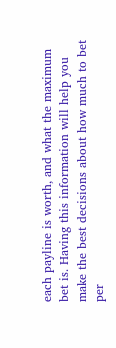each payline is worth, and what the maximum bet is. Having this information will help you make the best decisions about how much to bet per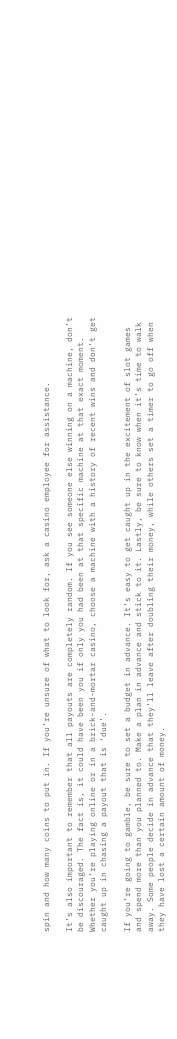spin and how many coins to put in. If you’re unsure of what to look for, ask a casino employee for assistance.

It’s also important to remember that all payouts are completely random. If you see someone else winning on a machine, don’t be discouraged. The fact is, it could have been you if only you had been at that specific machine at that exact moment. Whether you’re playing online or in a brick-and-mortar casino, choose a machine with a history of recent wins and don’t get caught up in chasing a payout that is ‘due’.

If you’re going to gamble, be sure to set a budget in advance. It’s easy to get caught up in the excitement of slot games and spend more than you planned to. Make a plan in advance and stick to it. Lastly, be sure to know when it’s time to walk away. Some people decide in advance that they’ll leave after doubling their money, while others set a timer to go off when they have lost a certain amount of money.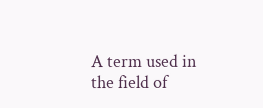A term used in the field of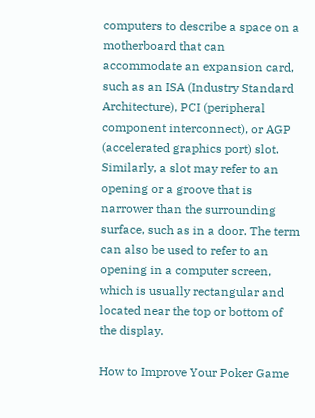computers to describe a space on a motherboard that can accommodate an expansion card, such as an ISA (Industry Standard Architecture), PCI (peripheral component interconnect), or AGP (accelerated graphics port) slot. Similarly, a slot may refer to an opening or a groove that is narrower than the surrounding surface, such as in a door. The term can also be used to refer to an opening in a computer screen, which is usually rectangular and located near the top or bottom of the display.

How to Improve Your Poker Game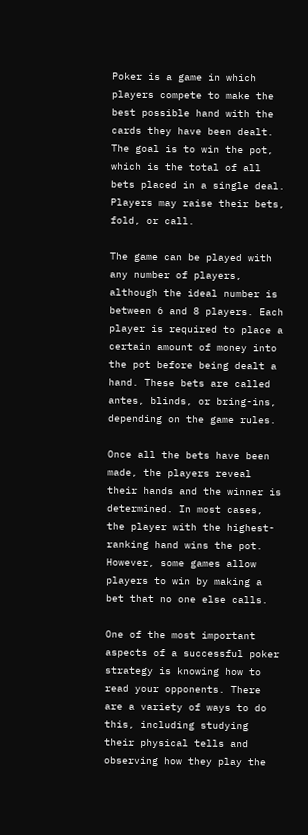Poker is a game in which players compete to make the best possible hand with the cards they have been dealt. The goal is to win the pot, which is the total of all bets placed in a single deal. Players may raise their bets, fold, or call.

The game can be played with any number of players, although the ideal number is between 6 and 8 players. Each player is required to place a certain amount of money into the pot before being dealt a hand. These bets are called antes, blinds, or bring-ins, depending on the game rules.

Once all the bets have been made, the players reveal their hands and the winner is determined. In most cases, the player with the highest-ranking hand wins the pot. However, some games allow players to win by making a bet that no one else calls.

One of the most important aspects of a successful poker strategy is knowing how to read your opponents. There are a variety of ways to do this, including studying their physical tells and observing how they play the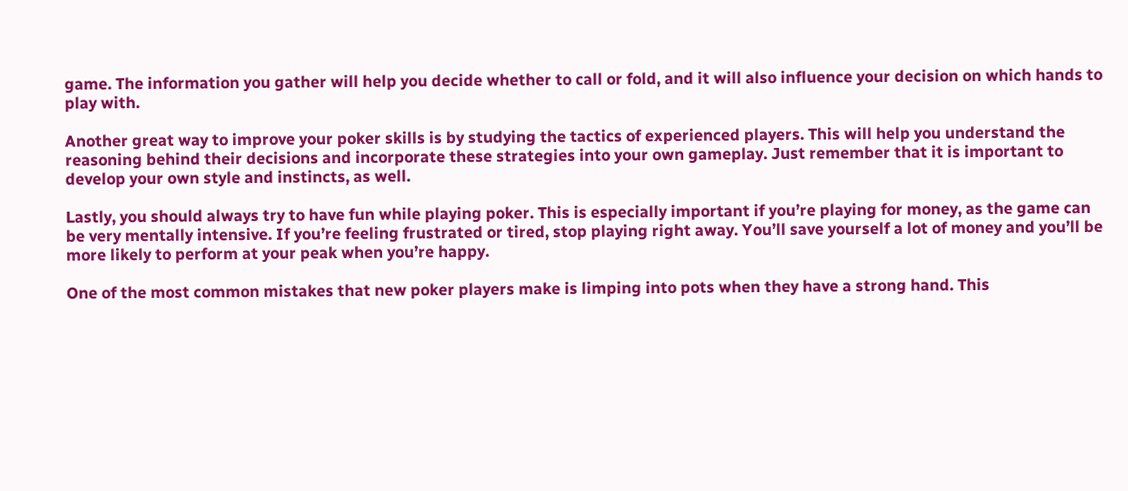game. The information you gather will help you decide whether to call or fold, and it will also influence your decision on which hands to play with.

Another great way to improve your poker skills is by studying the tactics of experienced players. This will help you understand the reasoning behind their decisions and incorporate these strategies into your own gameplay. Just remember that it is important to develop your own style and instincts, as well.

Lastly, you should always try to have fun while playing poker. This is especially important if you’re playing for money, as the game can be very mentally intensive. If you’re feeling frustrated or tired, stop playing right away. You’ll save yourself a lot of money and you’ll be more likely to perform at your peak when you’re happy.

One of the most common mistakes that new poker players make is limping into pots when they have a strong hand. This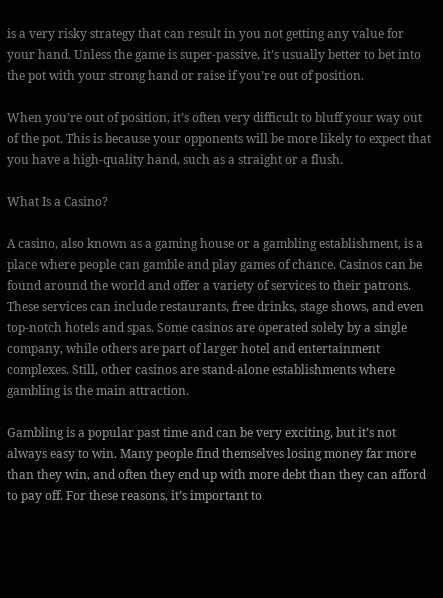is a very risky strategy that can result in you not getting any value for your hand. Unless the game is super-passive, it’s usually better to bet into the pot with your strong hand or raise if you’re out of position.

When you’re out of position, it’s often very difficult to bluff your way out of the pot. This is because your opponents will be more likely to expect that you have a high-quality hand, such as a straight or a flush.

What Is a Casino?

A casino, also known as a gaming house or a gambling establishment, is a place where people can gamble and play games of chance. Casinos can be found around the world and offer a variety of services to their patrons. These services can include restaurants, free drinks, stage shows, and even top-notch hotels and spas. Some casinos are operated solely by a single company, while others are part of larger hotel and entertainment complexes. Still, other casinos are stand-alone establishments where gambling is the main attraction.

Gambling is a popular past time and can be very exciting, but it’s not always easy to win. Many people find themselves losing money far more than they win, and often they end up with more debt than they can afford to pay off. For these reasons, it’s important to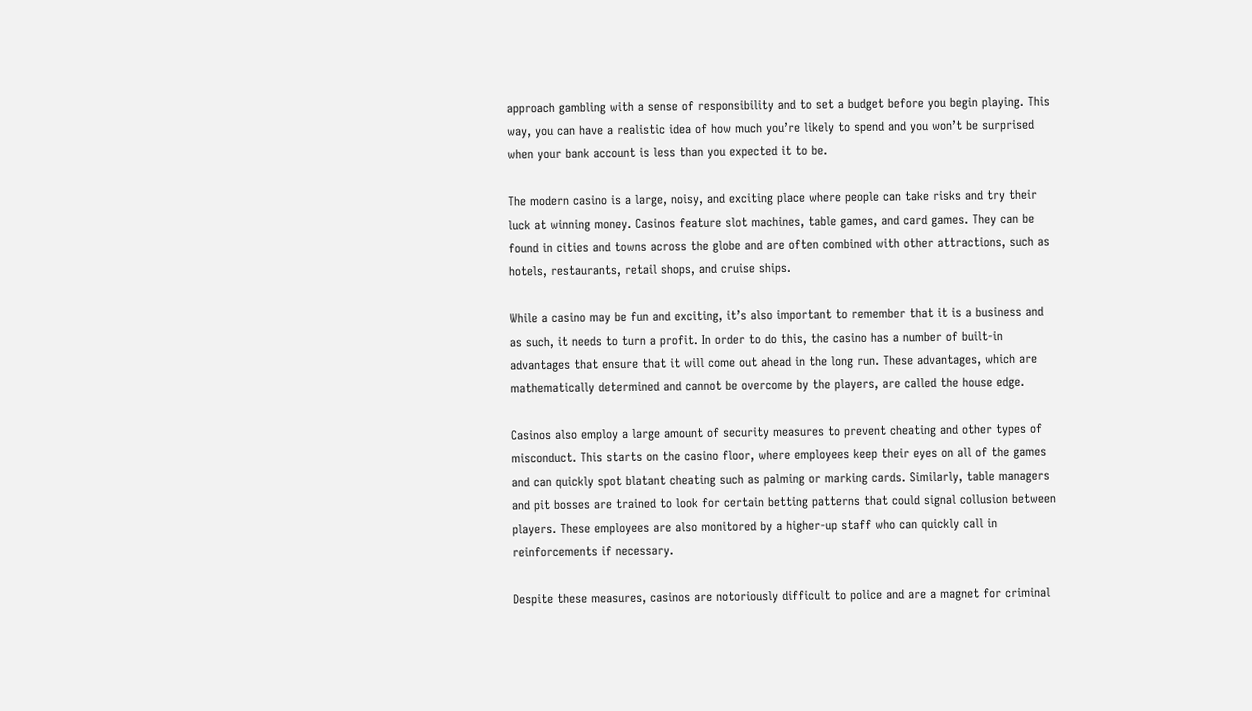approach gambling with a sense of responsibility and to set a budget before you begin playing. This way, you can have a realistic idea of how much you’re likely to spend and you won’t be surprised when your bank account is less than you expected it to be.

The modern casino is a large, noisy, and exciting place where people can take risks and try their luck at winning money. Casinos feature slot machines, table games, and card games. They can be found in cities and towns across the globe and are often combined with other attractions, such as hotels, restaurants, retail shops, and cruise ships.

While a casino may be fun and exciting, it’s also important to remember that it is a business and as such, it needs to turn a profit. In order to do this, the casino has a number of built-in advantages that ensure that it will come out ahead in the long run. These advantages, which are mathematically determined and cannot be overcome by the players, are called the house edge.

Casinos also employ a large amount of security measures to prevent cheating and other types of misconduct. This starts on the casino floor, where employees keep their eyes on all of the games and can quickly spot blatant cheating such as palming or marking cards. Similarly, table managers and pit bosses are trained to look for certain betting patterns that could signal collusion between players. These employees are also monitored by a higher-up staff who can quickly call in reinforcements if necessary.

Despite these measures, casinos are notoriously difficult to police and are a magnet for criminal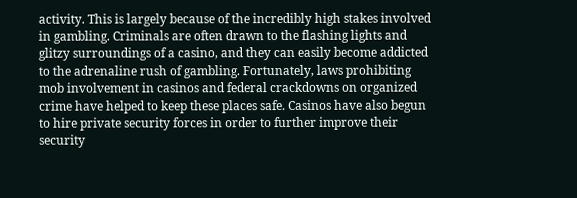activity. This is largely because of the incredibly high stakes involved in gambling. Criminals are often drawn to the flashing lights and glitzy surroundings of a casino, and they can easily become addicted to the adrenaline rush of gambling. Fortunately, laws prohibiting mob involvement in casinos and federal crackdowns on organized crime have helped to keep these places safe. Casinos have also begun to hire private security forces in order to further improve their security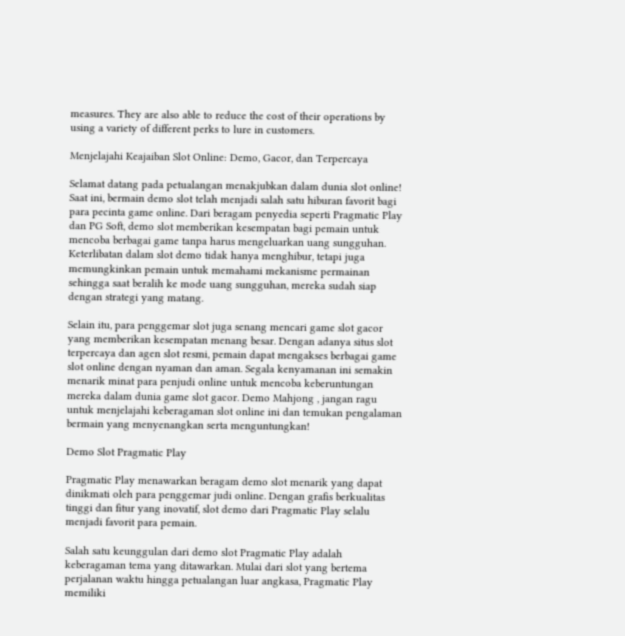measures. They are also able to reduce the cost of their operations by using a variety of different perks to lure in customers.

Menjelajahi Keajaiban Slot Online: Demo, Gacor, dan Terpercaya

Selamat datang pada petualangan menakjubkan dalam dunia slot online! Saat ini, bermain demo slot telah menjadi salah satu hiburan favorit bagi para pecinta game online. Dari beragam penyedia seperti Pragmatic Play dan PG Soft, demo slot memberikan kesempatan bagi pemain untuk mencoba berbagai game tanpa harus mengeluarkan uang sungguhan. Keterlibatan dalam slot demo tidak hanya menghibur, tetapi juga memungkinkan pemain untuk memahami mekanisme permainan sehingga saat beralih ke mode uang sungguhan, mereka sudah siap dengan strategi yang matang.

Selain itu, para penggemar slot juga senang mencari game slot gacor yang memberikan kesempatan menang besar. Dengan adanya situs slot terpercaya dan agen slot resmi, pemain dapat mengakses berbagai game slot online dengan nyaman dan aman. Segala kenyamanan ini semakin menarik minat para penjudi online untuk mencoba keberuntungan mereka dalam dunia game slot gacor. Demo Mahjong , jangan ragu untuk menjelajahi keberagaman slot online ini dan temukan pengalaman bermain yang menyenangkan serta menguntungkan!

Demo Slot Pragmatic Play

Pragmatic Play menawarkan beragam demo slot menarik yang dapat dinikmati oleh para penggemar judi online. Dengan grafis berkualitas tinggi dan fitur yang inovatif, slot demo dari Pragmatic Play selalu menjadi favorit para pemain.

Salah satu keunggulan dari demo slot Pragmatic Play adalah keberagaman tema yang ditawarkan. Mulai dari slot yang bertema perjalanan waktu hingga petualangan luar angkasa, Pragmatic Play memiliki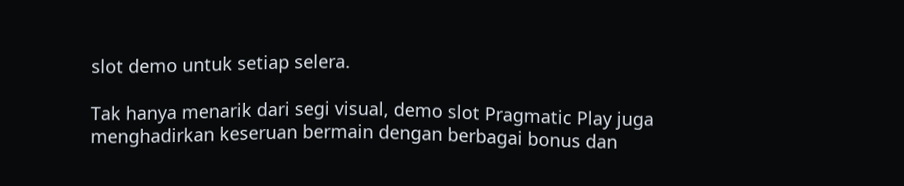slot demo untuk setiap selera.

Tak hanya menarik dari segi visual, demo slot Pragmatic Play juga menghadirkan keseruan bermain dengan berbagai bonus dan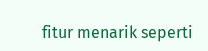fitur menarik seperti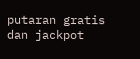putaran gratis dan jackpot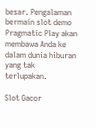besar. Pengalaman bermain slot demo Pragmatic Play akan membawa Anda ke dalam dunia hiburan yang tak terlupakan.

Slot Gacor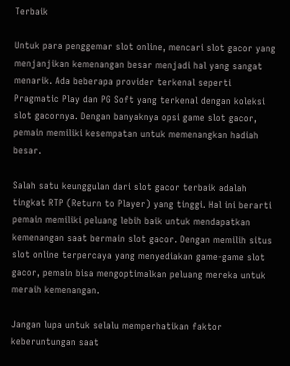Terbaik

Untuk para penggemar slot online, mencari slot gacor yang menjanjikan kemenangan besar menjadi hal yang sangat menarik. Ada beberapa provider terkenal seperti Pragmatic Play dan PG Soft yang terkenal dengan koleksi slot gacornya. Dengan banyaknya opsi game slot gacor, pemain memiliki kesempatan untuk memenangkan hadiah besar.

Salah satu keunggulan dari slot gacor terbaik adalah tingkat RTP (Return to Player) yang tinggi. Hal ini berarti pemain memiliki peluang lebih baik untuk mendapatkan kemenangan saat bermain slot gacor. Dengan memilih situs slot online terpercaya yang menyediakan game-game slot gacor, pemain bisa mengoptimalkan peluang mereka untuk meraih kemenangan.

Jangan lupa untuk selalu memperhatikan faktor keberuntungan saat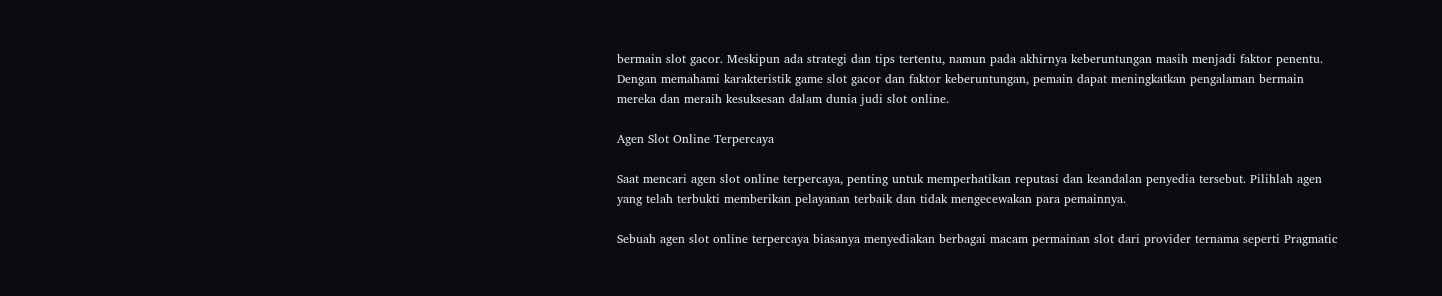bermain slot gacor. Meskipun ada strategi dan tips tertentu, namun pada akhirnya keberuntungan masih menjadi faktor penentu. Dengan memahami karakteristik game slot gacor dan faktor keberuntungan, pemain dapat meningkatkan pengalaman bermain mereka dan meraih kesuksesan dalam dunia judi slot online.

Agen Slot Online Terpercaya

Saat mencari agen slot online terpercaya, penting untuk memperhatikan reputasi dan keandalan penyedia tersebut. Pilihlah agen yang telah terbukti memberikan pelayanan terbaik dan tidak mengecewakan para pemainnya.

Sebuah agen slot online terpercaya biasanya menyediakan berbagai macam permainan slot dari provider ternama seperti Pragmatic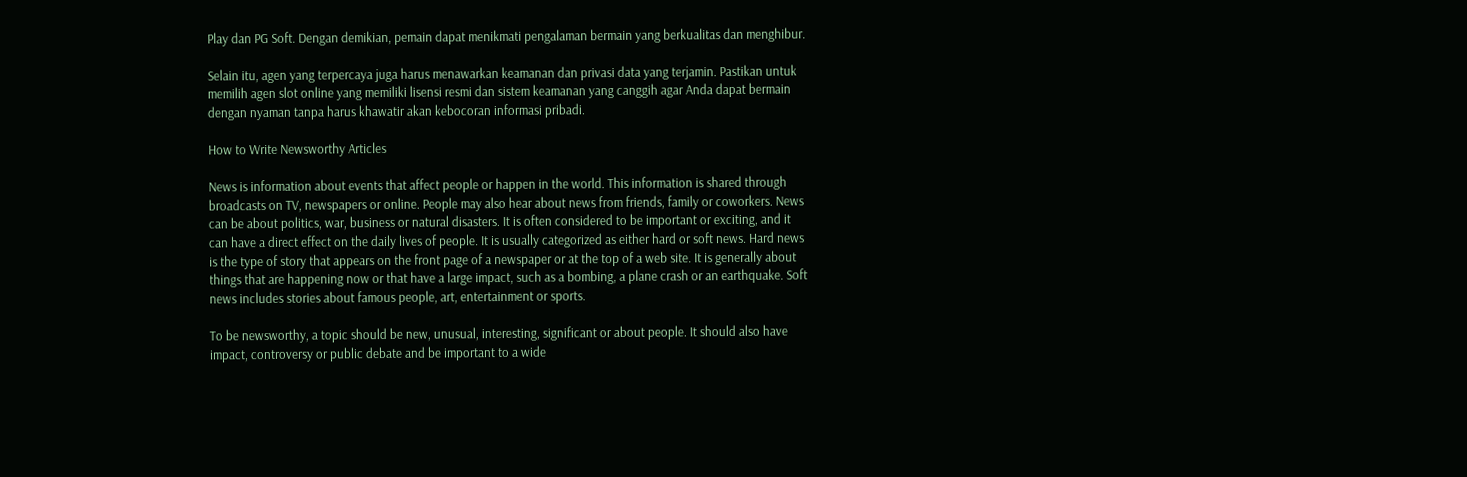Play dan PG Soft. Dengan demikian, pemain dapat menikmati pengalaman bermain yang berkualitas dan menghibur.

Selain itu, agen yang terpercaya juga harus menawarkan keamanan dan privasi data yang terjamin. Pastikan untuk memilih agen slot online yang memiliki lisensi resmi dan sistem keamanan yang canggih agar Anda dapat bermain dengan nyaman tanpa harus khawatir akan kebocoran informasi pribadi.

How to Write Newsworthy Articles

News is information about events that affect people or happen in the world. This information is shared through broadcasts on TV, newspapers or online. People may also hear about news from friends, family or coworkers. News can be about politics, war, business or natural disasters. It is often considered to be important or exciting, and it can have a direct effect on the daily lives of people. It is usually categorized as either hard or soft news. Hard news is the type of story that appears on the front page of a newspaper or at the top of a web site. It is generally about things that are happening now or that have a large impact, such as a bombing, a plane crash or an earthquake. Soft news includes stories about famous people, art, entertainment or sports.

To be newsworthy, a topic should be new, unusual, interesting, significant or about people. It should also have impact, controversy or public debate and be important to a wide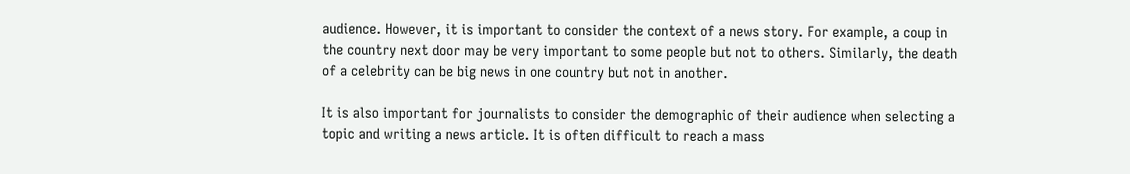audience. However, it is important to consider the context of a news story. For example, a coup in the country next door may be very important to some people but not to others. Similarly, the death of a celebrity can be big news in one country but not in another.

It is also important for journalists to consider the demographic of their audience when selecting a topic and writing a news article. It is often difficult to reach a mass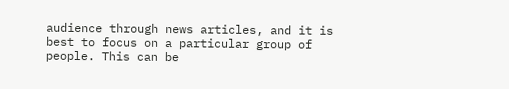audience through news articles, and it is best to focus on a particular group of people. This can be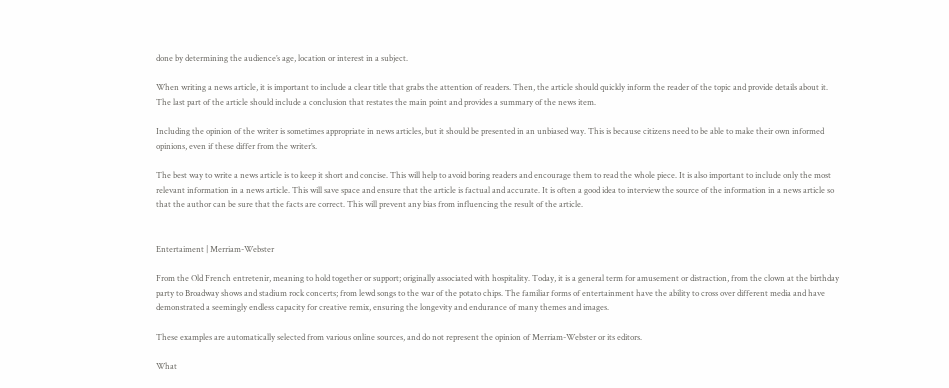done by determining the audience’s age, location or interest in a subject.

When writing a news article, it is important to include a clear title that grabs the attention of readers. Then, the article should quickly inform the reader of the topic and provide details about it. The last part of the article should include a conclusion that restates the main point and provides a summary of the news item.

Including the opinion of the writer is sometimes appropriate in news articles, but it should be presented in an unbiased way. This is because citizens need to be able to make their own informed opinions, even if these differ from the writer’s.

The best way to write a news article is to keep it short and concise. This will help to avoid boring readers and encourage them to read the whole piece. It is also important to include only the most relevant information in a news article. This will save space and ensure that the article is factual and accurate. It is often a good idea to interview the source of the information in a news article so that the author can be sure that the facts are correct. This will prevent any bias from influencing the result of the article.


Entertaiment | Merriam-Webster

From the Old French entretenir, meaning to hold together or support; originally associated with hospitality. Today, it is a general term for amusement or distraction, from the clown at the birthday party to Broadway shows and stadium rock concerts; from lewd songs to the war of the potato chips. The familiar forms of entertainment have the ability to cross over different media and have demonstrated a seemingly endless capacity for creative remix, ensuring the longevity and endurance of many themes and images.

These examples are automatically selected from various online sources, and do not represent the opinion of Merriam-Webster or its editors.

What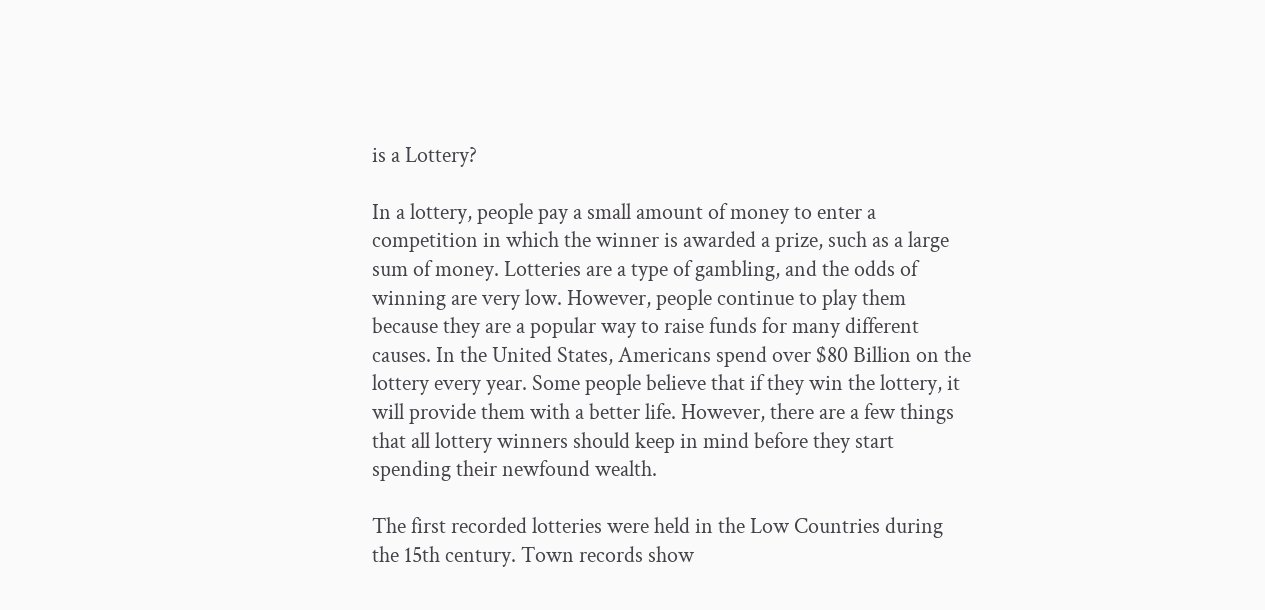is a Lottery?

In a lottery, people pay a small amount of money to enter a competition in which the winner is awarded a prize, such as a large sum of money. Lotteries are a type of gambling, and the odds of winning are very low. However, people continue to play them because they are a popular way to raise funds for many different causes. In the United States, Americans spend over $80 Billion on the lottery every year. Some people believe that if they win the lottery, it will provide them with a better life. However, there are a few things that all lottery winners should keep in mind before they start spending their newfound wealth.

The first recorded lotteries were held in the Low Countries during the 15th century. Town records show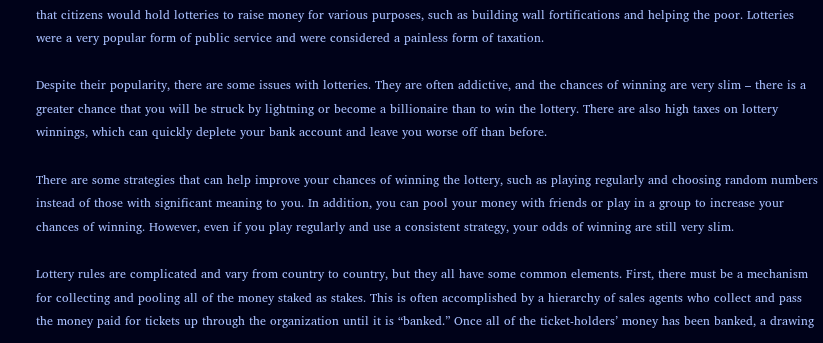that citizens would hold lotteries to raise money for various purposes, such as building wall fortifications and helping the poor. Lotteries were a very popular form of public service and were considered a painless form of taxation.

Despite their popularity, there are some issues with lotteries. They are often addictive, and the chances of winning are very slim – there is a greater chance that you will be struck by lightning or become a billionaire than to win the lottery. There are also high taxes on lottery winnings, which can quickly deplete your bank account and leave you worse off than before.

There are some strategies that can help improve your chances of winning the lottery, such as playing regularly and choosing random numbers instead of those with significant meaning to you. In addition, you can pool your money with friends or play in a group to increase your chances of winning. However, even if you play regularly and use a consistent strategy, your odds of winning are still very slim.

Lottery rules are complicated and vary from country to country, but they all have some common elements. First, there must be a mechanism for collecting and pooling all of the money staked as stakes. This is often accomplished by a hierarchy of sales agents who collect and pass the money paid for tickets up through the organization until it is “banked.” Once all of the ticket-holders’ money has been banked, a drawing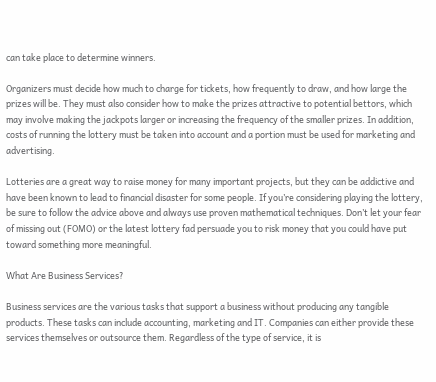can take place to determine winners.

Organizers must decide how much to charge for tickets, how frequently to draw, and how large the prizes will be. They must also consider how to make the prizes attractive to potential bettors, which may involve making the jackpots larger or increasing the frequency of the smaller prizes. In addition, costs of running the lottery must be taken into account and a portion must be used for marketing and advertising.

Lotteries are a great way to raise money for many important projects, but they can be addictive and have been known to lead to financial disaster for some people. If you’re considering playing the lottery, be sure to follow the advice above and always use proven mathematical techniques. Don’t let your fear of missing out (FOMO) or the latest lottery fad persuade you to risk money that you could have put toward something more meaningful.

What Are Business Services?

Business services are the various tasks that support a business without producing any tangible products. These tasks can include accounting, marketing and IT. Companies can either provide these services themselves or outsource them. Regardless of the type of service, it is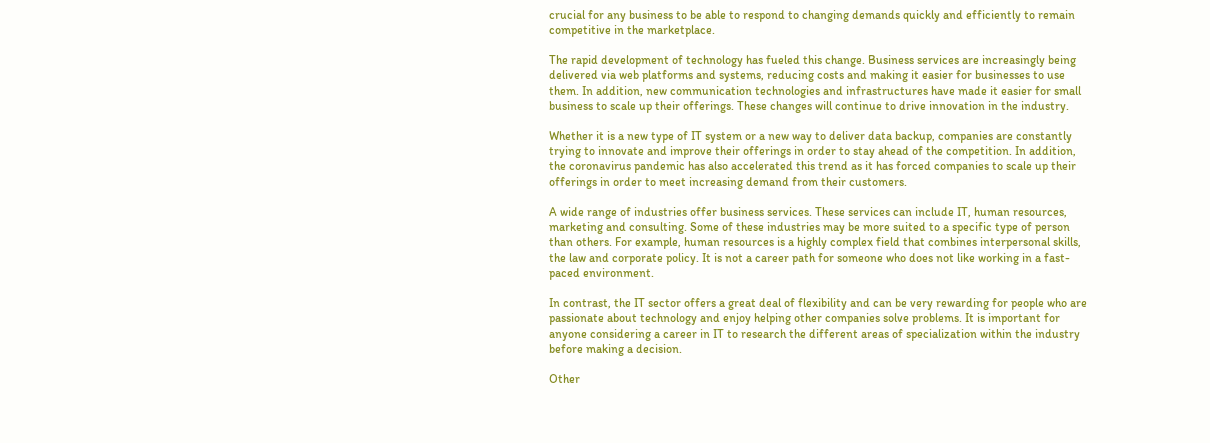crucial for any business to be able to respond to changing demands quickly and efficiently to remain competitive in the marketplace.

The rapid development of technology has fueled this change. Business services are increasingly being delivered via web platforms and systems, reducing costs and making it easier for businesses to use them. In addition, new communication technologies and infrastructures have made it easier for small business to scale up their offerings. These changes will continue to drive innovation in the industry.

Whether it is a new type of IT system or a new way to deliver data backup, companies are constantly trying to innovate and improve their offerings in order to stay ahead of the competition. In addition, the coronavirus pandemic has also accelerated this trend as it has forced companies to scale up their offerings in order to meet increasing demand from their customers.

A wide range of industries offer business services. These services can include IT, human resources, marketing and consulting. Some of these industries may be more suited to a specific type of person than others. For example, human resources is a highly complex field that combines interpersonal skills, the law and corporate policy. It is not a career path for someone who does not like working in a fast-paced environment.

In contrast, the IT sector offers a great deal of flexibility and can be very rewarding for people who are passionate about technology and enjoy helping other companies solve problems. It is important for anyone considering a career in IT to research the different areas of specialization within the industry before making a decision.

Other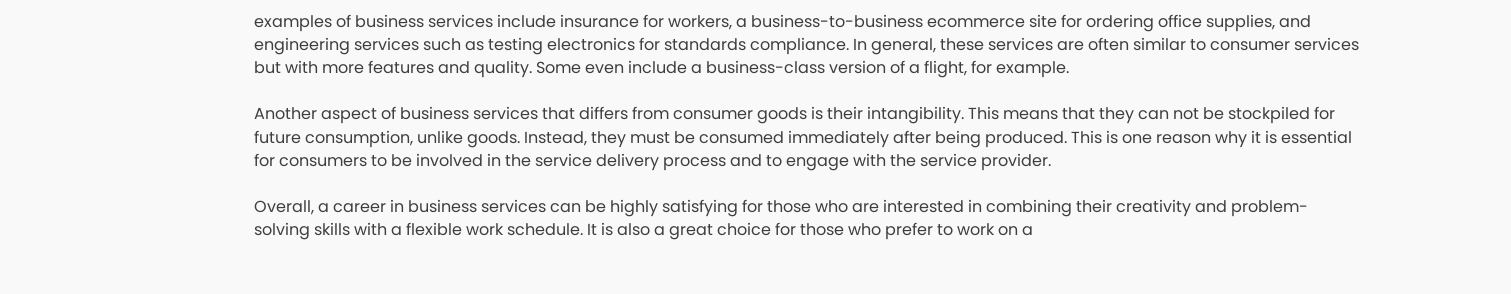examples of business services include insurance for workers, a business-to-business ecommerce site for ordering office supplies, and engineering services such as testing electronics for standards compliance. In general, these services are often similar to consumer services but with more features and quality. Some even include a business-class version of a flight, for example.

Another aspect of business services that differs from consumer goods is their intangibility. This means that they can not be stockpiled for future consumption, unlike goods. Instead, they must be consumed immediately after being produced. This is one reason why it is essential for consumers to be involved in the service delivery process and to engage with the service provider.

Overall, a career in business services can be highly satisfying for those who are interested in combining their creativity and problem-solving skills with a flexible work schedule. It is also a great choice for those who prefer to work on a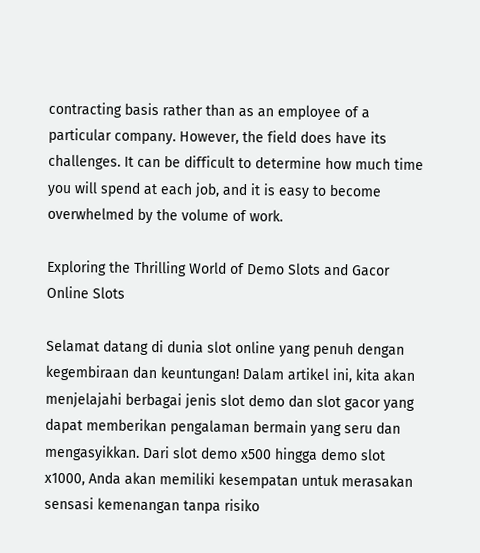contracting basis rather than as an employee of a particular company. However, the field does have its challenges. It can be difficult to determine how much time you will spend at each job, and it is easy to become overwhelmed by the volume of work.

Exploring the Thrilling World of Demo Slots and Gacor Online Slots

Selamat datang di dunia slot online yang penuh dengan kegembiraan dan keuntungan! Dalam artikel ini, kita akan menjelajahi berbagai jenis slot demo dan slot gacor yang dapat memberikan pengalaman bermain yang seru dan mengasyikkan. Dari slot demo x500 hingga demo slot x1000, Anda akan memiliki kesempatan untuk merasakan sensasi kemenangan tanpa risiko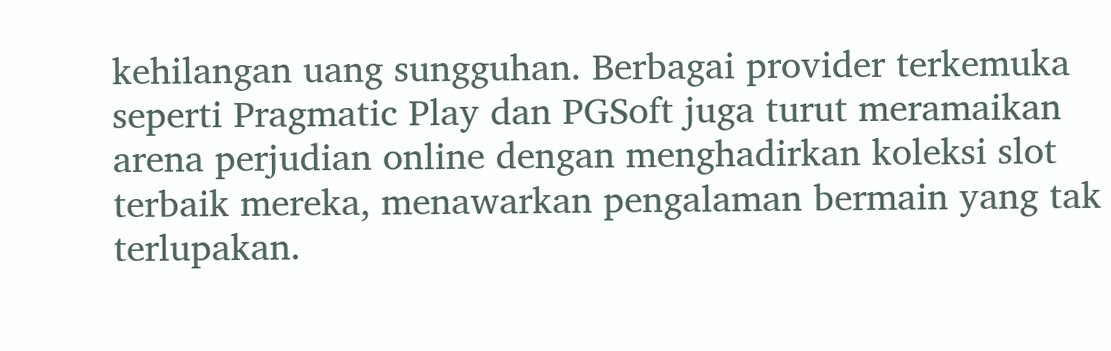kehilangan uang sungguhan. Berbagai provider terkemuka seperti Pragmatic Play dan PGSoft juga turut meramaikan arena perjudian online dengan menghadirkan koleksi slot terbaik mereka, menawarkan pengalaman bermain yang tak terlupakan.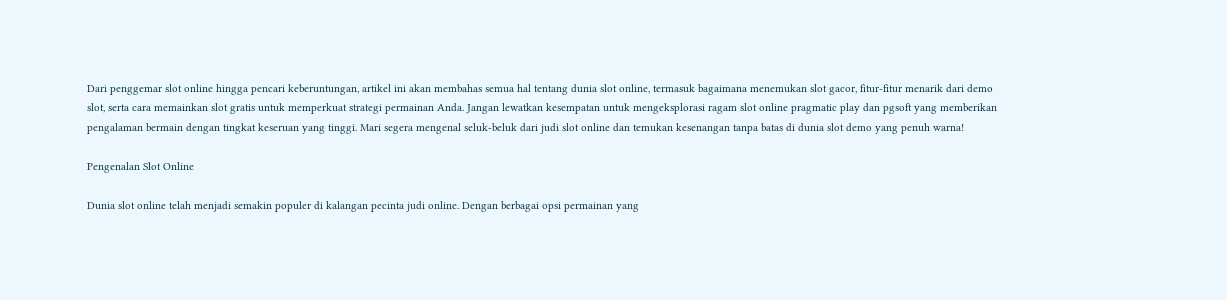Dari penggemar slot online hingga pencari keberuntungan, artikel ini akan membahas semua hal tentang dunia slot online, termasuk bagaimana menemukan slot gacor, fitur-fitur menarik dari demo slot, serta cara memainkan slot gratis untuk memperkuat strategi permainan Anda. Jangan lewatkan kesempatan untuk mengeksplorasi ragam slot online pragmatic play dan pgsoft yang memberikan pengalaman bermain dengan tingkat keseruan yang tinggi. Mari segera mengenal seluk-beluk dari judi slot online dan temukan kesenangan tanpa batas di dunia slot demo yang penuh warna!

Pengenalan Slot Online

Dunia slot online telah menjadi semakin populer di kalangan pecinta judi online. Dengan berbagai opsi permainan yang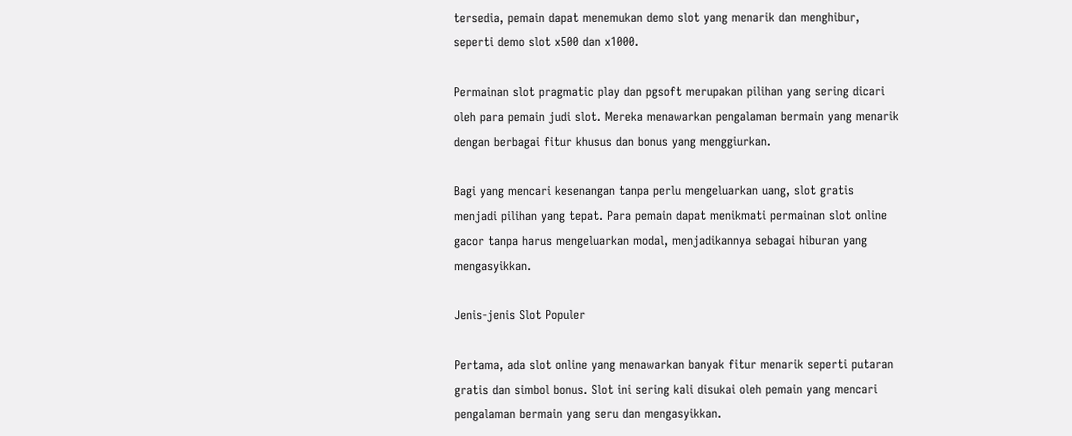tersedia, pemain dapat menemukan demo slot yang menarik dan menghibur, seperti demo slot x500 dan x1000.

Permainan slot pragmatic play dan pgsoft merupakan pilihan yang sering dicari oleh para pemain judi slot. Mereka menawarkan pengalaman bermain yang menarik dengan berbagai fitur khusus dan bonus yang menggiurkan.

Bagi yang mencari kesenangan tanpa perlu mengeluarkan uang, slot gratis menjadi pilihan yang tepat. Para pemain dapat menikmati permainan slot online gacor tanpa harus mengeluarkan modal, menjadikannya sebagai hiburan yang mengasyikkan.

Jenis-jenis Slot Populer

Pertama, ada slot online yang menawarkan banyak fitur menarik seperti putaran gratis dan simbol bonus. Slot ini sering kali disukai oleh pemain yang mencari pengalaman bermain yang seru dan mengasyikkan.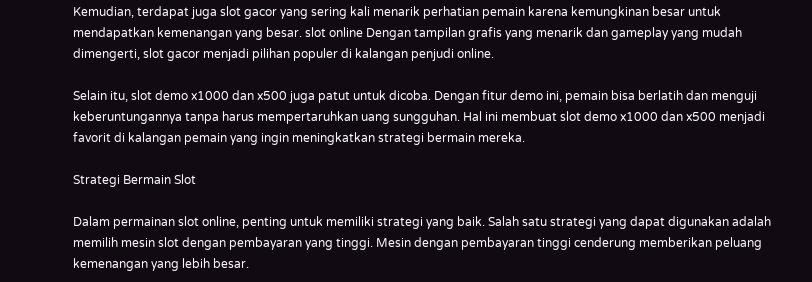Kemudian, terdapat juga slot gacor yang sering kali menarik perhatian pemain karena kemungkinan besar untuk mendapatkan kemenangan yang besar. slot online Dengan tampilan grafis yang menarik dan gameplay yang mudah dimengerti, slot gacor menjadi pilihan populer di kalangan penjudi online.

Selain itu, slot demo x1000 dan x500 juga patut untuk dicoba. Dengan fitur demo ini, pemain bisa berlatih dan menguji keberuntungannya tanpa harus mempertaruhkan uang sungguhan. Hal ini membuat slot demo x1000 dan x500 menjadi favorit di kalangan pemain yang ingin meningkatkan strategi bermain mereka.

Strategi Bermain Slot

Dalam permainan slot online, penting untuk memiliki strategi yang baik. Salah satu strategi yang dapat digunakan adalah memilih mesin slot dengan pembayaran yang tinggi. Mesin dengan pembayaran tinggi cenderung memberikan peluang kemenangan yang lebih besar.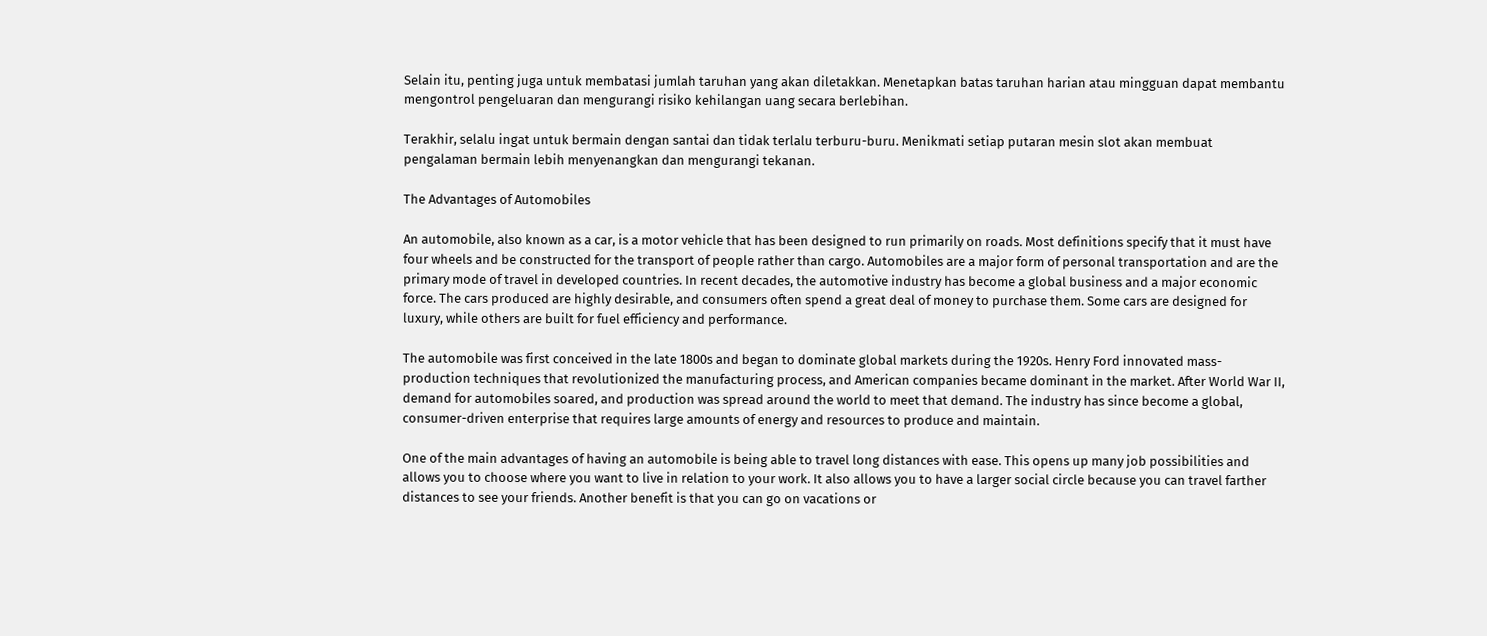Selain itu, penting juga untuk membatasi jumlah taruhan yang akan diletakkan. Menetapkan batas taruhan harian atau mingguan dapat membantu mengontrol pengeluaran dan mengurangi risiko kehilangan uang secara berlebihan.

Terakhir, selalu ingat untuk bermain dengan santai dan tidak terlalu terburu-buru. Menikmati setiap putaran mesin slot akan membuat pengalaman bermain lebih menyenangkan dan mengurangi tekanan.

The Advantages of Automobiles

An automobile, also known as a car, is a motor vehicle that has been designed to run primarily on roads. Most definitions specify that it must have four wheels and be constructed for the transport of people rather than cargo. Automobiles are a major form of personal transportation and are the primary mode of travel in developed countries. In recent decades, the automotive industry has become a global business and a major economic force. The cars produced are highly desirable, and consumers often spend a great deal of money to purchase them. Some cars are designed for luxury, while others are built for fuel efficiency and performance.

The automobile was first conceived in the late 1800s and began to dominate global markets during the 1920s. Henry Ford innovated mass-production techniques that revolutionized the manufacturing process, and American companies became dominant in the market. After World War II, demand for automobiles soared, and production was spread around the world to meet that demand. The industry has since become a global, consumer-driven enterprise that requires large amounts of energy and resources to produce and maintain.

One of the main advantages of having an automobile is being able to travel long distances with ease. This opens up many job possibilities and allows you to choose where you want to live in relation to your work. It also allows you to have a larger social circle because you can travel farther distances to see your friends. Another benefit is that you can go on vacations or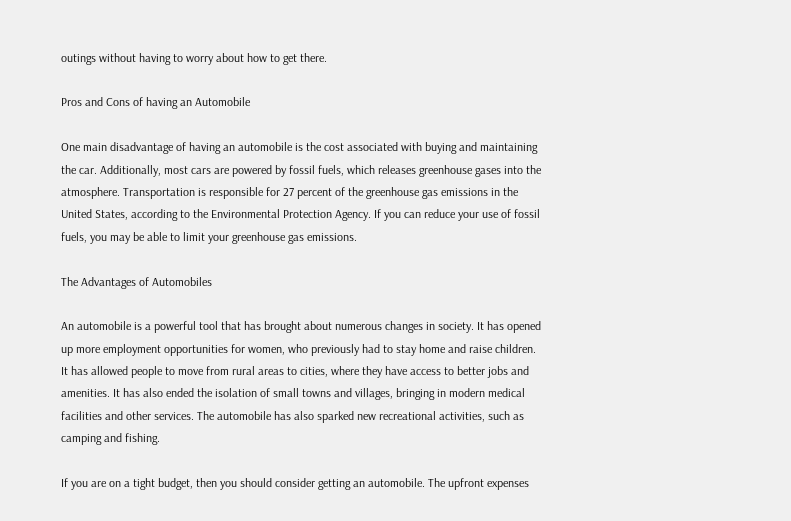outings without having to worry about how to get there.

Pros and Cons of having an Automobile

One main disadvantage of having an automobile is the cost associated with buying and maintaining the car. Additionally, most cars are powered by fossil fuels, which releases greenhouse gases into the atmosphere. Transportation is responsible for 27 percent of the greenhouse gas emissions in the United States, according to the Environmental Protection Agency. If you can reduce your use of fossil fuels, you may be able to limit your greenhouse gas emissions.

The Advantages of Automobiles

An automobile is a powerful tool that has brought about numerous changes in society. It has opened up more employment opportunities for women, who previously had to stay home and raise children. It has allowed people to move from rural areas to cities, where they have access to better jobs and amenities. It has also ended the isolation of small towns and villages, bringing in modern medical facilities and other services. The automobile has also sparked new recreational activities, such as camping and fishing.

If you are on a tight budget, then you should consider getting an automobile. The upfront expenses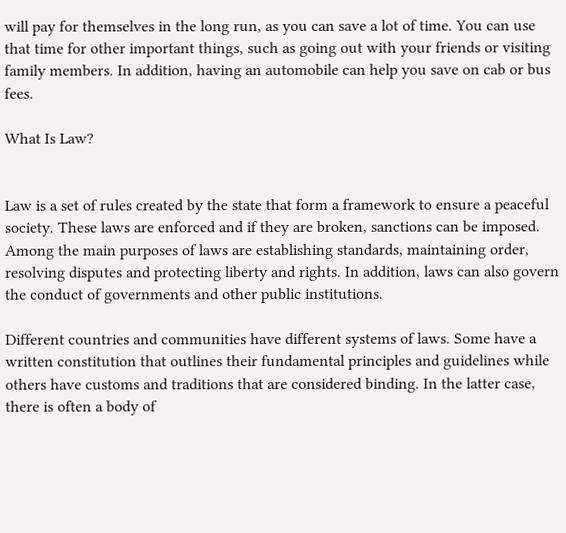will pay for themselves in the long run, as you can save a lot of time. You can use that time for other important things, such as going out with your friends or visiting family members. In addition, having an automobile can help you save on cab or bus fees.

What Is Law?


Law is a set of rules created by the state that form a framework to ensure a peaceful society. These laws are enforced and if they are broken, sanctions can be imposed. Among the main purposes of laws are establishing standards, maintaining order, resolving disputes and protecting liberty and rights. In addition, laws can also govern the conduct of governments and other public institutions.

Different countries and communities have different systems of laws. Some have a written constitution that outlines their fundamental principles and guidelines while others have customs and traditions that are considered binding. In the latter case, there is often a body of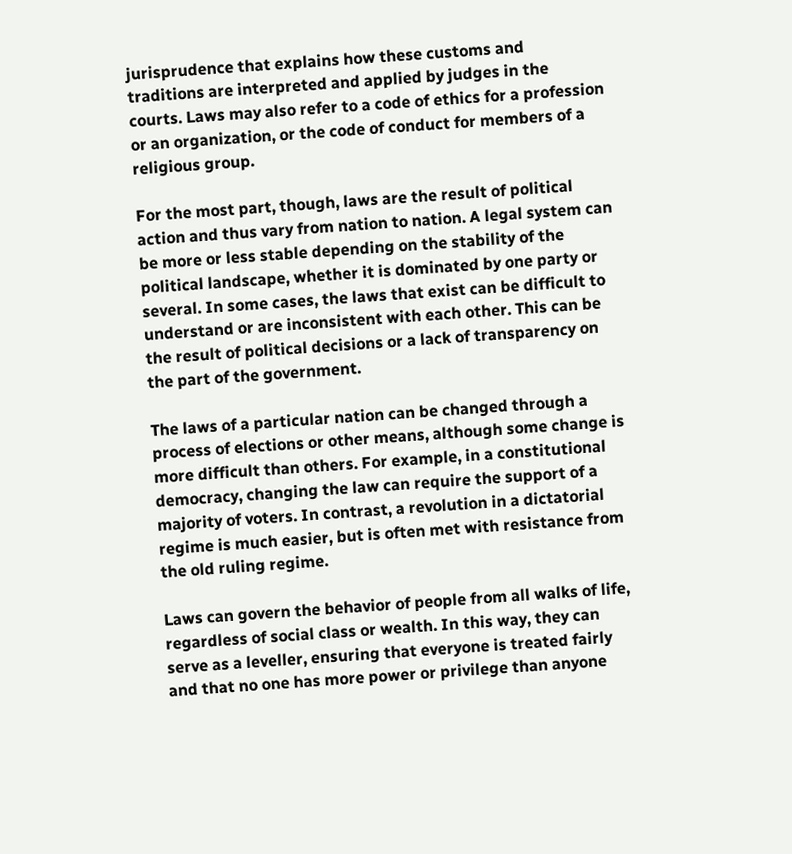jurisprudence that explains how these customs and traditions are interpreted and applied by judges in the courts. Laws may also refer to a code of ethics for a profession or an organization, or the code of conduct for members of a religious group.

For the most part, though, laws are the result of political action and thus vary from nation to nation. A legal system can be more or less stable depending on the stability of the political landscape, whether it is dominated by one party or several. In some cases, the laws that exist can be difficult to understand or are inconsistent with each other. This can be the result of political decisions or a lack of transparency on the part of the government.

The laws of a particular nation can be changed through a process of elections or other means, although some change is more difficult than others. For example, in a constitutional democracy, changing the law can require the support of a majority of voters. In contrast, a revolution in a dictatorial regime is much easier, but is often met with resistance from the old ruling regime.

Laws can govern the behavior of people from all walks of life, regardless of social class or wealth. In this way, they can serve as a leveller, ensuring that everyone is treated fairly and that no one has more power or privilege than anyone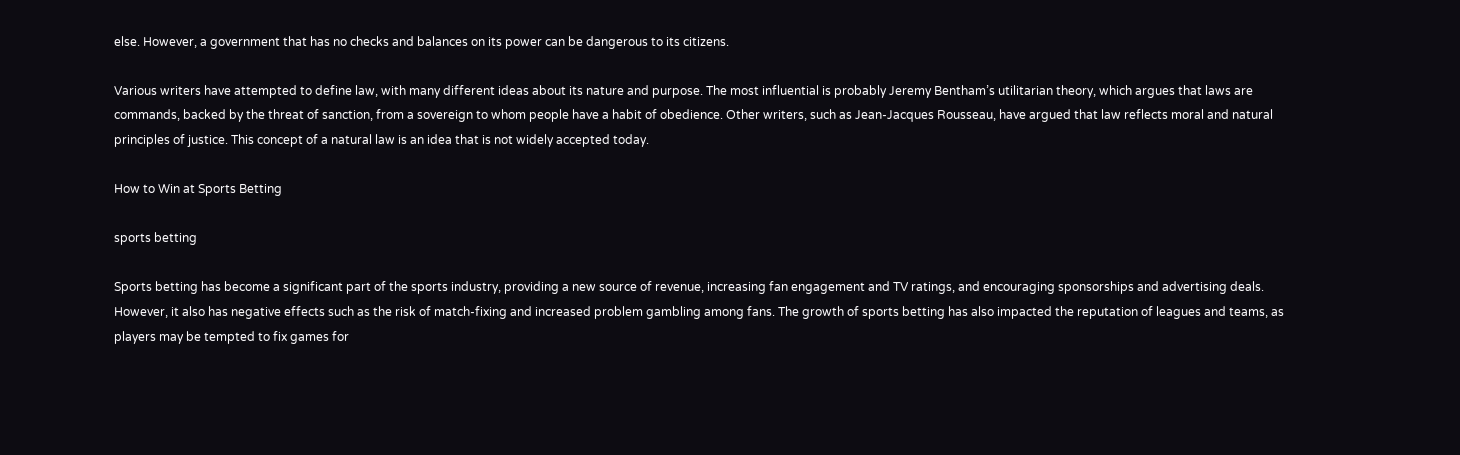else. However, a government that has no checks and balances on its power can be dangerous to its citizens.

Various writers have attempted to define law, with many different ideas about its nature and purpose. The most influential is probably Jeremy Bentham’s utilitarian theory, which argues that laws are commands, backed by the threat of sanction, from a sovereign to whom people have a habit of obedience. Other writers, such as Jean-Jacques Rousseau, have argued that law reflects moral and natural principles of justice. This concept of a natural law is an idea that is not widely accepted today.

How to Win at Sports Betting

sports betting

Sports betting has become a significant part of the sports industry, providing a new source of revenue, increasing fan engagement and TV ratings, and encouraging sponsorships and advertising deals. However, it also has negative effects such as the risk of match-fixing and increased problem gambling among fans. The growth of sports betting has also impacted the reputation of leagues and teams, as players may be tempted to fix games for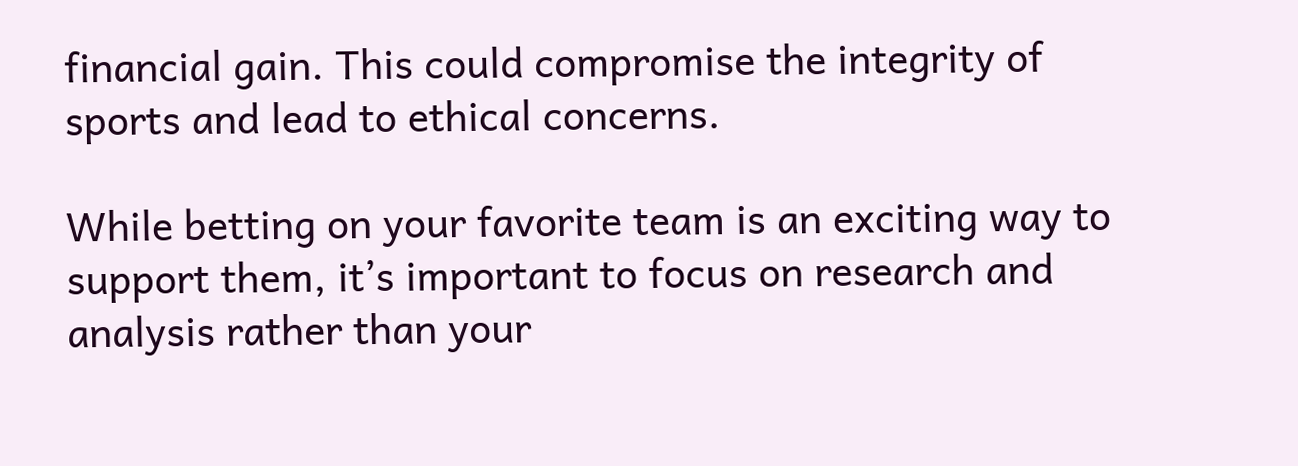financial gain. This could compromise the integrity of sports and lead to ethical concerns.

While betting on your favorite team is an exciting way to support them, it’s important to focus on research and analysis rather than your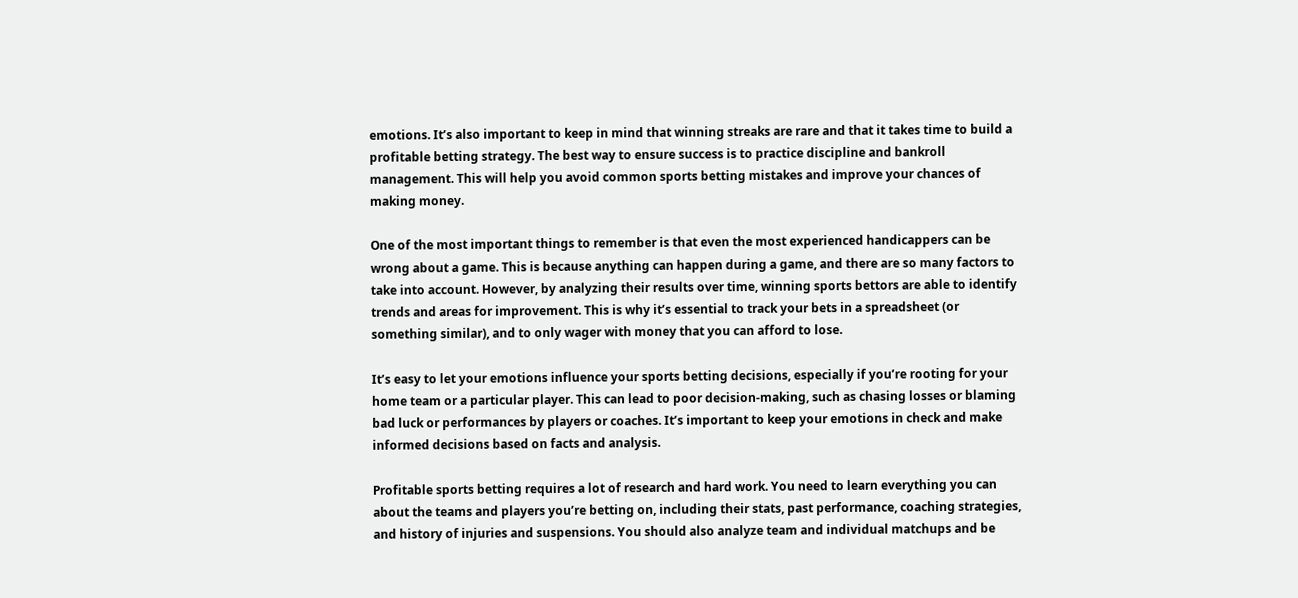emotions. It’s also important to keep in mind that winning streaks are rare and that it takes time to build a profitable betting strategy. The best way to ensure success is to practice discipline and bankroll management. This will help you avoid common sports betting mistakes and improve your chances of making money.

One of the most important things to remember is that even the most experienced handicappers can be wrong about a game. This is because anything can happen during a game, and there are so many factors to take into account. However, by analyzing their results over time, winning sports bettors are able to identify trends and areas for improvement. This is why it’s essential to track your bets in a spreadsheet (or something similar), and to only wager with money that you can afford to lose.

It’s easy to let your emotions influence your sports betting decisions, especially if you’re rooting for your home team or a particular player. This can lead to poor decision-making, such as chasing losses or blaming bad luck or performances by players or coaches. It’s important to keep your emotions in check and make informed decisions based on facts and analysis.

Profitable sports betting requires a lot of research and hard work. You need to learn everything you can about the teams and players you’re betting on, including their stats, past performance, coaching strategies, and history of injuries and suspensions. You should also analyze team and individual matchups and be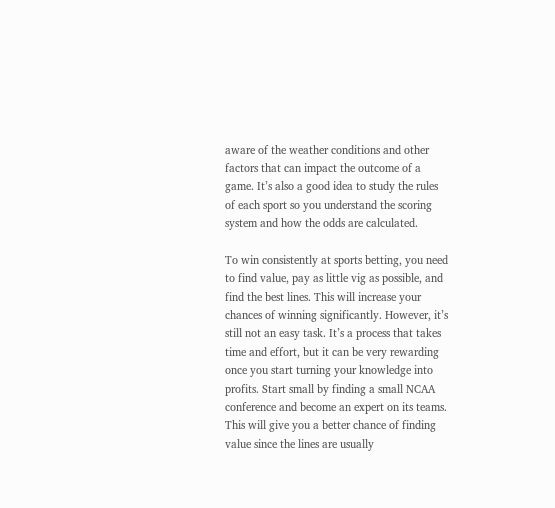aware of the weather conditions and other factors that can impact the outcome of a game. It’s also a good idea to study the rules of each sport so you understand the scoring system and how the odds are calculated.

To win consistently at sports betting, you need to find value, pay as little vig as possible, and find the best lines. This will increase your chances of winning significantly. However, it’s still not an easy task. It’s a process that takes time and effort, but it can be very rewarding once you start turning your knowledge into profits. Start small by finding a small NCAA conference and become an expert on its teams. This will give you a better chance of finding value since the lines are usually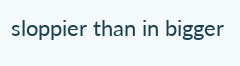sloppier than in bigger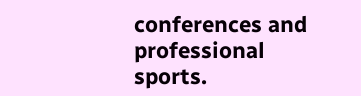conferences and professional sports.